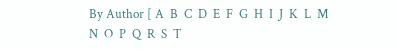By Author [ A  B  C  D  E  F  G  H  I  J  K  L  M  N  O  P  Q  R  S  T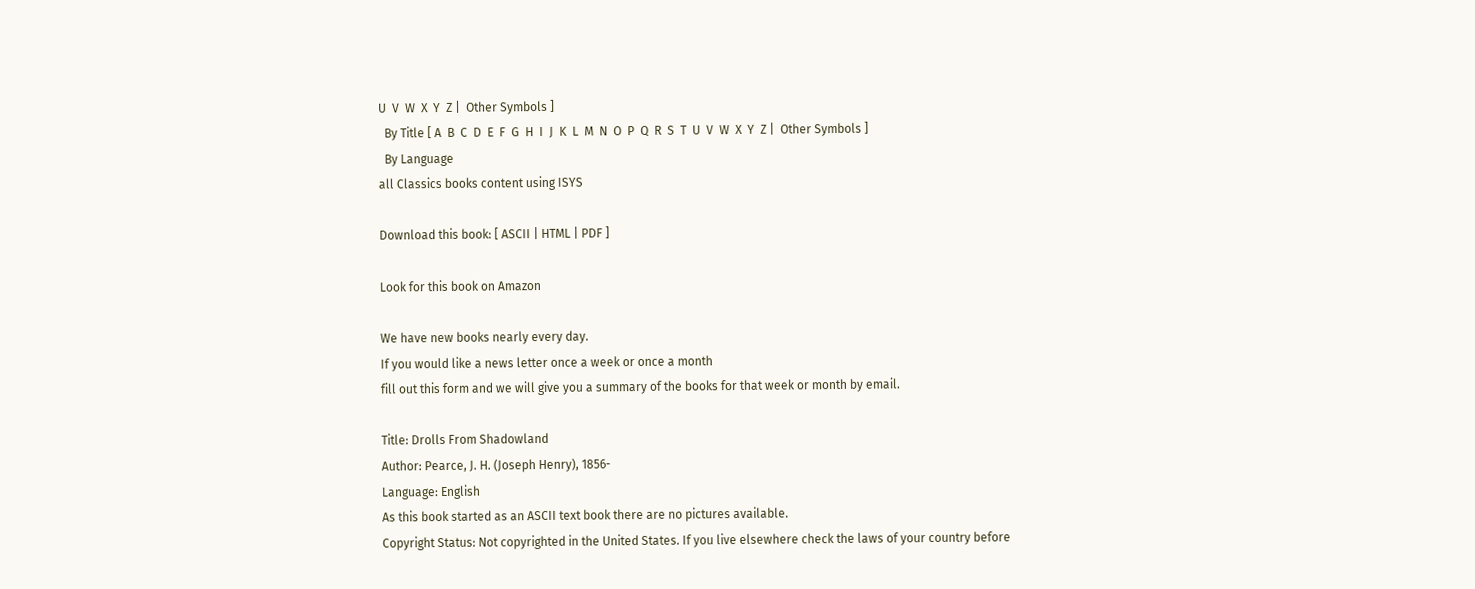U  V  W  X  Y  Z |  Other Symbols ]
  By Title [ A  B  C  D  E  F  G  H  I  J  K  L  M  N  O  P  Q  R  S  T  U  V  W  X  Y  Z |  Other Symbols ]
  By Language
all Classics books content using ISYS

Download this book: [ ASCII | HTML | PDF ]

Look for this book on Amazon

We have new books nearly every day.
If you would like a news letter once a week or once a month
fill out this form and we will give you a summary of the books for that week or month by email.

Title: Drolls From Shadowland
Author: Pearce, J. H. (Joseph Henry), 1856-
Language: English
As this book started as an ASCII text book there are no pictures available.
Copyright Status: Not copyrighted in the United States. If you live elsewhere check the laws of your country before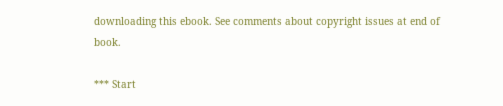downloading this ebook. See comments about copyright issues at end of book.

*** Start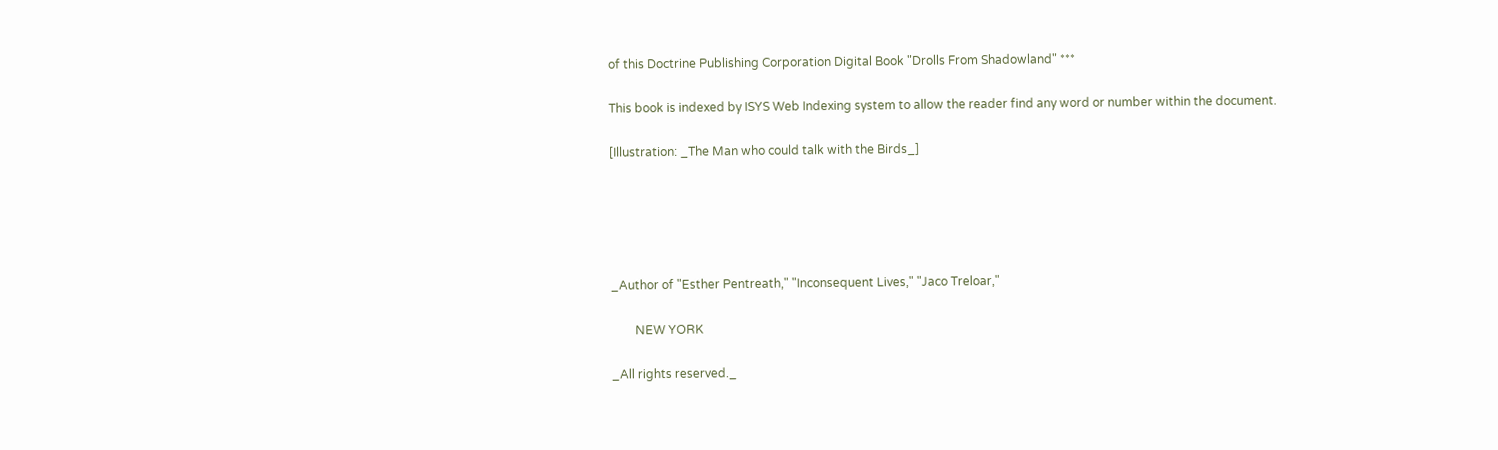of this Doctrine Publishing Corporation Digital Book "Drolls From Shadowland" ***

This book is indexed by ISYS Web Indexing system to allow the reader find any word or number within the document.

[Illustration: _The Man who could talk with the Birds_]





_Author of "Esther Pentreath," "Inconsequent Lives," "Jaco Treloar,"

        NEW YORK

_All rights reserved._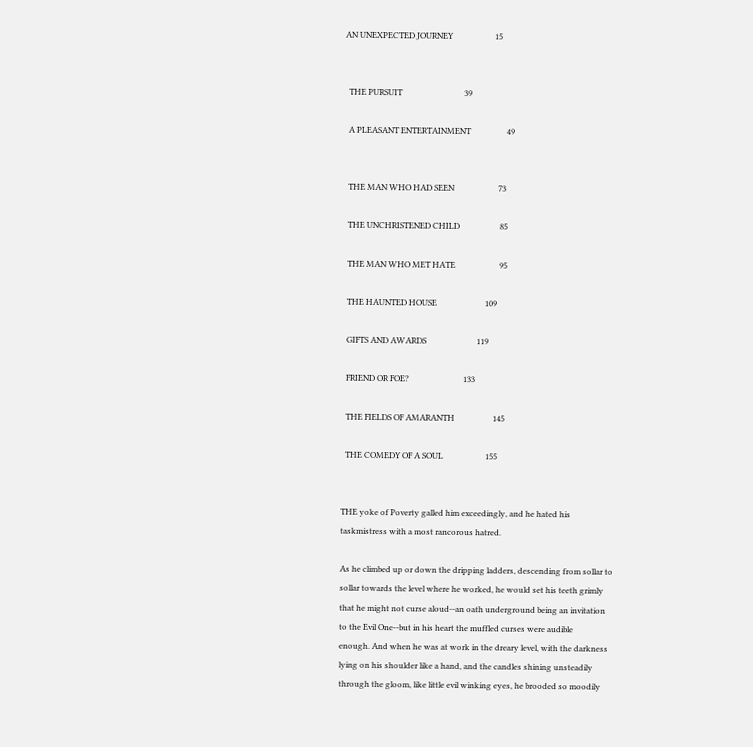AN UNEXPECTED JOURNEY                     15


  THE PURSUIT                               39

  A PLEASANT ENTERTAINMENT                  49


  THE MAN WHO HAD SEEN                      73

  THE UNCHRISTENED CHILD                    85

  THE MAN WHO MET HATE                      95

  THE HAUNTED HOUSE                        109

  GIFTS AND AWARDS                         119

  FRIEND OR FOE?                           133

  THE FIELDS OF AMARANTH                   145

  THE COMEDY OF A SOUL                     155


THE yoke of Poverty galled him exceedingly, and he hated his
taskmistress with a most rancorous hatred.

As he climbed up or down the dripping ladders, descending from sollar to
sollar towards the level where he worked, he would set his teeth grimly
that he might not curse aloud--an oath underground being an invitation
to the Evil One--but in his heart the muffled curses were audible
enough. And when he was at work in the dreary level, with the darkness
lying on his shoulder like a hand, and the candles shining unsteadily
through the gloom, like little evil winking eyes, he brooded so moodily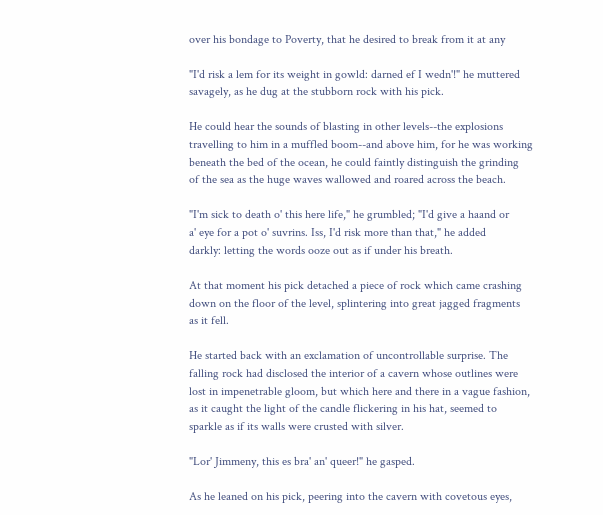over his bondage to Poverty, that he desired to break from it at any

"I'd risk a lem for its weight in gowld: darned ef I wedn'!" he muttered
savagely, as he dug at the stubborn rock with his pick.

He could hear the sounds of blasting in other levels--the explosions
travelling to him in a muffled boom--and above him, for he was working
beneath the bed of the ocean, he could faintly distinguish the grinding
of the sea as the huge waves wallowed and roared across the beach.

"I'm sick to death o' this here life," he grumbled; "I'd give a haand or
a' eye for a pot o' suvrins. Iss, I'd risk more than that," he added
darkly: letting the words ooze out as if under his breath.

At that moment his pick detached a piece of rock which came crashing
down on the floor of the level, splintering into great jagged fragments
as it fell.

He started back with an exclamation of uncontrollable surprise. The
falling rock had disclosed the interior of a cavern whose outlines were
lost in impenetrable gloom, but which here and there in a vague fashion,
as it caught the light of the candle flickering in his hat, seemed to
sparkle as if its walls were crusted with silver.

"Lor' Jimmeny, this es bra' an' queer!" he gasped.

As he leaned on his pick, peering into the cavern with covetous eyes,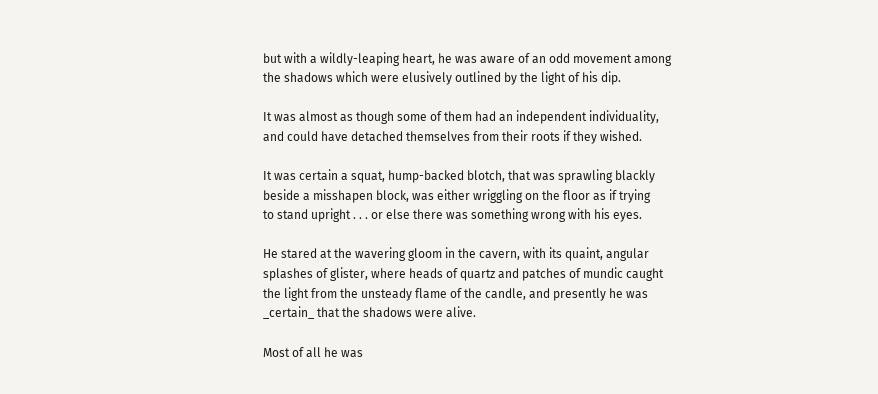but with a wildly-leaping heart, he was aware of an odd movement among
the shadows which were elusively outlined by the light of his dip.

It was almost as though some of them had an independent individuality,
and could have detached themselves from their roots if they wished.

It was certain a squat, hump-backed blotch, that was sprawling blackly
beside a misshapen block, was either wriggling on the floor as if trying
to stand upright . . . or else there was something wrong with his eyes.

He stared at the wavering gloom in the cavern, with its quaint, angular
splashes of glister, where heads of quartz and patches of mundic caught
the light from the unsteady flame of the candle, and presently he was
_certain_ that the shadows were alive.

Most of all he was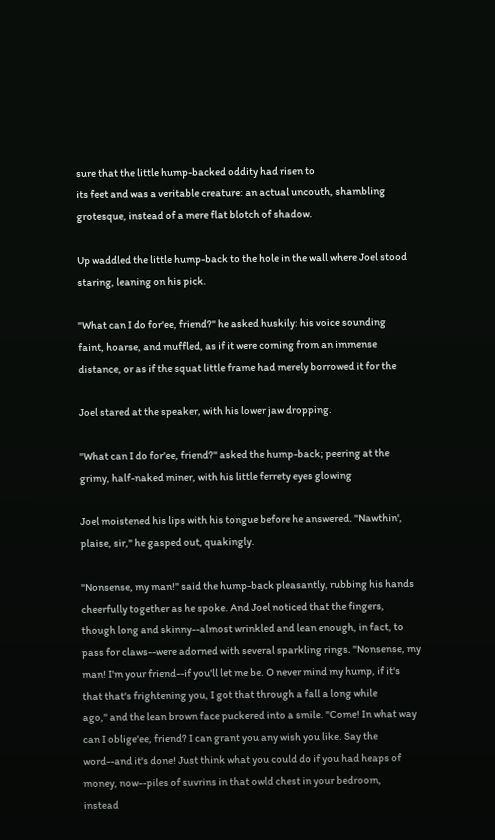sure that the little hump-backed oddity had risen to
its feet and was a veritable creature: an actual uncouth, shambling
grotesque, instead of a mere flat blotch of shadow.

Up waddled the little hump-back to the hole in the wall where Joel stood
staring, leaning on his pick.

"What can I do for'ee, friend?" he asked huskily: his voice sounding
faint, hoarse, and muffled, as if it were coming from an immense
distance, or as if the squat little frame had merely borrowed it for the

Joel stared at the speaker, with his lower jaw dropping.

"What can I do for'ee, friend?" asked the hump-back; peering at the
grimy, half-naked miner, with his little ferrety eyes glowing

Joel moistened his lips with his tongue before he answered. "Nawthin',
plaise, sir," he gasped out, quakingly.

"Nonsense, my man!" said the hump-back pleasantly, rubbing his hands
cheerfully together as he spoke. And Joel noticed that the fingers,
though long and skinny--almost wrinkled and lean enough, in fact, to
pass for claws--were adorned with several sparkling rings. "Nonsense, my
man! I'm your friend--if you'll let me be. O never mind my hump, if it's
that that's frightening you, I got that through a fall a long while
ago," and the lean brown face puckered into a smile. "Come! In what way
can I oblige'ee, friend? I can grant you any wish you like. Say the
word--and it's done! Just think what you could do if you had heaps of
money, now--piles of suvrins in that owld chest in your bedroom,
instead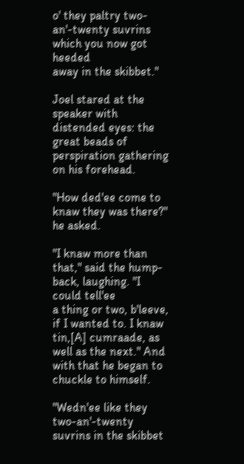o' they paltry two-an'-twenty suvrins which you now got heeded
away in the skibbet."

Joel stared at the speaker with distended eyes: the great beads of
perspiration gathering on his forehead.

"How ded'ee come to knaw they was there?" he asked.

"I knaw more than that," said the hump-back, laughing. "I could tell'ee
a thing or two, b'leeve, if I wanted to. I knaw tin,[A] cumraade, as
well as the next." And with that he began to chuckle to himself.

"Wedn'ee like they two-an'-twenty suvrins in the skibbet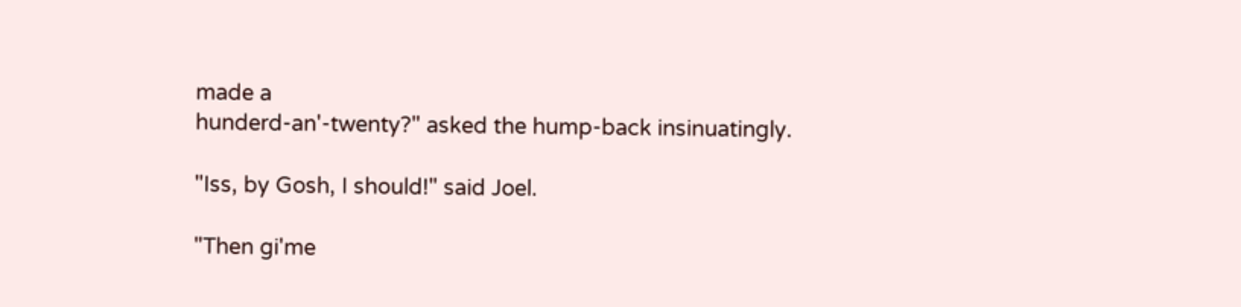made a
hunderd-an'-twenty?" asked the hump-back insinuatingly.

"Iss, by Gosh, I should!" said Joel.

"Then gi'me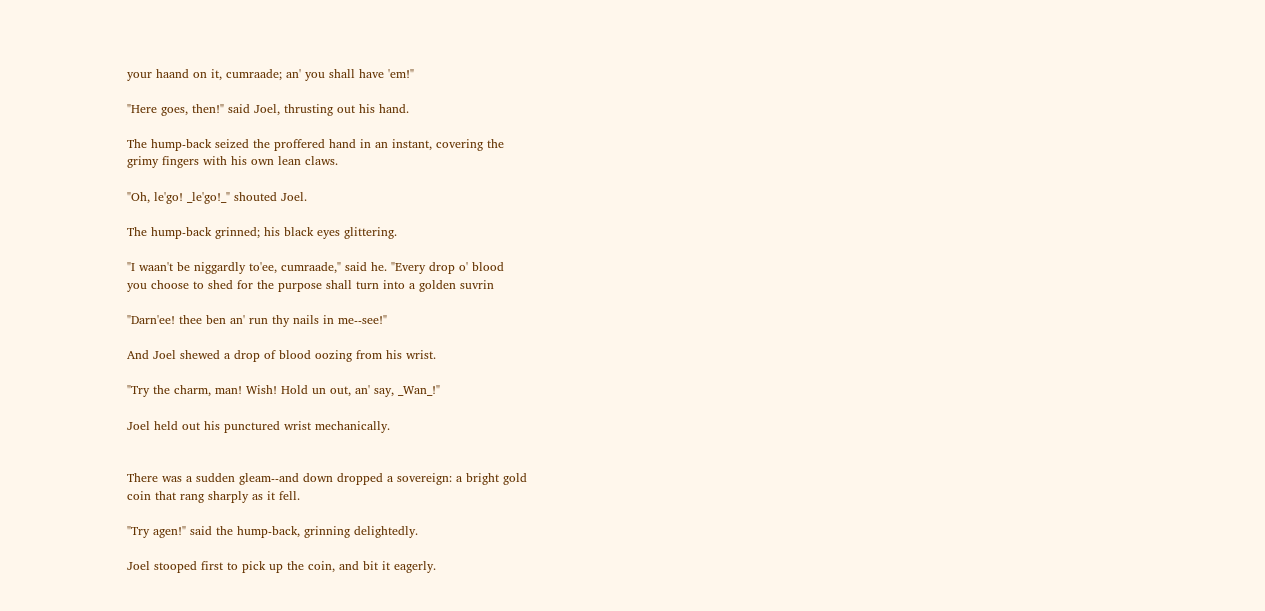your haand on it, cumraade; an' you shall have 'em!"

"Here goes, then!" said Joel, thrusting out his hand.

The hump-back seized the proffered hand in an instant, covering the
grimy fingers with his own lean claws.

"Oh, le'go! _le'go!_" shouted Joel.

The hump-back grinned; his black eyes glittering.

"I waan't be niggardly to'ee, cumraade," said he. "Every drop o' blood
you choose to shed for the purpose shall turn into a golden suvrin

"Darn'ee! thee ben an' run thy nails in me--see!"

And Joel shewed a drop of blood oozing from his wrist.

"Try the charm, man! Wish! Hold un out, an' say, _Wan_!"

Joel held out his punctured wrist mechanically.


There was a sudden gleam--and down dropped a sovereign: a bright gold
coin that rang sharply as it fell.

"Try agen!" said the hump-back, grinning delightedly.

Joel stooped first to pick up the coin, and bit it eagerly.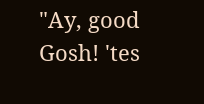"Ay, good Gosh! 'tes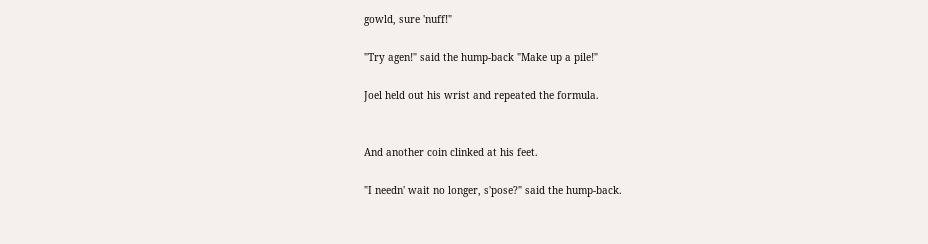gowld, sure 'nuff!"

"Try agen!" said the hump-back "Make up a pile!"

Joel held out his wrist and repeated the formula.


And another coin clinked at his feet.

"I needn' wait no longer, s'pose?" said the hump-back.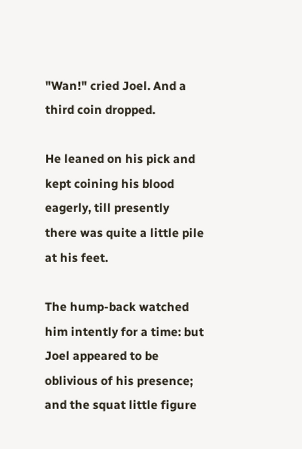"Wan!" cried Joel. And a third coin dropped.

He leaned on his pick and kept coining his blood eagerly, till presently
there was quite a little pile at his feet.

The hump-back watched him intently for a time: but Joel appeared to be
oblivious of his presence; and the squat little figure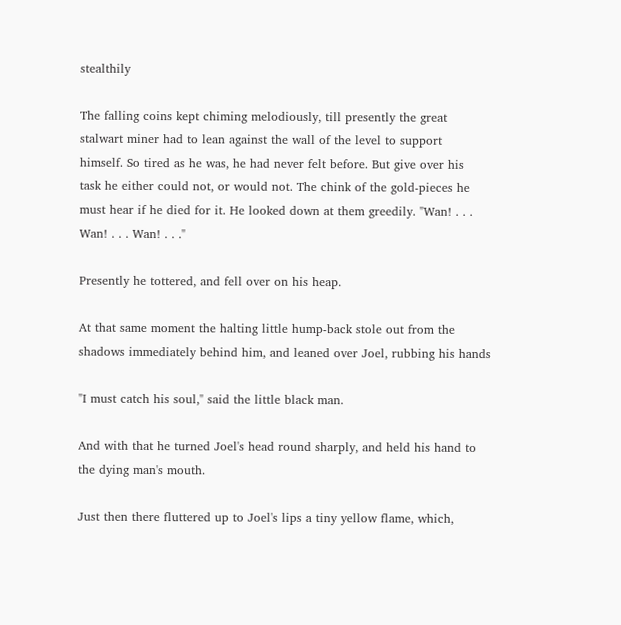stealthily

The falling coins kept chiming melodiously, till presently the great
stalwart miner had to lean against the wall of the level to support
himself. So tired as he was, he had never felt before. But give over his
task he either could not, or would not. The chink of the gold-pieces he
must hear if he died for it. He looked down at them greedily. "Wan! . . .
Wan! . . . Wan! . . ."

Presently he tottered, and fell over on his heap.

At that same moment the halting little hump-back stole out from the
shadows immediately behind him, and leaned over Joel, rubbing his hands

"I must catch his soul," said the little black man.

And with that he turned Joel's head round sharply, and held his hand to
the dying man's mouth.

Just then there fluttered up to Joel's lips a tiny yellow flame, which,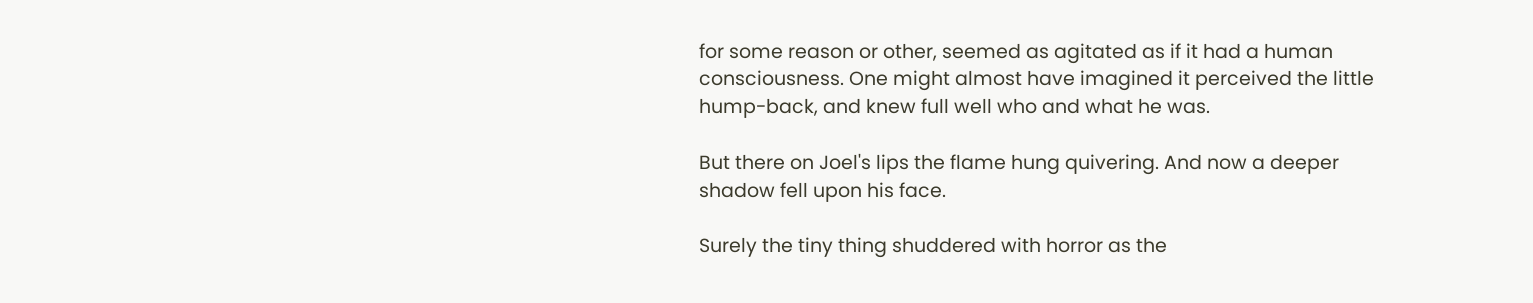for some reason or other, seemed as agitated as if it had a human
consciousness. One might almost have imagined it perceived the little
hump-back, and knew full well who and what he was.

But there on Joel's lips the flame hung quivering. And now a deeper
shadow fell upon his face.

Surely the tiny thing shuddered with horror as the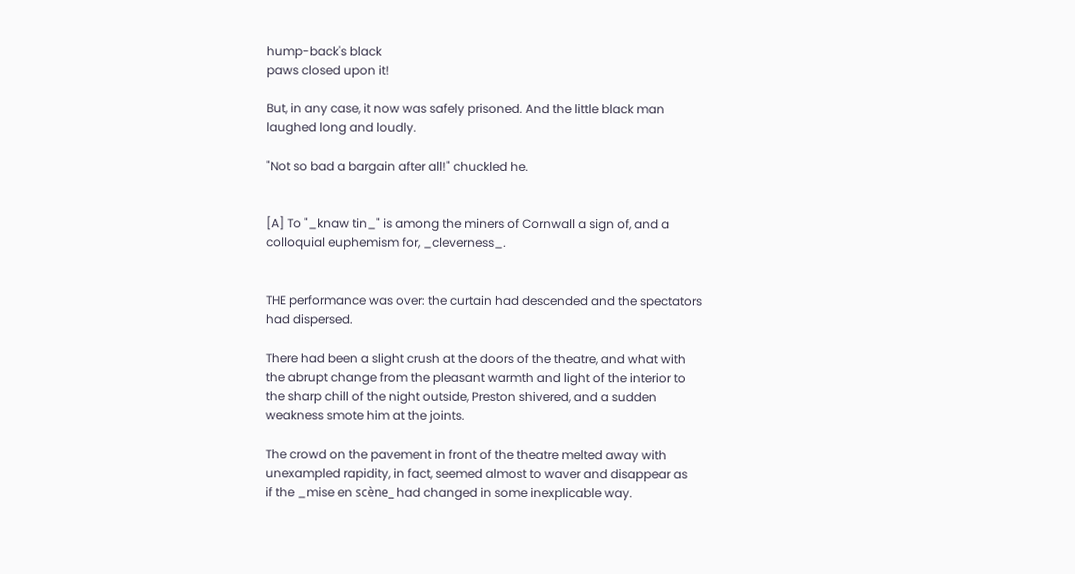hump-back's black
paws closed upon it!

But, in any case, it now was safely prisoned. And the little black man
laughed long and loudly.

"Not so bad a bargain after all!" chuckled he.


[A] To "_knaw tin_" is among the miners of Cornwall a sign of, and a
colloquial euphemism for, _cleverness_.


THE performance was over: the curtain had descended and the spectators
had dispersed.

There had been a slight crush at the doors of the theatre, and what with
the abrupt change from the pleasant warmth and light of the interior to
the sharp chill of the night outside, Preston shivered, and a sudden
weakness smote him at the joints.

The crowd on the pavement in front of the theatre melted away with
unexampled rapidity, in fact, seemed almost to waver and disappear as
if the _mise en scène_ had changed in some inexplicable way.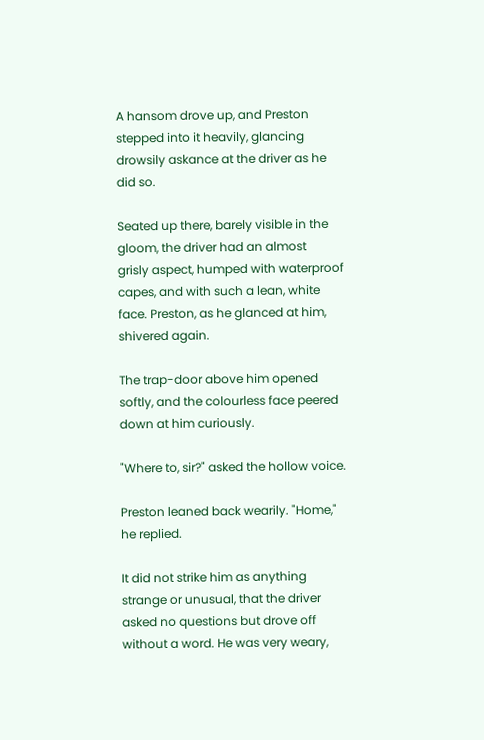A hansom drove up, and Preston stepped into it heavily, glancing
drowsily askance at the driver as he did so.

Seated up there, barely visible in the gloom, the driver had an almost
grisly aspect, humped with waterproof capes, and with such a lean, white
face. Preston, as he glanced at him, shivered again.

The trap-door above him opened softly, and the colourless face peered
down at him curiously.

"Where to, sir?" asked the hollow voice.

Preston leaned back wearily. "Home," he replied.

It did not strike him as anything strange or unusual, that the driver
asked no questions but drove off without a word. He was very weary,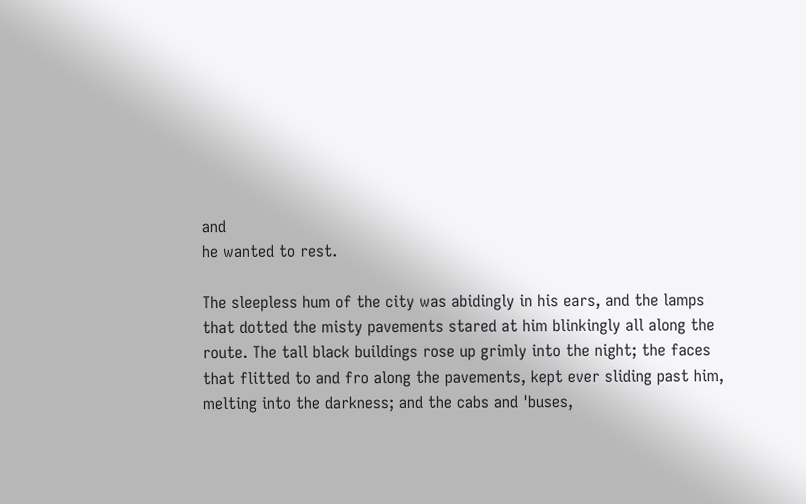and
he wanted to rest.

The sleepless hum of the city was abidingly in his ears, and the lamps
that dotted the misty pavements stared at him blinkingly all along the
route. The tall black buildings rose up grimly into the night; the faces
that flitted to and fro along the pavements, kept ever sliding past him,
melting into the darkness; and the cabs and 'buses,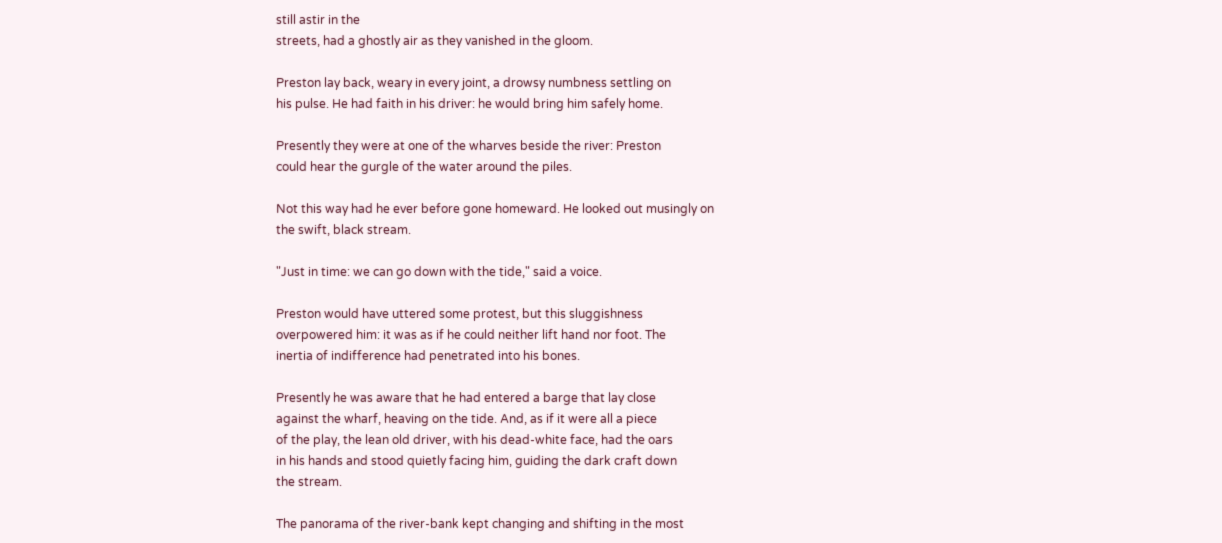still astir in the
streets, had a ghostly air as they vanished in the gloom.

Preston lay back, weary in every joint, a drowsy numbness settling on
his pulse. He had faith in his driver: he would bring him safely home.

Presently they were at one of the wharves beside the river: Preston
could hear the gurgle of the water around the piles.

Not this way had he ever before gone homeward. He looked out musingly on
the swift, black stream.

"Just in time: we can go down with the tide," said a voice.

Preston would have uttered some protest, but this sluggishness
overpowered him: it was as if he could neither lift hand nor foot. The
inertia of indifference had penetrated into his bones.

Presently he was aware that he had entered a barge that lay close
against the wharf, heaving on the tide. And, as if it were all a piece
of the play, the lean old driver, with his dead-white face, had the oars
in his hands and stood quietly facing him, guiding the dark craft down
the stream.

The panorama of the river-bank kept changing and shifting in the most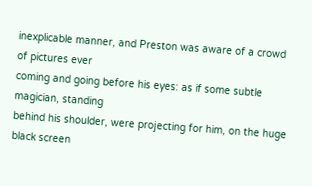inexplicable manner, and Preston was aware of a crowd of pictures ever
coming and going before his eyes: as if some subtle magician, standing
behind his shoulder, were projecting for him, on the huge black screen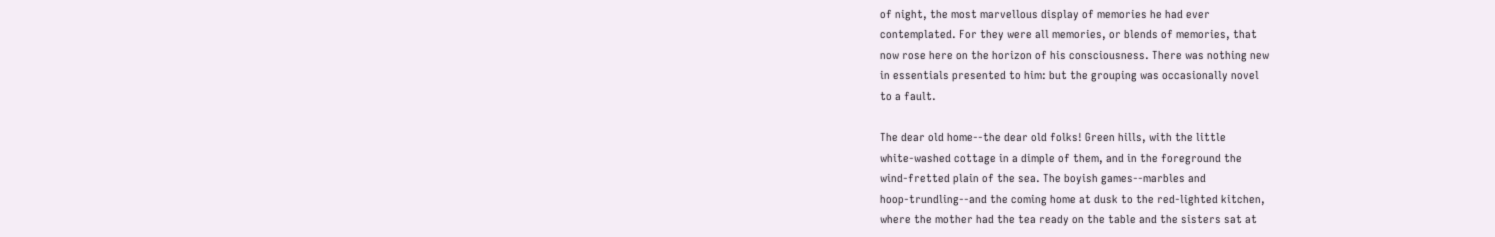of night, the most marvellous display of memories he had ever
contemplated. For they were all memories, or blends of memories, that
now rose here on the horizon of his consciousness. There was nothing new
in essentials presented to him: but the grouping was occasionally novel
to a fault.

The dear old home--the dear old folks! Green hills, with the little
white-washed cottage in a dimple of them, and in the foreground the
wind-fretted plain of the sea. The boyish games--marbles and
hoop-trundling--and the coming home at dusk to the red-lighted kitchen,
where the mother had the tea ready on the table and the sisters sat at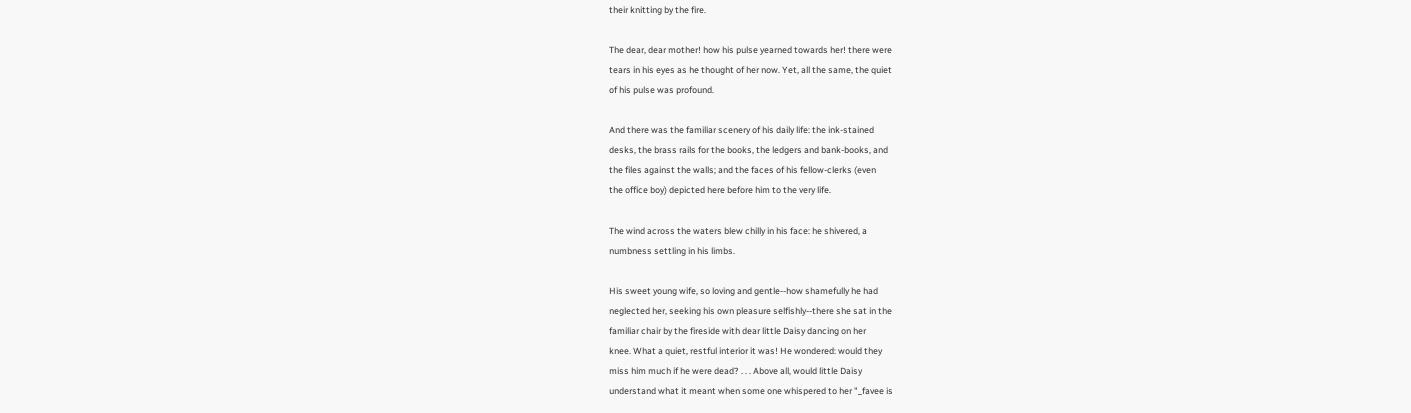their knitting by the fire.

The dear, dear mother! how his pulse yearned towards her! there were
tears in his eyes as he thought of her now. Yet, all the same, the quiet
of his pulse was profound.

And there was the familiar scenery of his daily life: the ink-stained
desks, the brass rails for the books, the ledgers and bank-books, and
the files against the walls; and the faces of his fellow-clerks (even
the office boy) depicted here before him to the very life.

The wind across the waters blew chilly in his face: he shivered, a
numbness settling in his limbs.

His sweet young wife, so loving and gentle--how shamefully he had
neglected her, seeking his own pleasure selfishly--there she sat in the
familiar chair by the fireside with dear little Daisy dancing on her
knee. What a quiet, restful interior it was! He wondered: would they
miss him much if he were dead? . . . Above all, would little Daisy
understand what it meant when some one whispered to her "_favee is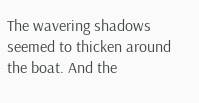The wavering shadows seemed to thicken around the boat. And the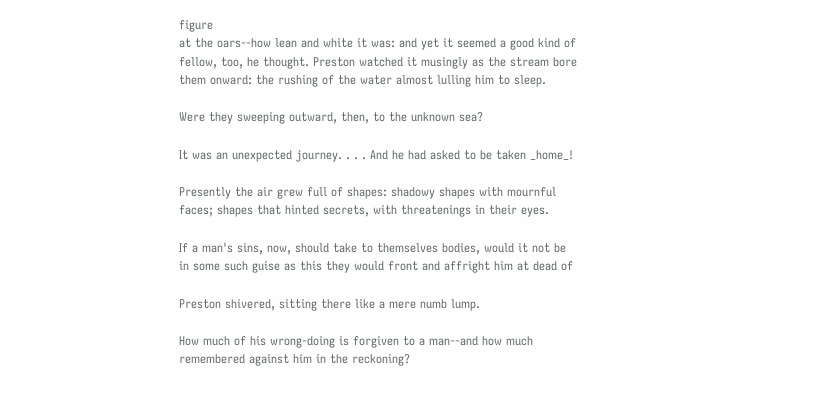figure
at the oars--how lean and white it was: and yet it seemed a good kind of
fellow, too, he thought. Preston watched it musingly as the stream bore
them onward: the rushing of the water almost lulling him to sleep.

Were they sweeping outward, then, to the unknown sea?

It was an unexpected journey. . . . And he had asked to be taken _home_!

Presently the air grew full of shapes: shadowy shapes with mournful
faces; shapes that hinted secrets, with threatenings in their eyes.

If a man's sins, now, should take to themselves bodies, would it not be
in some such guise as this they would front and affright him at dead of

Preston shivered, sitting there like a mere numb lump.

How much of his wrong-doing is forgiven to a man--and how much
remembered against him in the reckoning?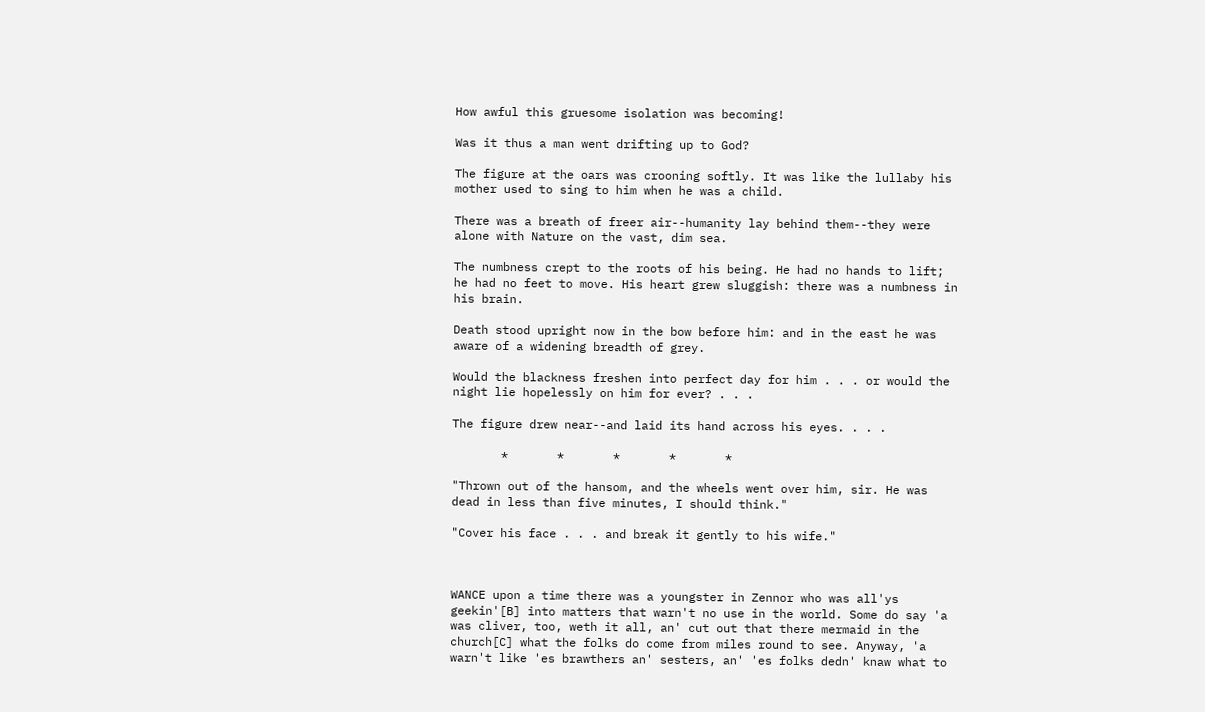How awful this gruesome isolation was becoming!

Was it thus a man went drifting up to God?

The figure at the oars was crooning softly. It was like the lullaby his
mother used to sing to him when he was a child.

There was a breath of freer air--humanity lay behind them--they were
alone with Nature on the vast, dim sea.

The numbness crept to the roots of his being. He had no hands to lift;
he had no feet to move. His heart grew sluggish: there was a numbness in
his brain.

Death stood upright now in the bow before him: and in the east he was
aware of a widening breadth of grey.

Would the blackness freshen into perfect day for him . . . or would the
night lie hopelessly on him for ever? . . .

The figure drew near--and laid its hand across his eyes. . . .

       *       *       *       *       *

"Thrown out of the hansom, and the wheels went over him, sir. He was
dead in less than five minutes, I should think."

"Cover his face . . . and break it gently to his wife."



WANCE upon a time there was a youngster in Zennor who was all'ys
geekin'[B] into matters that warn't no use in the world. Some do say 'a
was cliver, too, weth it all, an' cut out that there mermaid in the
church[C] what the folks do come from miles round to see. Anyway, 'a
warn't like 'es brawthers an' sesters, an' 'es folks dedn' knaw what to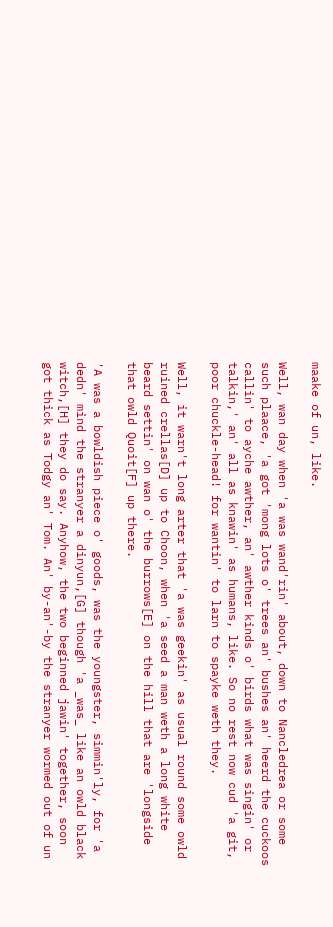maake of un, like.

Well, wan day when 'a was wand'rin' about, down to Nancledrea or some
such plaace, 'a got 'mong lots o' trees an' bushes an' heerd the cuckoos
callin' to ayche awther, an' awther kinds o' birds what was singin' or
talkin,' an' all as knawin' as humans, like. So no rest now cud 'a git,
poor chuckle-head! for wantin' to larn to spayke weth they.

Well, it warn't long arter that 'a was geekin' as usual round some owld
ruined crellas[D] up to Choon, when 'a seed a man weth a long white
beard settin' on wan o' the burrows[E] on the hill that are 'longside
that owld Quoit[F] up there.

'A was a bowldish piece o' goods, was the youngster, simmin'ly, for 'a
dedn' mind the stranyer a dinyun,[G] though 'a _was_ like an owld black
witch,[H] they do say. Anyhow, the two beginned jawin' together, soon
got thick as Todgy an' Tom. An' by-an'-by the stranyer wormed out of un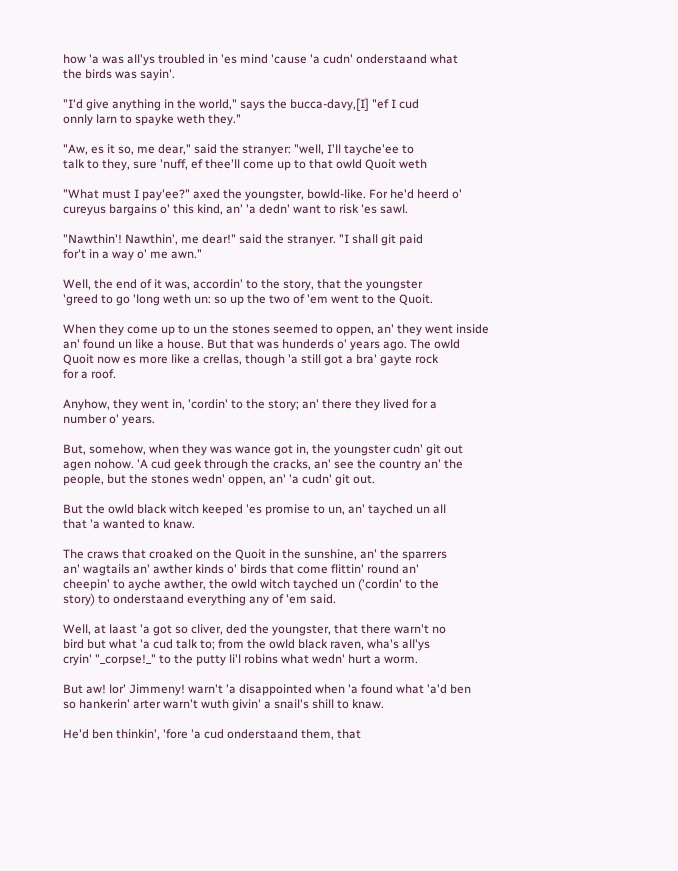how 'a was all'ys troubled in 'es mind 'cause 'a cudn' onderstaand what
the birds was sayin'.

"I'd give anything in the world," says the bucca-davy,[I] "ef I cud
onnly larn to spayke weth they."

"Aw, es it so, me dear," said the stranyer: "well, I'll tayche'ee to
talk to they, sure 'nuff, ef thee'll come up to that owld Quoit weth

"What must I pay'ee?" axed the youngster, bowld-like. For he'd heerd o'
cureyus bargains o' this kind, an' 'a dedn' want to risk 'es sawl.

"Nawthin'! Nawthin', me dear!" said the stranyer. "I shall git paid
for't in a way o' me awn."

Well, the end of it was, accordin' to the story, that the youngster
'greed to go 'long weth un: so up the two of 'em went to the Quoit.

When they come up to un the stones seemed to oppen, an' they went inside
an' found un like a house. But that was hunderds o' years ago. The owld
Quoit now es more like a crellas, though 'a still got a bra' gayte rock
for a roof.

Anyhow, they went in, 'cordin' to the story; an' there they lived for a
number o' years.

But, somehow, when they was wance got in, the youngster cudn' git out
agen nohow. 'A cud geek through the cracks, an' see the country an' the
people, but the stones wedn' oppen, an' 'a cudn' git out.

But the owld black witch keeped 'es promise to un, an' tayched un all
that 'a wanted to knaw.

The craws that croaked on the Quoit in the sunshine, an' the sparrers
an' wagtails an' awther kinds o' birds that come flittin' round an'
cheepin' to ayche awther, the owld witch tayched un ('cordin' to the
story) to onderstaand everything any of 'em said.

Well, at laast 'a got so cliver, ded the youngster, that there warn't no
bird but what 'a cud talk to; from the owld black raven, wha's all'ys
cryin' "_corpse!_" to the putty li'l robins what wedn' hurt a worm.

But aw! lor' Jimmeny! warn't 'a disappointed when 'a found what 'a'd ben
so hankerin' arter warn't wuth givin' a snail's shill to knaw.

He'd ben thinkin', 'fore 'a cud onderstaand them, that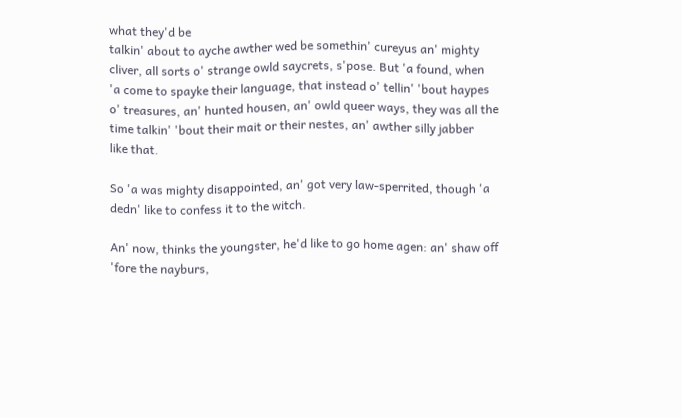what they'd be
talkin' about to ayche awther wed be somethin' cureyus an' mighty
cliver, all sorts o' strange owld saycrets, s'pose. But 'a found, when
'a come to spayke their language, that instead o' tellin' 'bout haypes
o' treasures, an' hunted housen, an' owld queer ways, they was all the
time talkin' 'bout their mait or their nestes, an' awther silly jabber
like that.

So 'a was mighty disappointed, an' got very law-sperrited, though 'a
dedn' like to confess it to the witch.

An' now, thinks the youngster, he'd like to go home agen: an' shaw off
'fore the nayburs,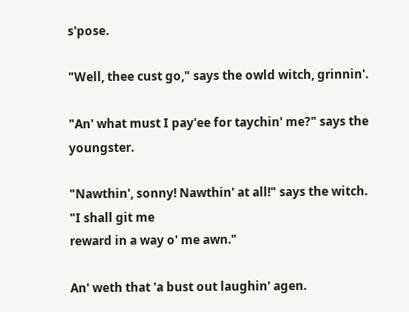s'pose.

"Well, thee cust go," says the owld witch, grinnin'.

"An' what must I pay'ee for taychin' me?" says the youngster.

"Nawthin', sonny! Nawthin' at all!" says the witch. "I shall git me
reward in a way o' me awn."

An' weth that 'a bust out laughin' agen.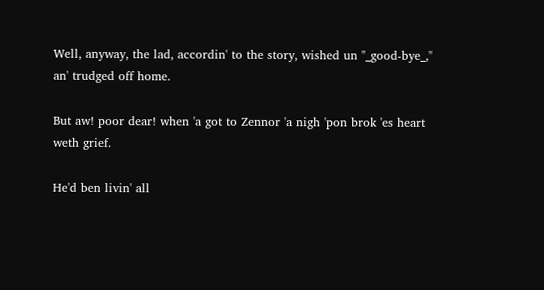Well, anyway, the lad, accordin' to the story, wished un "_good-bye_,"
an' trudged off home.

But aw! poor dear! when 'a got to Zennor 'a nigh 'pon brok 'es heart
weth grief.

He'd ben livin' all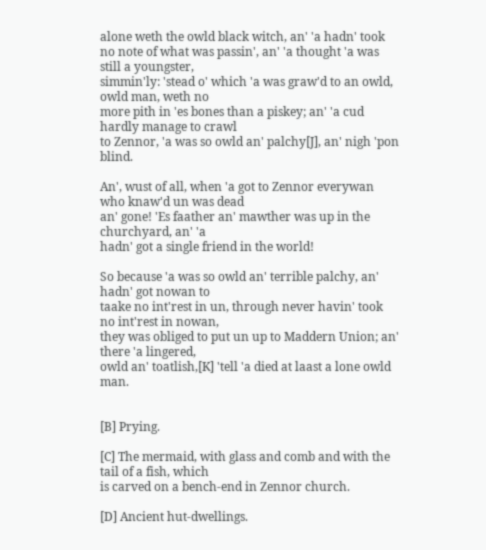alone weth the owld black witch, an' 'a hadn' took
no note of what was passin', an' 'a thought 'a was still a youngster,
simmin'ly: 'stead o' which 'a was graw'd to an owld, owld man, weth no
more pith in 'es bones than a piskey; an' 'a cud hardly manage to crawl
to Zennor, 'a was so owld an' palchy[J], an' nigh 'pon blind.

An', wust of all, when 'a got to Zennor everywan who knaw'd un was dead
an' gone! 'Es faather an' mawther was up in the churchyard, an' 'a
hadn' got a single friend in the world!

So because 'a was so owld an' terrible palchy, an' hadn' got nowan to
taake no int'rest in un, through never havin' took no int'rest in nowan,
they was obliged to put un up to Maddern Union; an' there 'a lingered,
owld an' toatlish,[K] 'tell 'a died at laast a lone owld man.


[B] Prying.

[C] The mermaid, with glass and comb and with the tail of a fish, which
is carved on a bench-end in Zennor church.

[D] Ancient hut-dwellings.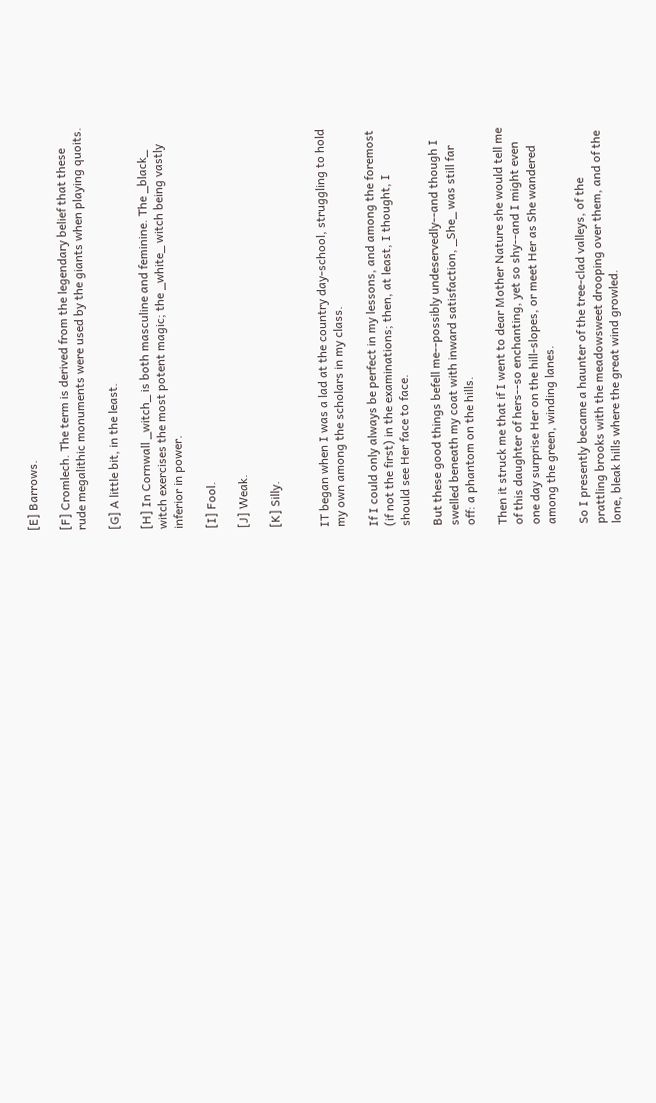[E] Barrows.

[F] Cromlech. The term is derived from the legendary belief that these
rude megalithic monuments were used by the giants when playing quoits.

[G] A little bit, in the least.

[H] In Cornwall _witch_ is both masculine and feminine. The _black_
witch exercises the most potent magic; the _white_ witch being vastly
inferior in power.

[I] Fool.

[J] Weak.

[K] Silly.


IT began when I was a lad at the country day-school, struggling to hold
my own among the scholars in my class.

If I could only always be perfect in my lessons, and among the foremost
(if not the first) in the examinations; then, at least, I thought, I
should see Her face to face.

But these good things befell me--possibly undeservedly--and though I
swelled beneath my coat with inward satisfaction, _She_ was still far
off: a phantom on the hills.

Then it struck me that if I went to dear Mother Nature she would tell me
of this daughter of hers--so enchanting, yet so shy--and I might even
one day surprise Her on the hill-slopes, or meet Her as She wandered
among the green, winding lanes.

So I presently became a haunter of the tree-clad valleys, of the
prattling brooks with the meadowsweet drooping over them, and of the
lone, bleak hills where the great wind growled.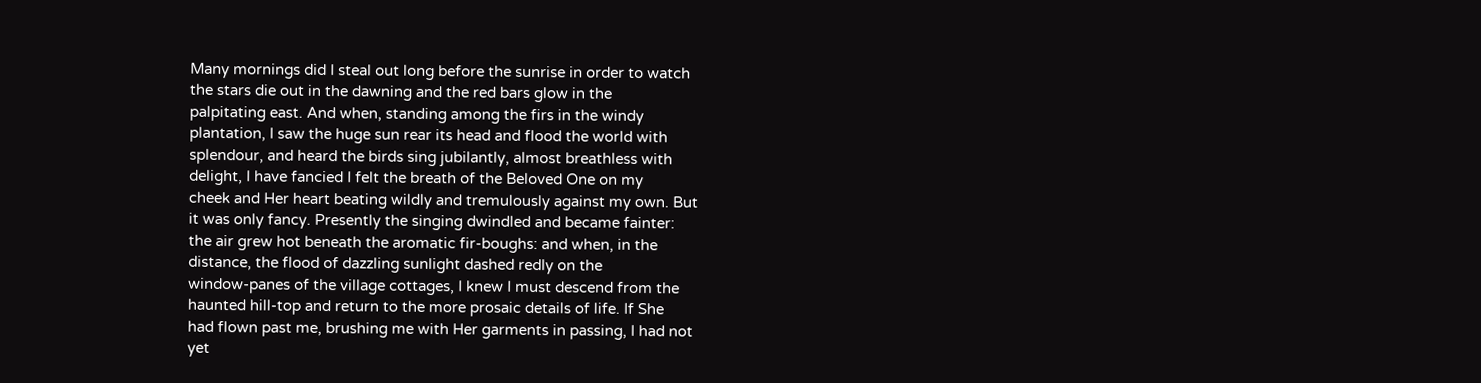Many mornings did I steal out long before the sunrise in order to watch
the stars die out in the dawning and the red bars glow in the
palpitating east. And when, standing among the firs in the windy
plantation, I saw the huge sun rear its head and flood the world with
splendour, and heard the birds sing jubilantly, almost breathless with
delight, I have fancied I felt the breath of the Beloved One on my
cheek and Her heart beating wildly and tremulously against my own. But
it was only fancy. Presently the singing dwindled and became fainter:
the air grew hot beneath the aromatic fir-boughs: and when, in the
distance, the flood of dazzling sunlight dashed redly on the
window-panes of the village cottages, I knew I must descend from the
haunted hill-top and return to the more prosaic details of life. If She
had flown past me, brushing me with Her garments in passing, I had not
yet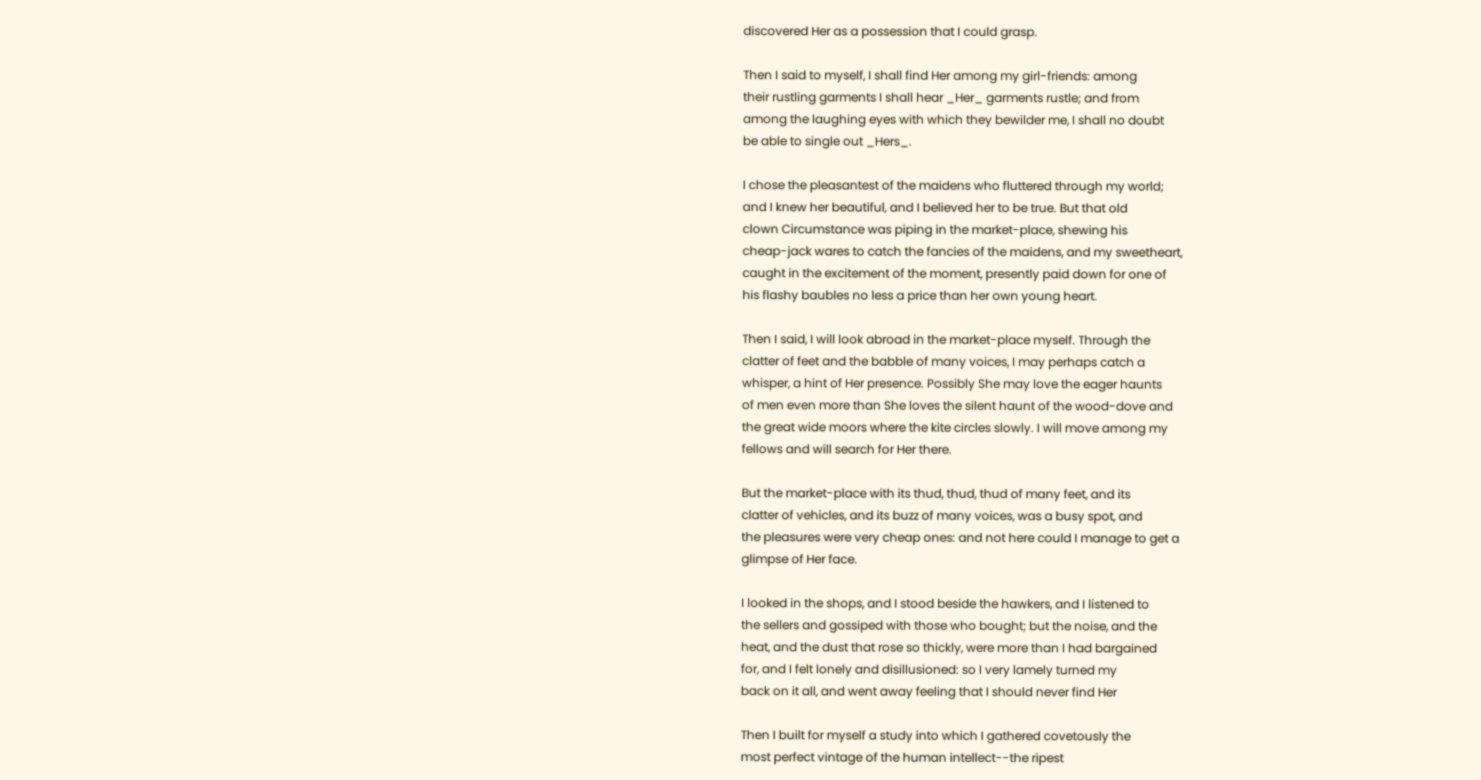discovered Her as a possession that I could grasp.

Then I said to myself, I shall find Her among my girl-friends: among
their rustling garments I shall hear _Her_ garments rustle; and from
among the laughing eyes with which they bewilder me, I shall no doubt
be able to single out _Hers_.

I chose the pleasantest of the maidens who fluttered through my world;
and I knew her beautiful, and I believed her to be true. But that old
clown Circumstance was piping in the market-place, shewing his
cheap-jack wares to catch the fancies of the maidens, and my sweetheart,
caught in the excitement of the moment, presently paid down for one of
his flashy baubles no less a price than her own young heart.

Then I said, I will look abroad in the market-place myself. Through the
clatter of feet and the babble of many voices, I may perhaps catch a
whisper, a hint of Her presence. Possibly She may love the eager haunts
of men even more than She loves the silent haunt of the wood-dove and
the great wide moors where the kite circles slowly. I will move among my
fellows and will search for Her there.

But the market-place with its thud, thud, thud of many feet, and its
clatter of vehicles, and its buzz of many voices, was a busy spot, and
the pleasures were very cheap ones: and not here could I manage to get a
glimpse of Her face.

I looked in the shops, and I stood beside the hawkers, and I listened to
the sellers and gossiped with those who bought; but the noise, and the
heat, and the dust that rose so thickly, were more than I had bargained
for, and I felt lonely and disillusioned: so I very lamely turned my
back on it all, and went away feeling that I should never find Her

Then I built for myself a study into which I gathered covetously the
most perfect vintage of the human intellect--the ripest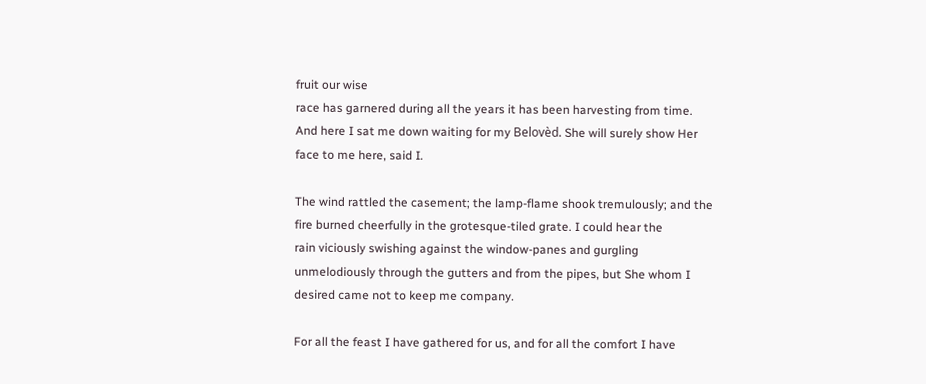fruit our wise
race has garnered during all the years it has been harvesting from time.
And here I sat me down waiting for my Belovèd. She will surely show Her
face to me here, said I.

The wind rattled the casement; the lamp-flame shook tremulously; and the
fire burned cheerfully in the grotesque-tiled grate. I could hear the
rain viciously swishing against the window-panes and gurgling
unmelodiously through the gutters and from the pipes, but She whom I
desired came not to keep me company.

For all the feast I have gathered for us, and for all the comfort I have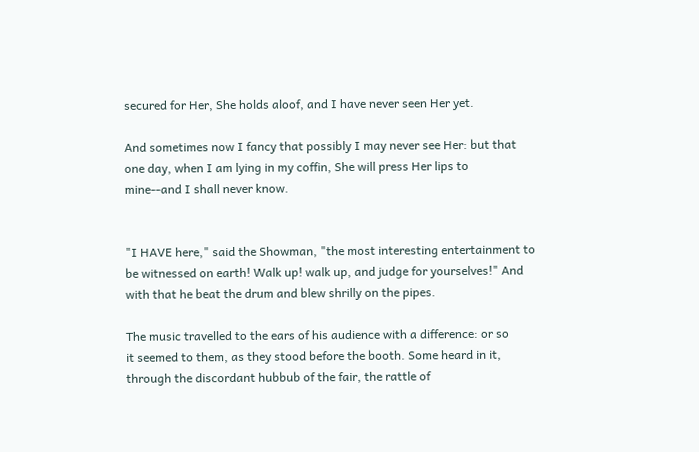secured for Her, She holds aloof, and I have never seen Her yet.

And sometimes now I fancy that possibly I may never see Her: but that
one day, when I am lying in my coffin, She will press Her lips to
mine--and I shall never know.


"I HAVE here," said the Showman, "the most interesting entertainment to
be witnessed on earth! Walk up! walk up, and judge for yourselves!" And
with that he beat the drum and blew shrilly on the pipes.

The music travelled to the ears of his audience with a difference: or so
it seemed to them, as they stood before the booth. Some heard in it,
through the discordant hubbub of the fair, the rattle of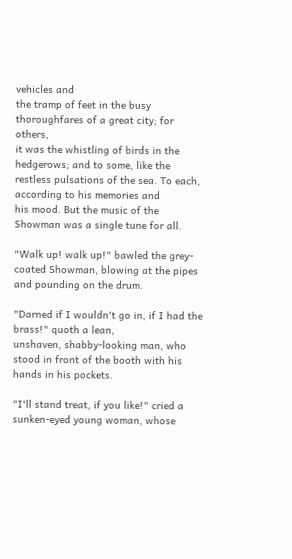vehicles and
the tramp of feet in the busy thoroughfares of a great city; for others,
it was the whistling of birds in the hedgerows; and to some, like the
restless pulsations of the sea. To each, according to his memories and
his mood. But the music of the Showman was a single tune for all.

"Walk up! walk up!" bawled the grey-coated Showman, blowing at the pipes
and pounding on the drum.

"Darned if I wouldn't go in, if I had the brass!" quoth a lean,
unshaven, shabby-looking man, who stood in front of the booth with his
hands in his pockets.

"I'll stand treat, if you like!" cried a sunken-eyed young woman, whose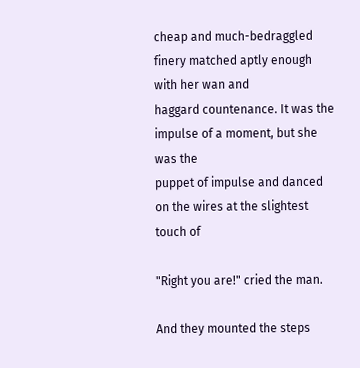cheap and much-bedraggled finery matched aptly enough with her wan and
haggard countenance. It was the impulse of a moment, but she was the
puppet of impulse and danced on the wires at the slightest touch of

"Right you are!" cried the man.

And they mounted the steps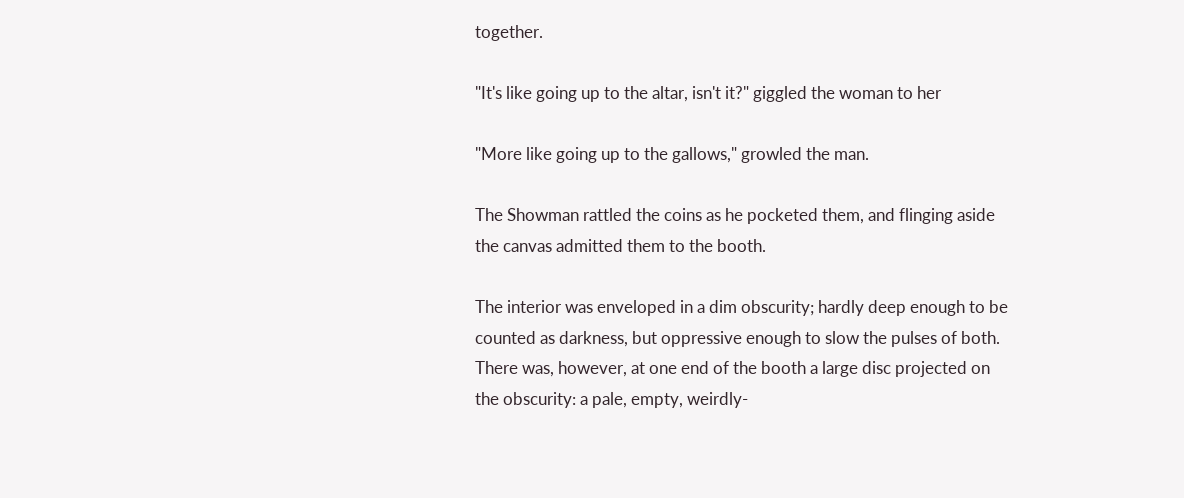together.

"It's like going up to the altar, isn't it?" giggled the woman to her

"More like going up to the gallows," growled the man.

The Showman rattled the coins as he pocketed them, and flinging aside
the canvas admitted them to the booth.

The interior was enveloped in a dim obscurity; hardly deep enough to be
counted as darkness, but oppressive enough to slow the pulses of both.
There was, however, at one end of the booth a large disc projected on
the obscurity: a pale, empty, weirdly-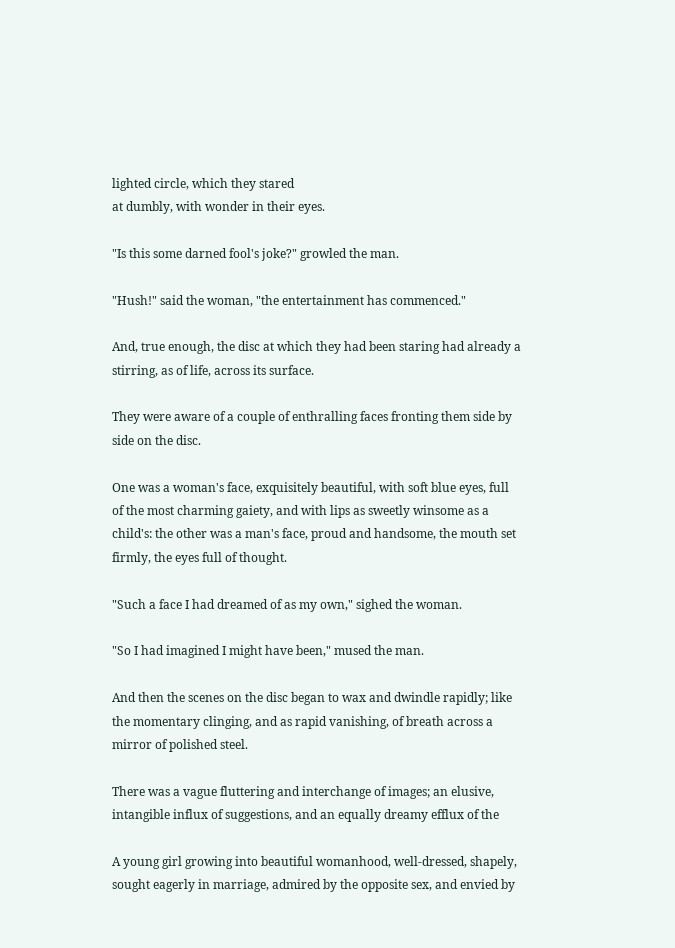lighted circle, which they stared
at dumbly, with wonder in their eyes.

"Is this some darned fool's joke?" growled the man.

"Hush!" said the woman, "the entertainment has commenced."

And, true enough, the disc at which they had been staring had already a
stirring, as of life, across its surface.

They were aware of a couple of enthralling faces fronting them side by
side on the disc.

One was a woman's face, exquisitely beautiful, with soft blue eyes, full
of the most charming gaiety, and with lips as sweetly winsome as a
child's: the other was a man's face, proud and handsome, the mouth set
firmly, the eyes full of thought.

"Such a face I had dreamed of as my own," sighed the woman.

"So I had imagined I might have been," mused the man.

And then the scenes on the disc began to wax and dwindle rapidly; like
the momentary clinging, and as rapid vanishing, of breath across a
mirror of polished steel.

There was a vague fluttering and interchange of images; an elusive,
intangible influx of suggestions, and an equally dreamy efflux of the

A young girl growing into beautiful womanhood, well-dressed, shapely,
sought eagerly in marriage, admired by the opposite sex, and envied by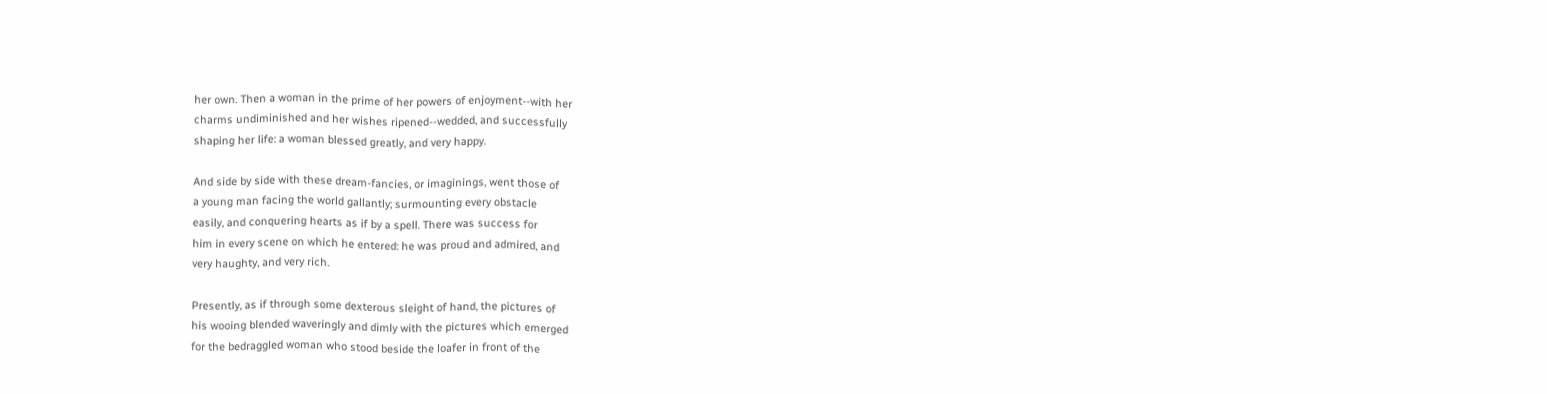her own. Then a woman in the prime of her powers of enjoyment--with her
charms undiminished and her wishes ripened--wedded, and successfully
shaping her life: a woman blessed greatly, and very happy.

And side by side with these dream-fancies, or imaginings, went those of
a young man facing the world gallantly; surmounting every obstacle
easily, and conquering hearts as if by a spell. There was success for
him in every scene on which he entered: he was proud and admired, and
very haughty, and very rich.

Presently, as if through some dexterous sleight of hand, the pictures of
his wooing blended waveringly and dimly with the pictures which emerged
for the bedraggled woman who stood beside the loafer in front of the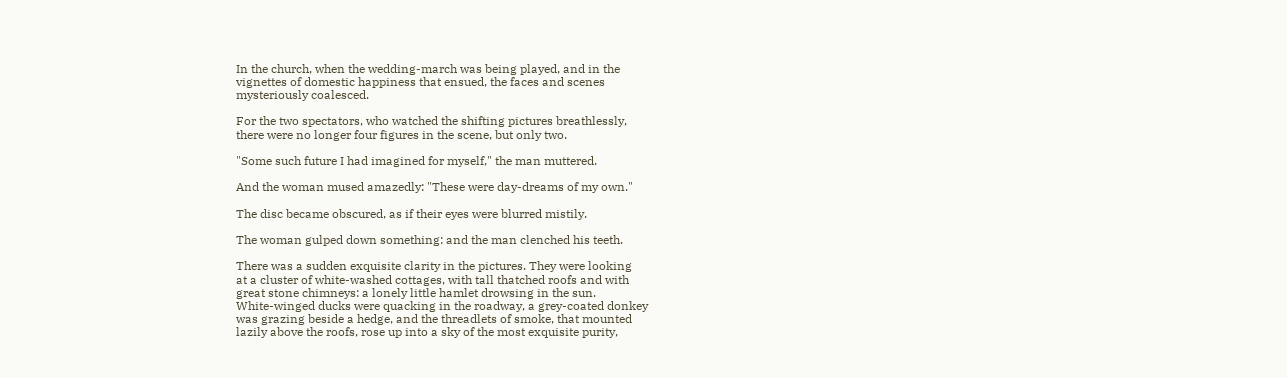In the church, when the wedding-march was being played, and in the
vignettes of domestic happiness that ensued, the faces and scenes
mysteriously coalesced.

For the two spectators, who watched the shifting pictures breathlessly,
there were no longer four figures in the scene, but only two.

"Some such future I had imagined for myself," the man muttered.

And the woman mused amazedly: "These were day-dreams of my own."

The disc became obscured, as if their eyes were blurred mistily.

The woman gulped down something: and the man clenched his teeth.

There was a sudden exquisite clarity in the pictures. They were looking
at a cluster of white-washed cottages, with tall thatched roofs and with
great stone chimneys: a lonely little hamlet drowsing in the sun.
White-winged ducks were quacking in the roadway, a grey-coated donkey
was grazing beside a hedge, and the threadlets of smoke, that mounted
lazily above the roofs, rose up into a sky of the most exquisite purity,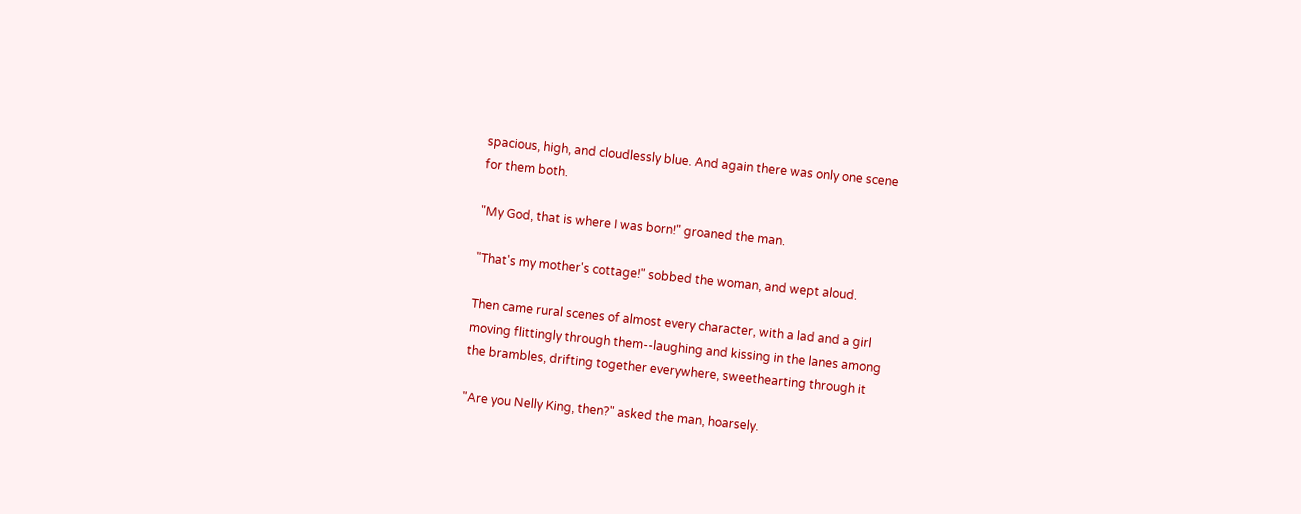spacious, high, and cloudlessly blue. And again there was only one scene
for them both.

"My God, that is where I was born!" groaned the man.

"That's my mother's cottage!" sobbed the woman, and wept aloud.

Then came rural scenes of almost every character, with a lad and a girl
moving flittingly through them--laughing and kissing in the lanes among
the brambles, drifting together everywhere, sweethearting through it

"Are you Nelly King, then?" asked the man, hoarsely.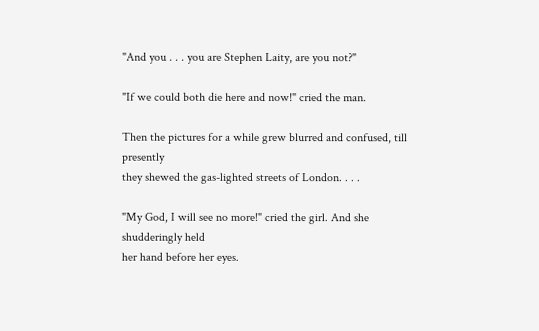"And you . . . you are Stephen Laity, are you not?"

"If we could both die here and now!" cried the man.

Then the pictures for a while grew blurred and confused, till presently
they shewed the gas-lighted streets of London. . . .

"My God, I will see no more!" cried the girl. And she shudderingly held
her hand before her eyes.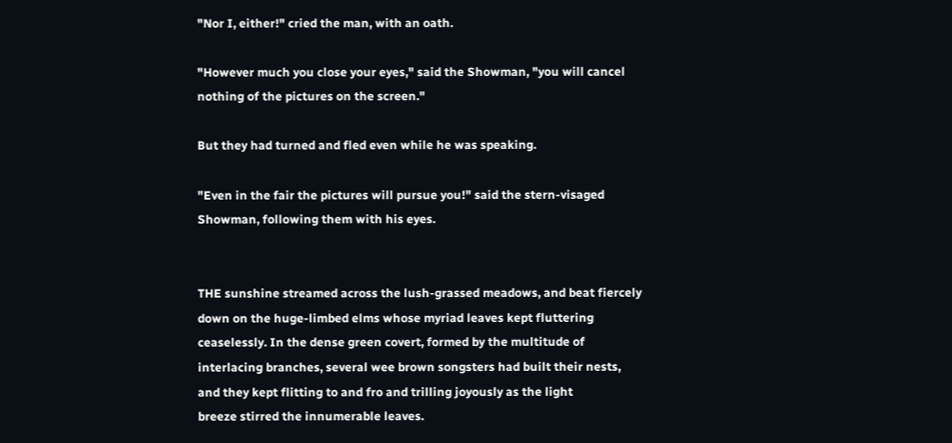"Nor I, either!" cried the man, with an oath.

"However much you close your eyes," said the Showman, "you will cancel
nothing of the pictures on the screen."

But they had turned and fled even while he was speaking.

"Even in the fair the pictures will pursue you!" said the stern-visaged
Showman, following them with his eyes.


THE sunshine streamed across the lush-grassed meadows, and beat fiercely
down on the huge-limbed elms whose myriad leaves kept fluttering
ceaselessly. In the dense green covert, formed by the multitude of
interlacing branches, several wee brown songsters had built their nests,
and they kept flitting to and fro and trilling joyously as the light
breeze stirred the innumerable leaves.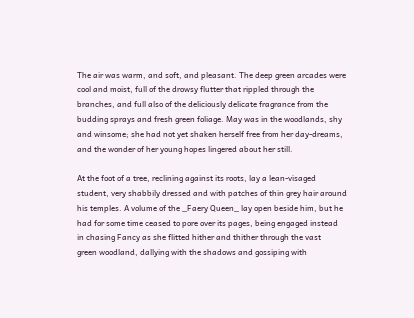The air was warm, and soft, and pleasant. The deep green arcades were
cool and moist, full of the drowsy flutter that rippled through the
branches, and full also of the deliciously delicate fragrance from the
budding sprays and fresh green foliage. May was in the woodlands, shy
and winsome; she had not yet shaken herself free from her day-dreams,
and the wonder of her young hopes lingered about her still.

At the foot of a tree, reclining against its roots, lay a lean-visaged
student, very shabbily dressed and with patches of thin grey hair around
his temples. A volume of the _Faery Queen_ lay open beside him, but he
had for some time ceased to pore over its pages, being engaged instead
in chasing Fancy as she flitted hither and thither through the vast
green woodland, dallying with the shadows and gossiping with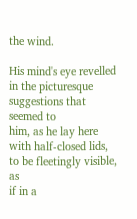the wind.

His mind's eye revelled in the picturesque suggestions that seemed to
him, as he lay here with half-closed lids, to be fleetingly visible, as
if in a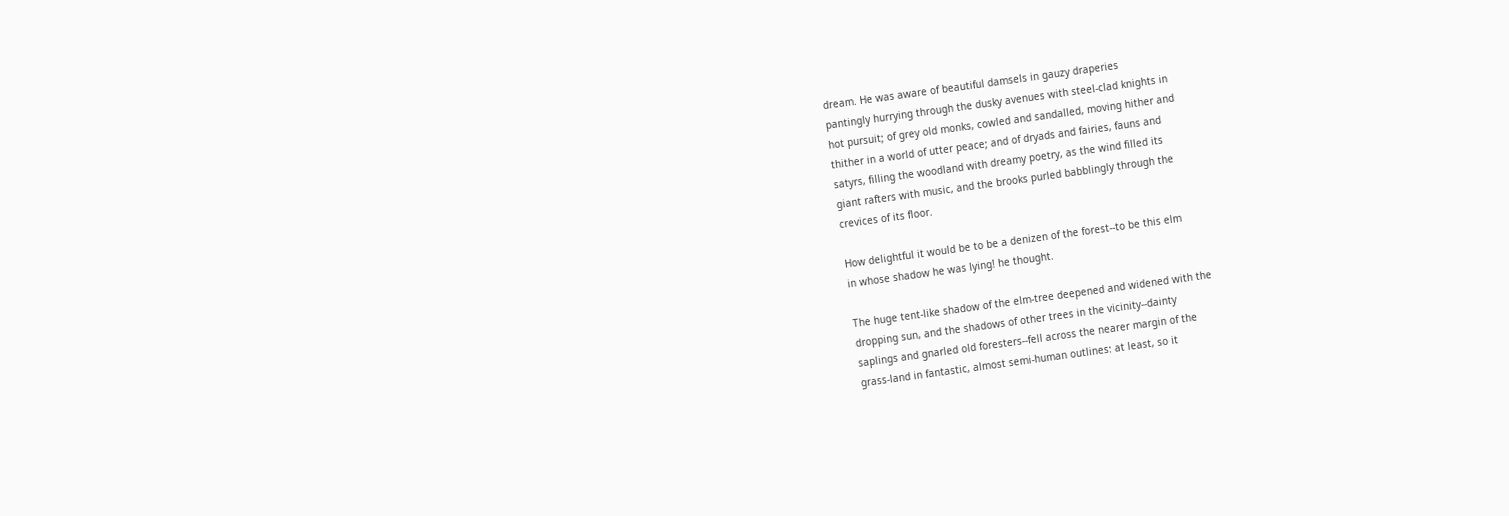dream. He was aware of beautiful damsels in gauzy draperies
pantingly hurrying through the dusky avenues with steel-clad knights in
hot pursuit; of grey old monks, cowled and sandalled, moving hither and
thither in a world of utter peace; and of dryads and fairies, fauns and
satyrs, filling the woodland with dreamy poetry, as the wind filled its
giant rafters with music, and the brooks purled babblingly through the
crevices of its floor.

How delightful it would be to be a denizen of the forest--to be this elm
in whose shadow he was lying! he thought.

The huge tent-like shadow of the elm-tree deepened and widened with the
dropping sun, and the shadows of other trees in the vicinity--dainty
saplings and gnarled old foresters--fell across the nearer margin of the
grass-land in fantastic, almost semi-human outlines: at least, so it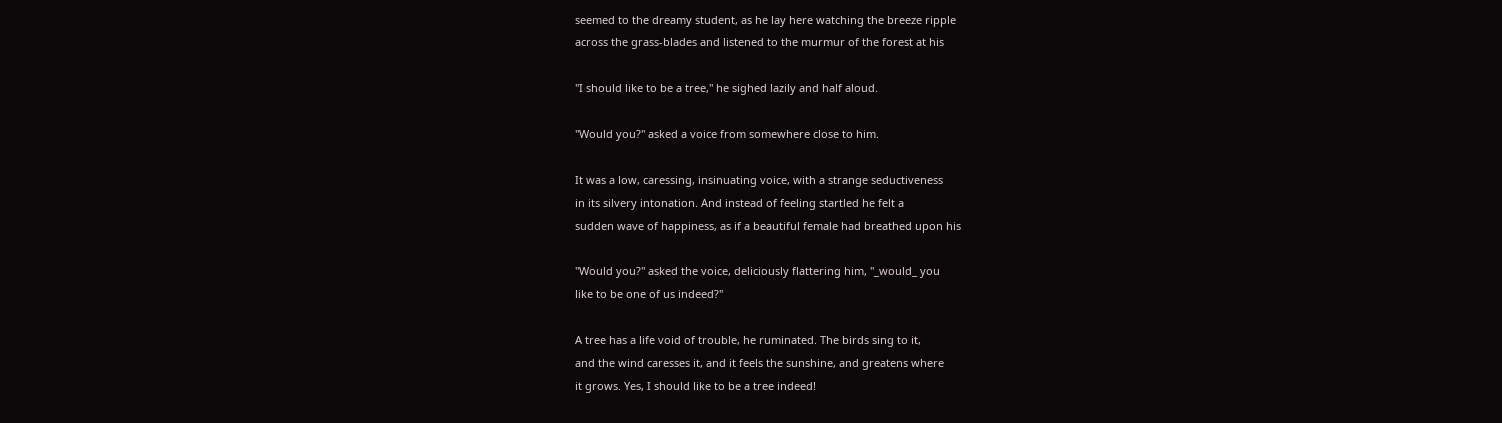seemed to the dreamy student, as he lay here watching the breeze ripple
across the grass-blades and listened to the murmur of the forest at his

"I should like to be a tree," he sighed lazily and half aloud.

"Would you?" asked a voice from somewhere close to him.

It was a low, caressing, insinuating voice, with a strange seductiveness
in its silvery intonation. And instead of feeling startled he felt a
sudden wave of happiness, as if a beautiful female had breathed upon his

"Would you?" asked the voice, deliciously flattering him, "_would_ you
like to be one of us indeed?"

A tree has a life void of trouble, he ruminated. The birds sing to it,
and the wind caresses it, and it feels the sunshine, and greatens where
it grows. Yes, I should like to be a tree indeed!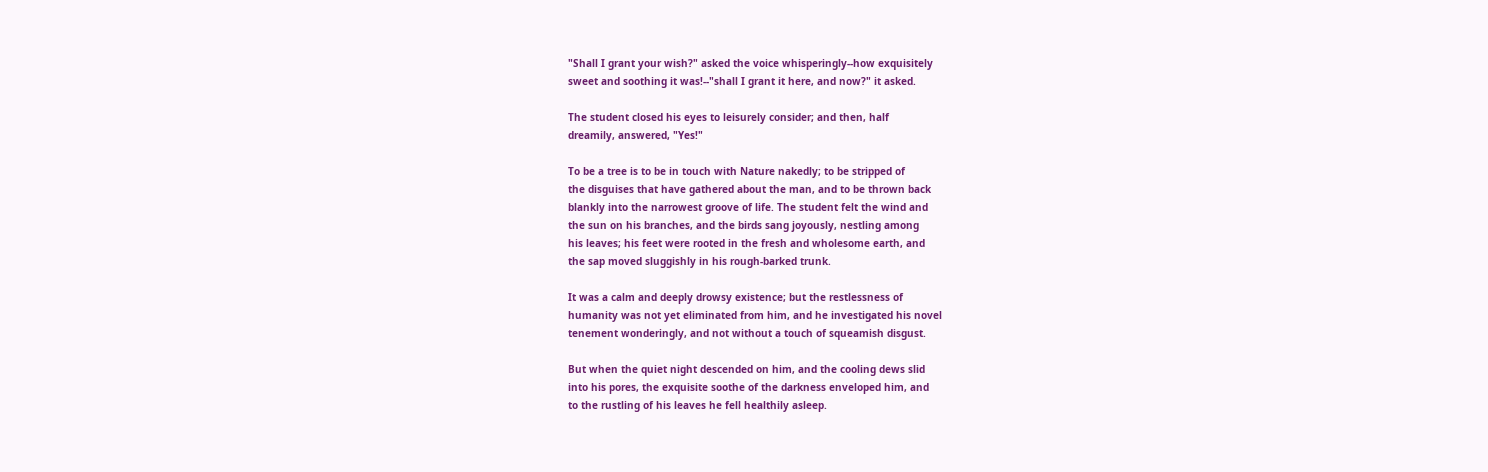"Shall I grant your wish?" asked the voice whisperingly--how exquisitely
sweet and soothing it was!--"shall I grant it here, and now?" it asked.

The student closed his eyes to leisurely consider; and then, half
dreamily, answered, "Yes!"

To be a tree is to be in touch with Nature nakedly; to be stripped of
the disguises that have gathered about the man, and to be thrown back
blankly into the narrowest groove of life. The student felt the wind and
the sun on his branches, and the birds sang joyously, nestling among
his leaves; his feet were rooted in the fresh and wholesome earth, and
the sap moved sluggishly in his rough-barked trunk.

It was a calm and deeply drowsy existence; but the restlessness of
humanity was not yet eliminated from him, and he investigated his novel
tenement wonderingly, and not without a touch of squeamish disgust.

But when the quiet night descended on him, and the cooling dews slid
into his pores, the exquisite soothe of the darkness enveloped him, and
to the rustling of his leaves he fell healthily asleep.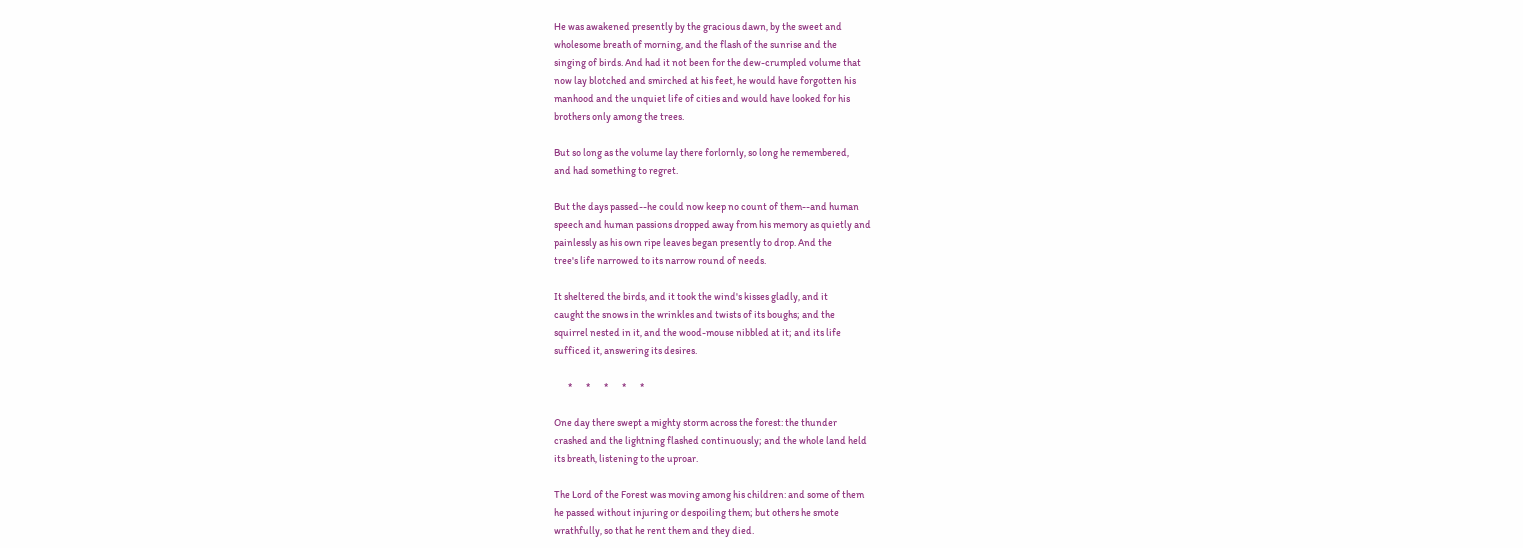He was awakened presently by the gracious dawn, by the sweet and
wholesome breath of morning, and the flash of the sunrise and the
singing of birds. And had it not been for the dew-crumpled volume that
now lay blotched and smirched at his feet, he would have forgotten his
manhood and the unquiet life of cities and would have looked for his
brothers only among the trees.

But so long as the volume lay there forlornly, so long he remembered,
and had something to regret.

But the days passed--he could now keep no count of them--and human
speech and human passions dropped away from his memory as quietly and
painlessly as his own ripe leaves began presently to drop. And the
tree's life narrowed to its narrow round of needs.

It sheltered the birds, and it took the wind's kisses gladly, and it
caught the snows in the wrinkles and twists of its boughs; and the
squirrel nested in it, and the wood-mouse nibbled at it; and its life
sufficed it, answering its desires.

       *       *       *       *       *

One day there swept a mighty storm across the forest: the thunder
crashed and the lightning flashed continuously; and the whole land held
its breath, listening to the uproar.

The Lord of the Forest was moving among his children: and some of them
he passed without injuring or despoiling them; but others he smote
wrathfully, so that he rent them and they died.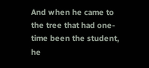And when he came to the tree that had one-time been the student, he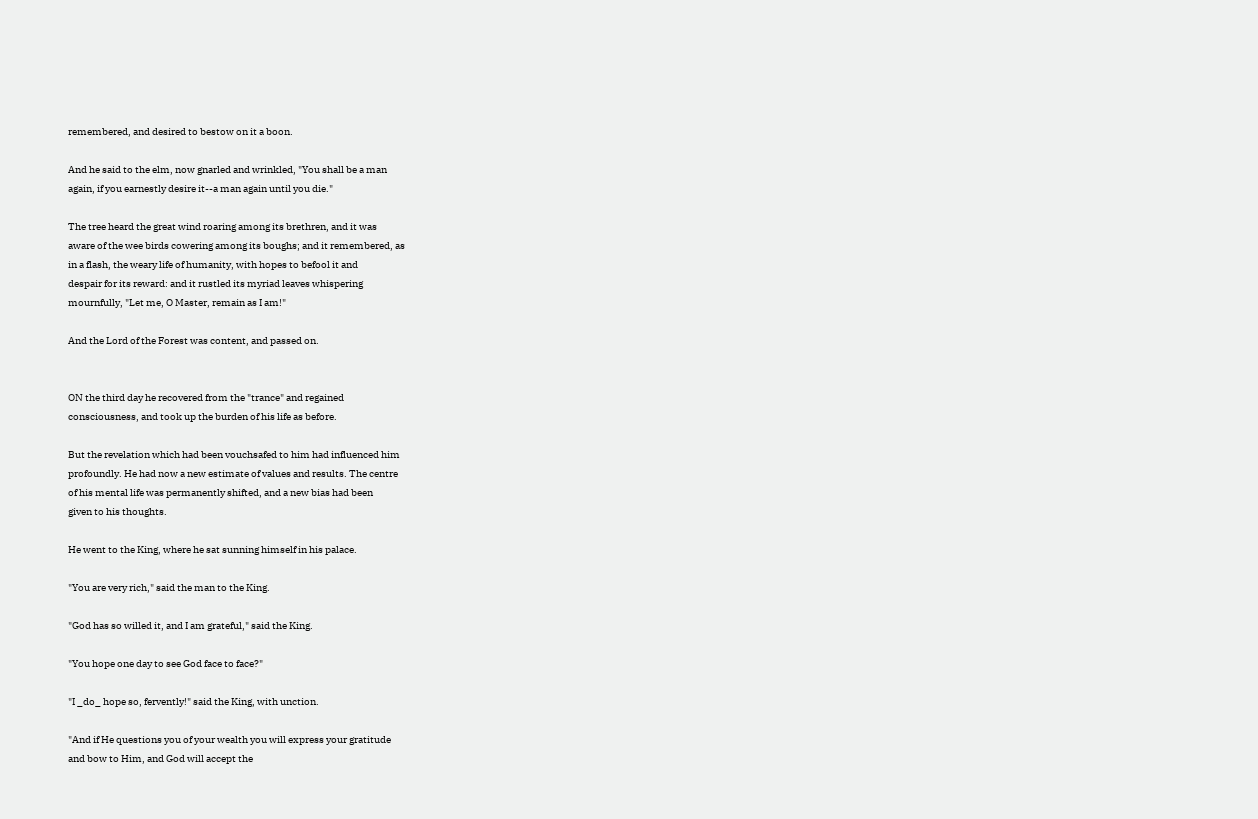remembered, and desired to bestow on it a boon.

And he said to the elm, now gnarled and wrinkled, "You shall be a man
again, if you earnestly desire it--a man again until you die."

The tree heard the great wind roaring among its brethren, and it was
aware of the wee birds cowering among its boughs; and it remembered, as
in a flash, the weary life of humanity, with hopes to befool it and
despair for its reward: and it rustled its myriad leaves whispering
mournfully, "Let me, O Master, remain as I am!"

And the Lord of the Forest was content, and passed on.


ON the third day he recovered from the "trance" and regained
consciousness, and took up the burden of his life as before.

But the revelation which had been vouchsafed to him had influenced him
profoundly. He had now a new estimate of values and results. The centre
of his mental life was permanently shifted, and a new bias had been
given to his thoughts.

He went to the King, where he sat sunning himself in his palace.

"You are very rich," said the man to the King.

"God has so willed it, and I am grateful," said the King.

"You hope one day to see God face to face?"

"I _do_ hope so, fervently!" said the King, with unction.

"And if He questions you of your wealth you will express your gratitude
and bow to Him, and God will accept the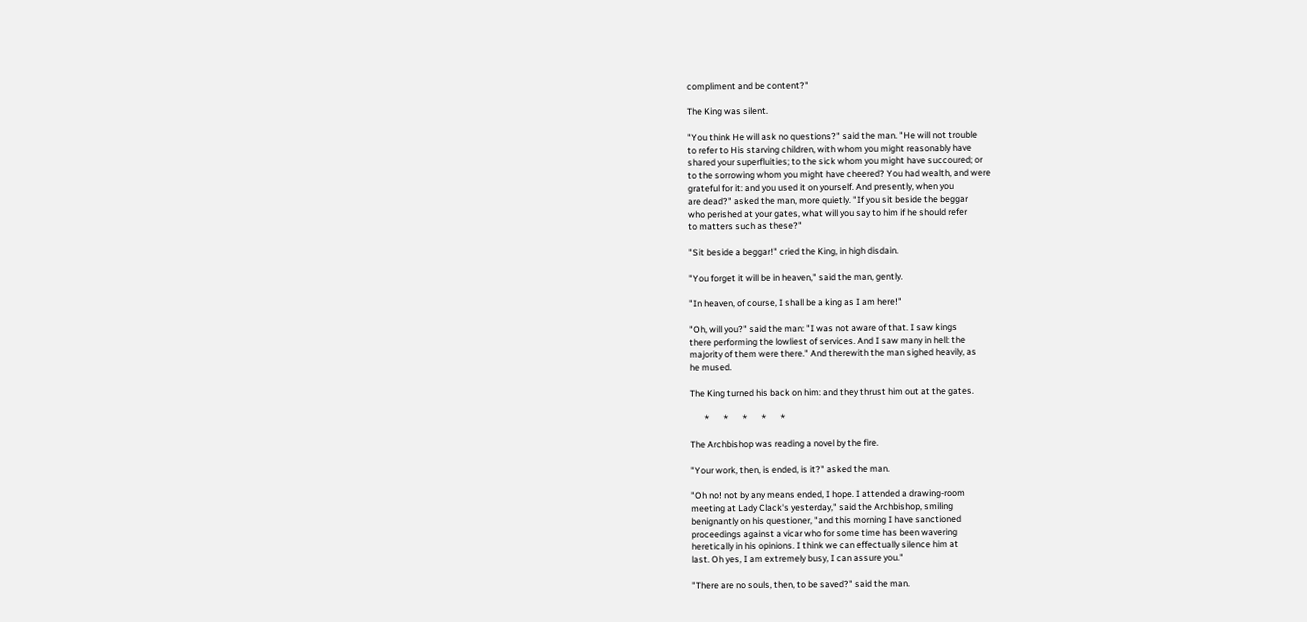compliment and be content?"

The King was silent.

"You think He will ask no questions?" said the man. "He will not trouble
to refer to His starving children, with whom you might reasonably have
shared your superfluities; to the sick whom you might have succoured; or
to the sorrowing whom you might have cheered? You had wealth, and were
grateful for it: and you used it on yourself. And presently, when you
are dead?" asked the man, more quietly. "If you sit beside the beggar
who perished at your gates, what will you say to him if he should refer
to matters such as these?"

"Sit beside a beggar!" cried the King, in high disdain.

"You forget it will be in heaven," said the man, gently.

"In heaven, of course, I shall be a king as I am here!"

"Oh, will you?" said the man: "I was not aware of that. I saw kings
there performing the lowliest of services. And I saw many in hell: the
majority of them were there." And therewith the man sighed heavily, as
he mused.

The King turned his back on him: and they thrust him out at the gates.

       *       *       *       *       *

The Archbishop was reading a novel by the fire.

"Your work, then, is ended, is it?" asked the man.

"Oh no! not by any means ended, I hope. I attended a drawing-room
meeting at Lady Clack's yesterday," said the Archbishop, smiling
benignantly on his questioner, "and this morning I have sanctioned
proceedings against a vicar who for some time has been wavering
heretically in his opinions. I think we can effectually silence him at
last. Oh yes, I am extremely busy, I can assure you."

"There are no souls, then, to be saved?" said the man.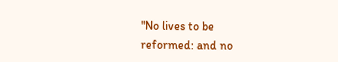"No lives to be
reformed: and no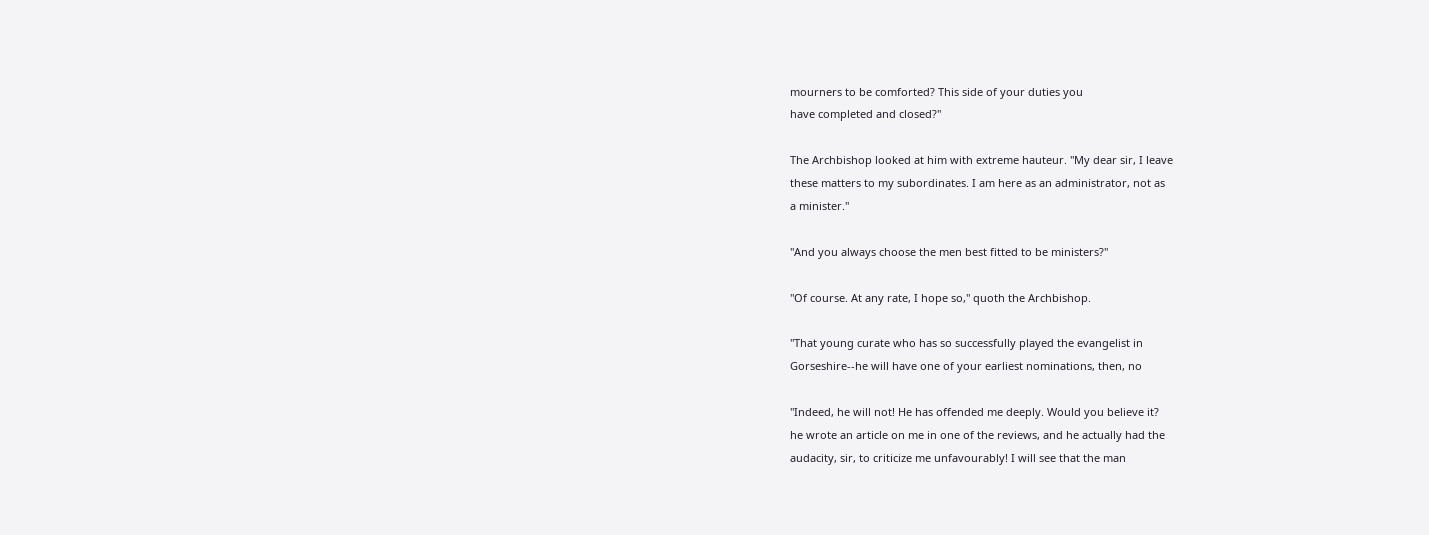mourners to be comforted? This side of your duties you
have completed and closed?"

The Archbishop looked at him with extreme hauteur. "My dear sir, I leave
these matters to my subordinates. I am here as an administrator, not as
a minister."

"And you always choose the men best fitted to be ministers?"

"Of course. At any rate, I hope so," quoth the Archbishop.

"That young curate who has so successfully played the evangelist in
Gorseshire--he will have one of your earliest nominations, then, no

"Indeed, he will not! He has offended me deeply. Would you believe it?
he wrote an article on me in one of the reviews, and he actually had the
audacity, sir, to criticize me unfavourably! I will see that the man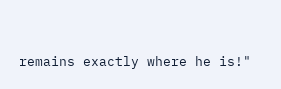remains exactly where he is!"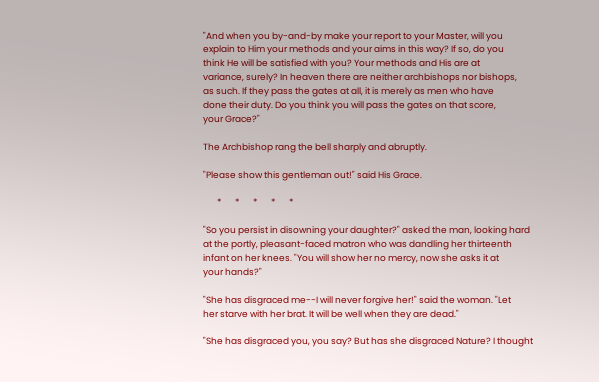"And when you by-and-by make your report to your Master, will you
explain to Him your methods and your aims in this way? If so, do you
think He will be satisfied with you? Your methods and His are at
variance, surely? In heaven there are neither archbishops nor bishops,
as such. If they pass the gates at all, it is merely as men who have
done their duty. Do you think you will pass the gates on that score,
your Grace?"

The Archbishop rang the bell sharply and abruptly.

"Please show this gentleman out!" said His Grace.

       *       *       *       *       *

"So you persist in disowning your daughter?" asked the man, looking hard
at the portly, pleasant-faced matron who was dandling her thirteenth
infant on her knees. "You will show her no mercy, now she asks it at
your hands?"

"She has disgraced me--I will never forgive her!" said the woman. "Let
her starve with her brat. It will be well when they are dead."

"She has disgraced you, you say? But has she disgraced Nature? I thought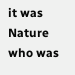it was Nature who was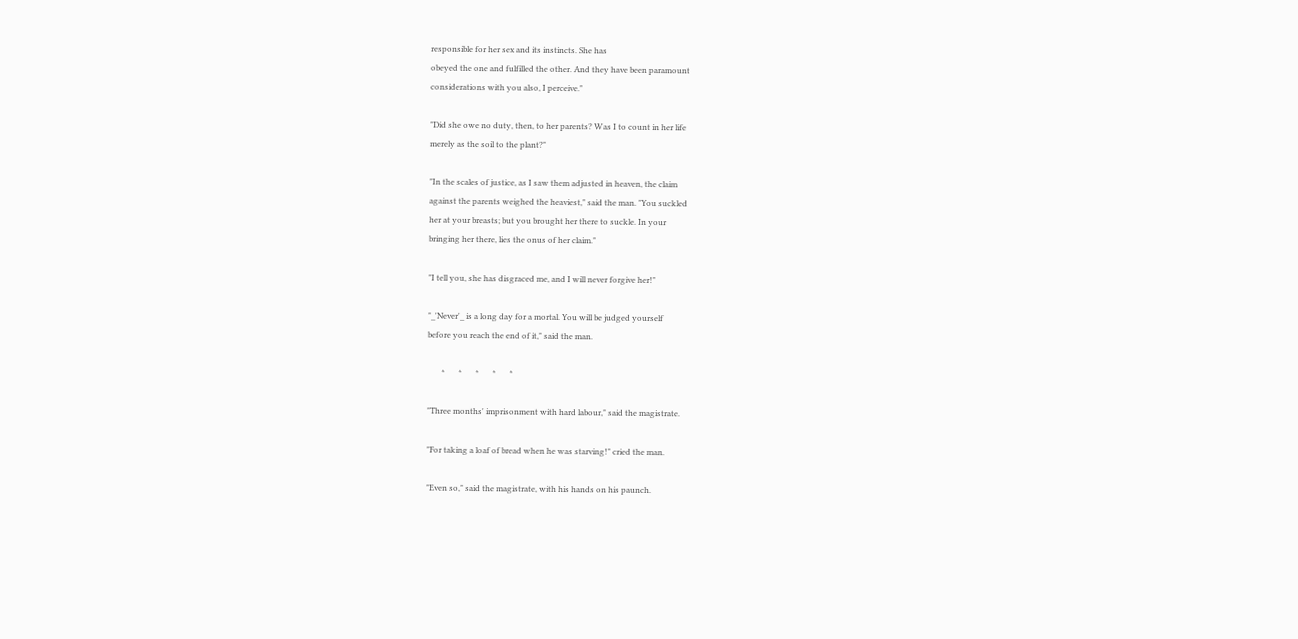responsible for her sex and its instincts. She has
obeyed the one and fulfilled the other. And they have been paramount
considerations with you also, I perceive."

"Did she owe no duty, then, to her parents? Was I to count in her life
merely as the soil to the plant?"

"In the scales of justice, as I saw them adjusted in heaven, the claim
against the parents weighed the heaviest," said the man. "You suckled
her at your breasts; but you brought her there to suckle. In your
bringing her there, lies the onus of her claim."

"I tell you, she has disgraced me, and I will never forgive her!"

"_'Never'_ is a long day for a mortal. You will be judged yourself
before you reach the end of it," said the man.

       *       *       *       *       *

"Three months' imprisonment with hard labour," said the magistrate.

"For taking a loaf of bread when he was starving!" cried the man.

"Even so," said the magistrate, with his hands on his paunch.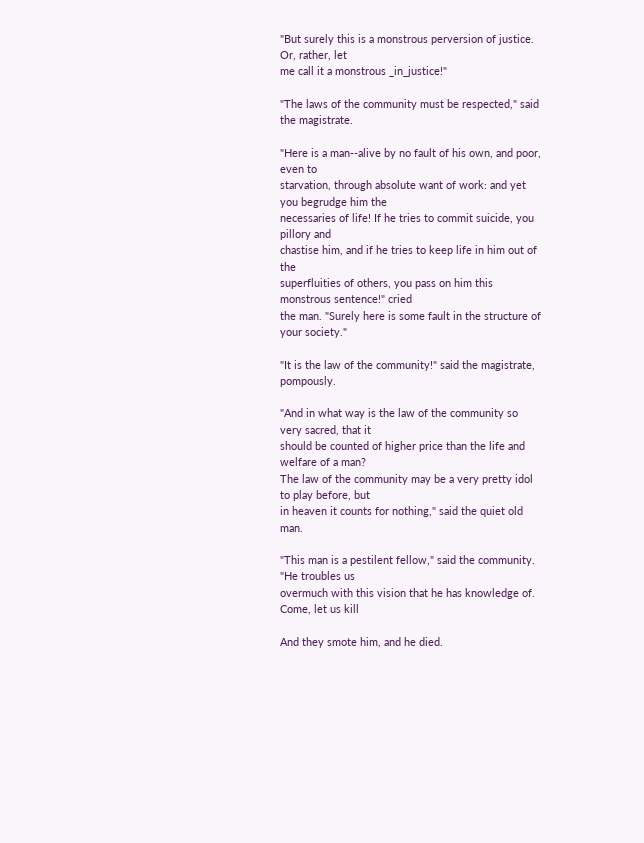"But surely this is a monstrous perversion of justice. Or, rather, let
me call it a monstrous _in_justice!"

"The laws of the community must be respected," said the magistrate.

"Here is a man--alive by no fault of his own, and poor, even to
starvation, through absolute want of work: and yet you begrudge him the
necessaries of life! If he tries to commit suicide, you pillory and
chastise him, and if he tries to keep life in him out of the
superfluities of others, you pass on him this monstrous sentence!" cried
the man. "Surely here is some fault in the structure of your society."

"It is the law of the community!" said the magistrate, pompously.

"And in what way is the law of the community so very sacred, that it
should be counted of higher price than the life and welfare of a man?
The law of the community may be a very pretty idol to play before, but
in heaven it counts for nothing," said the quiet old man.

"This man is a pestilent fellow," said the community. "He troubles us
overmuch with this vision that he has knowledge of. Come, let us kill

And they smote him, and he died.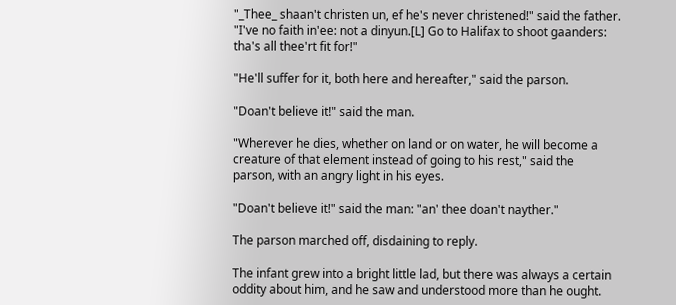"_Thee_ shaan't christen un, ef he's never christened!" said the father.
"I've no faith in'ee: not a dinyun.[L] Go to Halifax to shoot gaanders:
tha's all thee'rt fit for!"

"He'll suffer for it, both here and hereafter," said the parson.

"Doan't believe it!" said the man.

"Wherever he dies, whether on land or on water, he will become a
creature of that element instead of going to his rest," said the
parson, with an angry light in his eyes.

"Doan't believe it!" said the man: "an' thee doan't nayther."

The parson marched off, disdaining to reply.

The infant grew into a bright little lad, but there was always a certain
oddity about him, and he saw and understood more than he ought.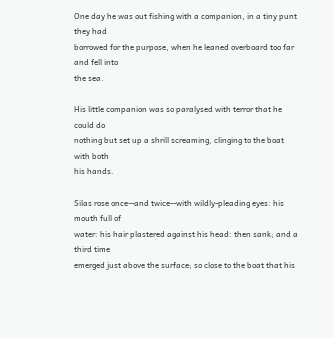One day he was out fishing with a companion, in a tiny punt they had
borrowed for the purpose, when he leaned overboard too far and fell into
the sea.

His little companion was so paralysed with terror that he could do
nothing but set up a shrill screaming, clinging to the boat with both
his hands.

Silas rose once--and twice--with wildly-pleading eyes: his mouth full of
water: his hair plastered against his head: then sank; and a third time
emerged just above the surface; so close to the boat that his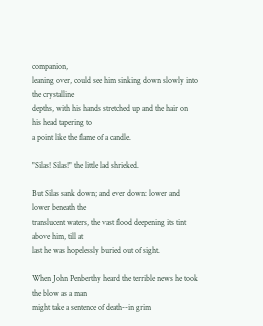companion,
leaning over, could see him sinking down slowly into the crystalline
depths, with his hands stretched up and the hair on his head tapering to
a point like the flame of a candle.

"Silas! Silas!" the little lad shrieked.

But Silas sank down; and ever down: lower and lower beneath the
translucent waters, the vast flood deepening its tint above him, till at
last he was hopelessly buried out of sight.

When John Penberthy heard the terrible news he took the blow as a man
might take a sentence of death--in grim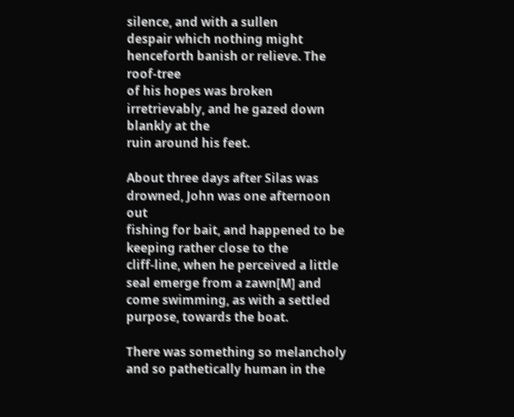silence, and with a sullen
despair which nothing might henceforth banish or relieve. The roof-tree
of his hopes was broken irretrievably, and he gazed down blankly at the
ruin around his feet.

About three days after Silas was drowned, John was one afternoon out
fishing for bait, and happened to be keeping rather close to the
cliff-line, when he perceived a little seal emerge from a zawn[M] and
come swimming, as with a settled purpose, towards the boat.

There was something so melancholy and so pathetically human in the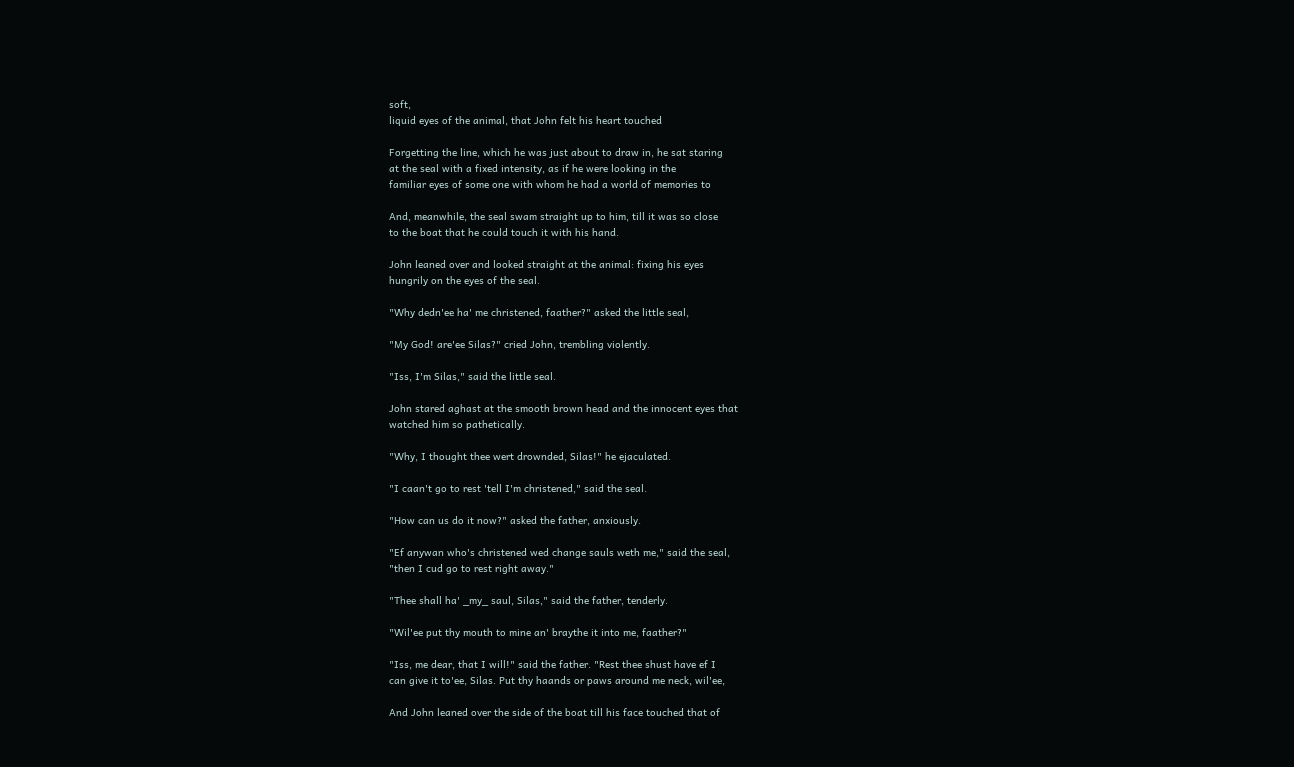soft,
liquid eyes of the animal, that John felt his heart touched

Forgetting the line, which he was just about to draw in, he sat staring
at the seal with a fixed intensity, as if he were looking in the
familiar eyes of some one with whom he had a world of memories to

And, meanwhile, the seal swam straight up to him, till it was so close
to the boat that he could touch it with his hand.

John leaned over and looked straight at the animal: fixing his eyes
hungrily on the eyes of the seal.

"Why dedn'ee ha' me christened, faather?" asked the little seal,

"My God! are'ee Silas?" cried John, trembling violently.

"Iss, I'm Silas," said the little seal.

John stared aghast at the smooth brown head and the innocent eyes that
watched him so pathetically.

"Why, I thought thee wert drownded, Silas!" he ejaculated.

"I caan't go to rest 'tell I'm christened," said the seal.

"How can us do it now?" asked the father, anxiously.

"Ef anywan who's christened wed change sauls weth me," said the seal,
"then I cud go to rest right away."

"Thee shall ha' _my_ saul, Silas," said the father, tenderly.

"Wil'ee put thy mouth to mine an' braythe it into me, faather?"

"Iss, me dear, that I will!" said the father. "Rest thee shust have ef I
can give it to'ee, Silas. Put thy haands or paws around me neck, wil'ee,

And John leaned over the side of the boat till his face touched that of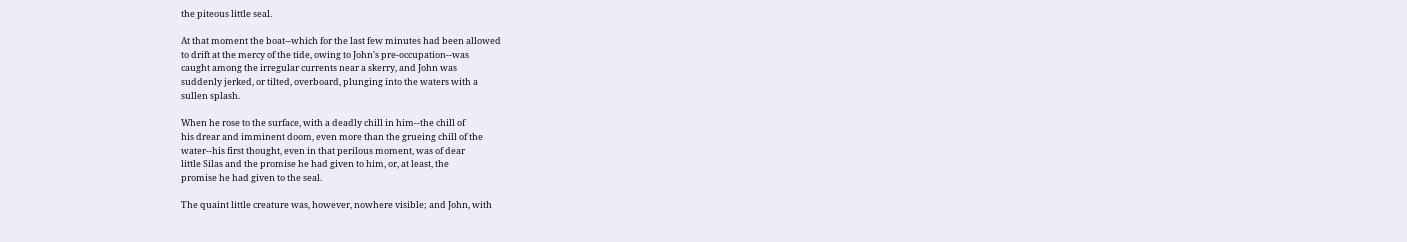the piteous little seal.

At that moment the boat--which for the last few minutes had been allowed
to drift at the mercy of the tide, owing to John's pre-occupation--was
caught among the irregular currents near a skerry, and John was
suddenly jerked, or tilted, overboard, plunging into the waters with a
sullen splash.

When he rose to the surface, with a deadly chill in him--the chill of
his drear and imminent doom, even more than the grueing chill of the
water--his first thought, even in that perilous moment, was of dear
little Silas and the promise he had given to him, or, at least, the
promise he had given to the seal.

The quaint little creature was, however, nowhere visible; and John, with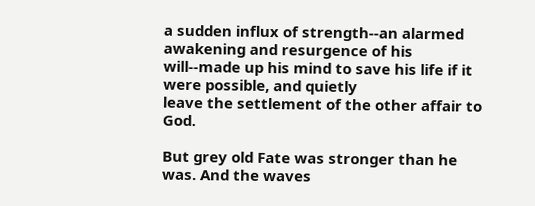a sudden influx of strength--an alarmed awakening and resurgence of his
will--made up his mind to save his life if it were possible, and quietly
leave the settlement of the other affair to God.

But grey old Fate was stronger than he was. And the waves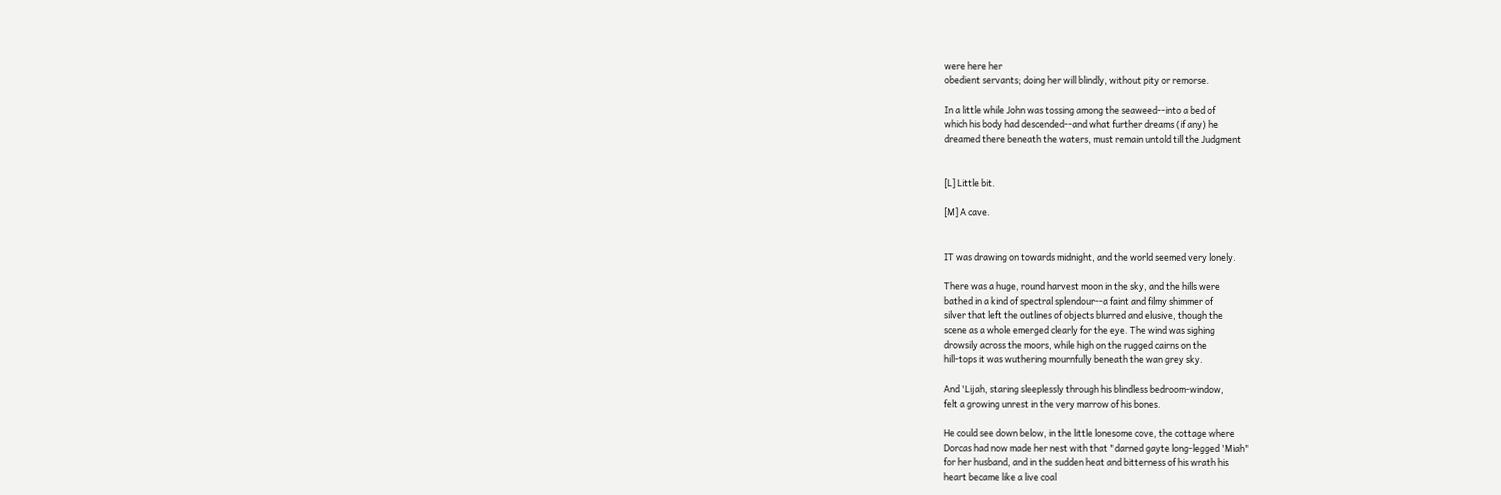were here her
obedient servants; doing her will blindly, without pity or remorse.

In a little while John was tossing among the seaweed--into a bed of
which his body had descended--and what further dreams (if any) he
dreamed there beneath the waters, must remain untold till the Judgment


[L] Little bit.

[M] A cave.


IT was drawing on towards midnight, and the world seemed very lonely.

There was a huge, round harvest moon in the sky, and the hills were
bathed in a kind of spectral splendour--a faint and filmy shimmer of
silver that left the outlines of objects blurred and elusive, though the
scene as a whole emerged clearly for the eye. The wind was sighing
drowsily across the moors, while high on the rugged cairns on the
hill-tops it was wuthering mournfully beneath the wan grey sky.

And 'Lijah, staring sleeplessly through his blindless bedroom-window,
felt a growing unrest in the very marrow of his bones.

He could see down below, in the little lonesome cove, the cottage where
Dorcas had now made her nest with that "darned gayte long-legged 'Miah"
for her husband, and in the sudden heat and bitterness of his wrath his
heart became like a live coal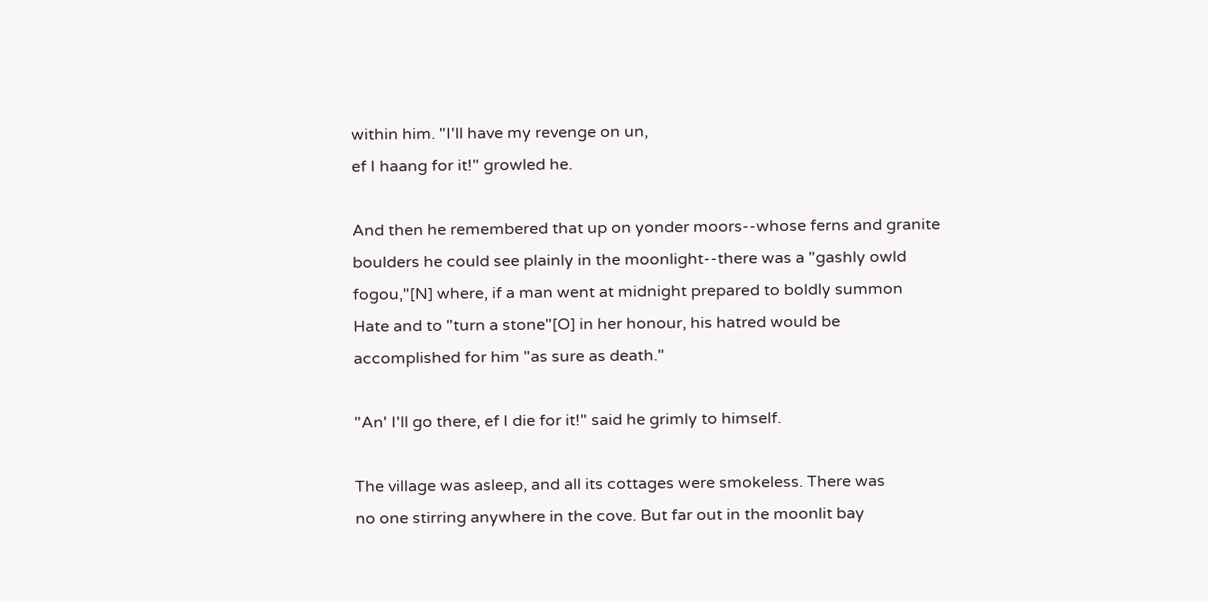within him. "I'll have my revenge on un,
ef I haang for it!" growled he.

And then he remembered that up on yonder moors--whose ferns and granite
boulders he could see plainly in the moonlight--there was a "gashly owld
fogou,"[N] where, if a man went at midnight prepared to boldly summon
Hate and to "turn a stone"[O] in her honour, his hatred would be
accomplished for him "as sure as death."

"An' I'll go there, ef I die for it!" said he grimly to himself.

The village was asleep, and all its cottages were smokeless. There was
no one stirring anywhere in the cove. But far out in the moonlit bay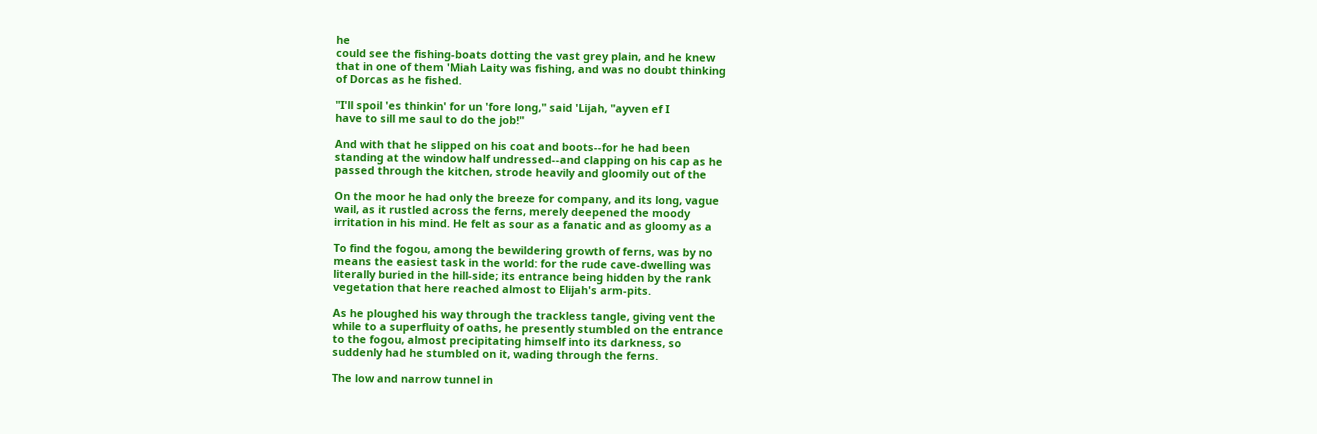he
could see the fishing-boats dotting the vast grey plain, and he knew
that in one of them 'Miah Laity was fishing, and was no doubt thinking
of Dorcas as he fished.

"I'll spoil 'es thinkin' for un 'fore long," said 'Lijah, "ayven ef I
have to sill me saul to do the job!"

And with that he slipped on his coat and boots--for he had been
standing at the window half undressed--and clapping on his cap as he
passed through the kitchen, strode heavily and gloomily out of the

On the moor he had only the breeze for company, and its long, vague
wail, as it rustled across the ferns, merely deepened the moody
irritation in his mind. He felt as sour as a fanatic and as gloomy as a

To find the fogou, among the bewildering growth of ferns, was by no
means the easiest task in the world: for the rude cave-dwelling was
literally buried in the hill-side; its entrance being hidden by the rank
vegetation that here reached almost to Elijah's arm-pits.

As he ploughed his way through the trackless tangle, giving vent the
while to a superfluity of oaths, he presently stumbled on the entrance
to the fogou, almost precipitating himself into its darkness, so
suddenly had he stumbled on it, wading through the ferns.

The low and narrow tunnel in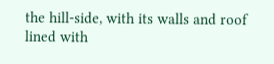the hill-side, with its walls and roof
lined with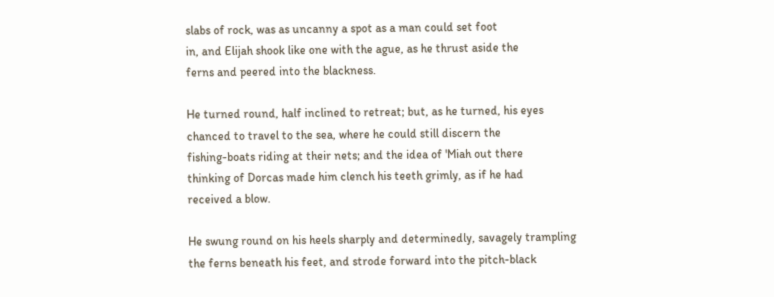slabs of rock, was as uncanny a spot as a man could set foot
in, and Elijah shook like one with the ague, as he thrust aside the
ferns and peered into the blackness.

He turned round, half inclined to retreat; but, as he turned, his eyes
chanced to travel to the sea, where he could still discern the
fishing-boats riding at their nets; and the idea of 'Miah out there
thinking of Dorcas made him clench his teeth grimly, as if he had
received a blow.

He swung round on his heels sharply and determinedly, savagely trampling
the ferns beneath his feet, and strode forward into the pitch-black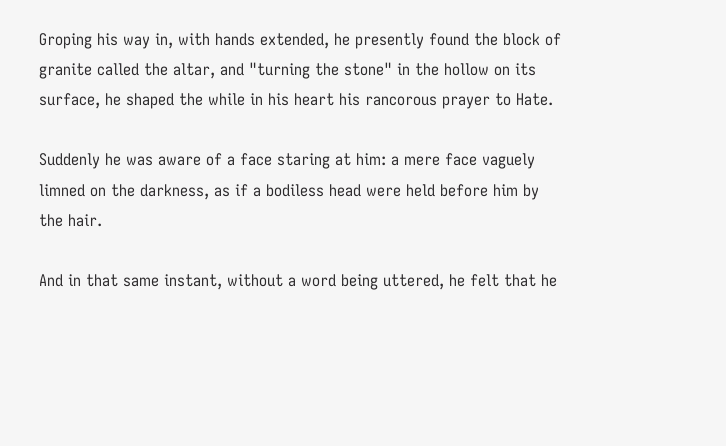Groping his way in, with hands extended, he presently found the block of
granite called the altar, and "turning the stone" in the hollow on its
surface, he shaped the while in his heart his rancorous prayer to Hate.

Suddenly he was aware of a face staring at him: a mere face vaguely
limned on the darkness, as if a bodiless head were held before him by
the hair.

And in that same instant, without a word being uttered, he felt that he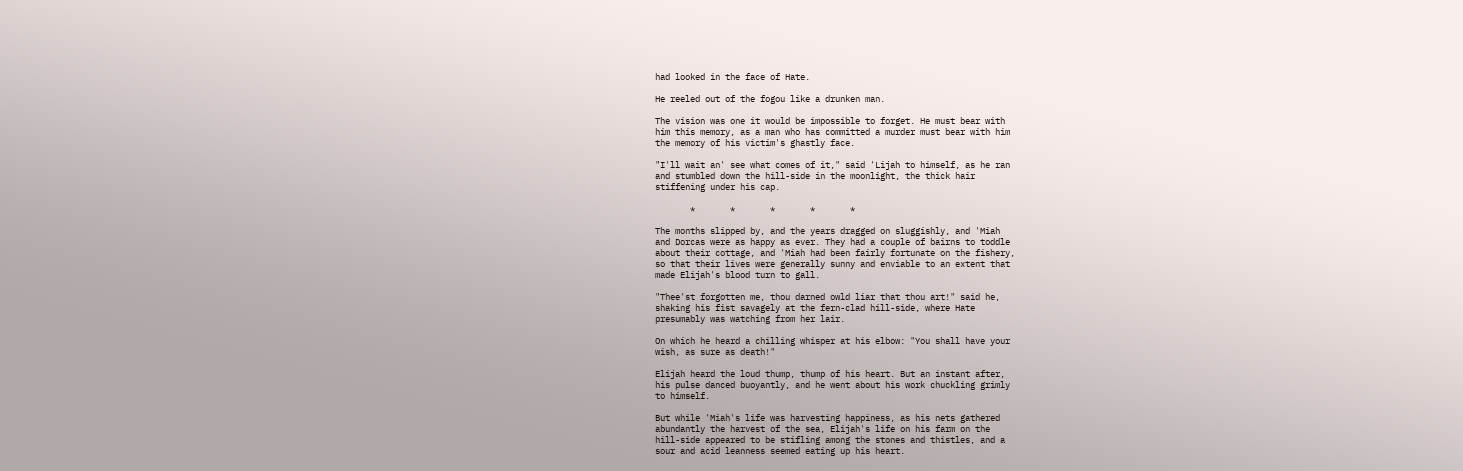had looked in the face of Hate.

He reeled out of the fogou like a drunken man.

The vision was one it would be impossible to forget. He must bear with
him this memory, as a man who has committed a murder must bear with him
the memory of his victim's ghastly face.

"I'll wait an' see what comes of it," said 'Lijah to himself, as he ran
and stumbled down the hill-side in the moonlight, the thick hair
stiffening under his cap.

       *       *       *       *       *

The months slipped by, and the years dragged on sluggishly, and 'Miah
and Dorcas were as happy as ever. They had a couple of bairns to toddle
about their cottage, and 'Miah had been fairly fortunate on the fishery,
so that their lives were generally sunny and enviable to an extent that
made Elijah's blood turn to gall.

"Thee'st forgotten me, thou darned owld liar that thou art!" said he,
shaking his fist savagely at the fern-clad hill-side, where Hate
presumably was watching from her lair.

On which he heard a chilling whisper at his elbow: "You shall have your
wish, as sure as death!"

Elijah heard the loud thump, thump of his heart. But an instant after,
his pulse danced buoyantly, and he went about his work chuckling grimly
to himself.

But while 'Miah's life was harvesting happiness, as his nets gathered
abundantly the harvest of the sea, Elijah's life on his farm on the
hill-side appeared to be stifling among the stones and thistles, and a
sour and acid leanness seemed eating up his heart.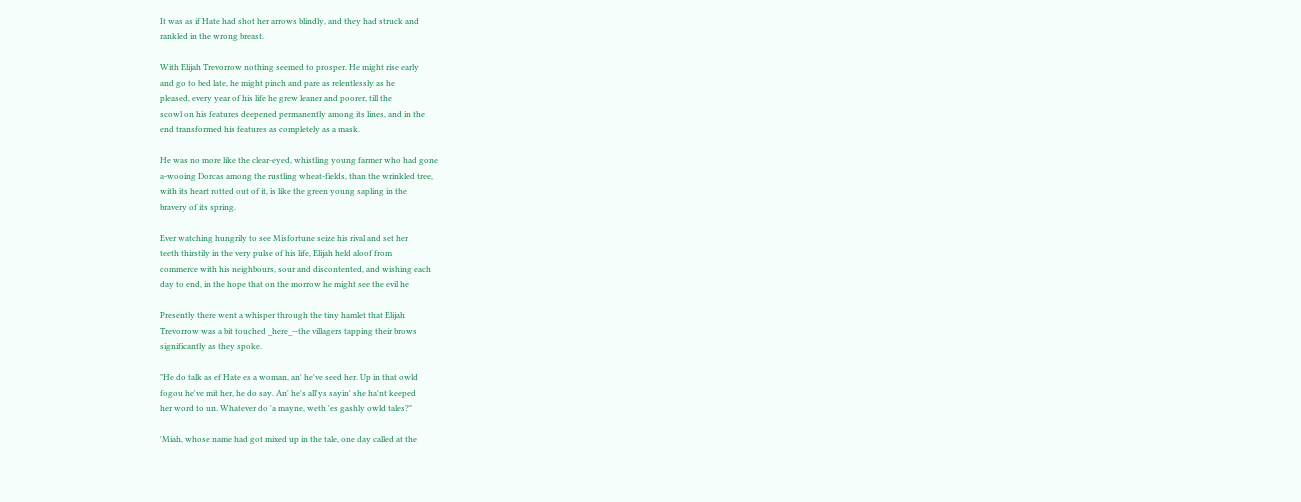It was as if Hate had shot her arrows blindly, and they had struck and
rankled in the wrong breast.

With Elijah Trevorrow nothing seemed to prosper. He might rise early
and go to bed late, he might pinch and pare as relentlessly as he
pleased, every year of his life he grew leaner and poorer, till the
scowl on his features deepened permanently among its lines, and in the
end transformed his features as completely as a mask.

He was no more like the clear-eyed, whistling young farmer who had gone
a-wooing Dorcas among the rustling wheat-fields, than the wrinkled tree,
with its heart rotted out of it, is like the green young sapling in the
bravery of its spring.

Ever watching hungrily to see Misfortune seize his rival and set her
teeth thirstily in the very pulse of his life, Elijah held aloof from
commerce with his neighbours, sour and discontented, and wishing each
day to end, in the hope that on the morrow he might see the evil he

Presently there went a whisper through the tiny hamlet that Elijah
Trevorrow was a bit touched _here_--the villagers tapping their brows
significantly as they spoke.

"He do talk as ef Hate es a woman, an' he've seed her. Up in that owld
fogou he've mit her, he do say. An' he's all'ys sayin' she ha'nt keeped
her word to un. Whatever do 'a mayne, weth 'es gashly owld tales?"

'Miah, whose name had got mixed up in the tale, one day called at the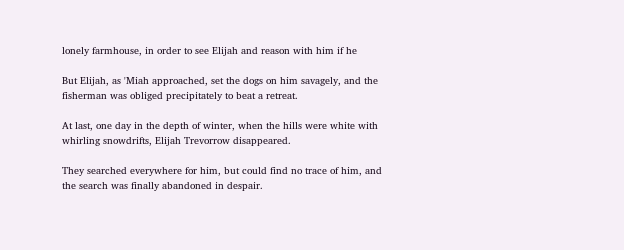lonely farmhouse, in order to see Elijah and reason with him if he

But Elijah, as 'Miah approached, set the dogs on him savagely, and the
fisherman was obliged precipitately to beat a retreat.

At last, one day in the depth of winter, when the hills were white with
whirling snowdrifts, Elijah Trevorrow disappeared.

They searched everywhere for him, but could find no trace of him, and
the search was finally abandoned in despair.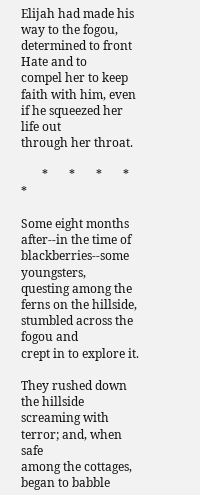Elijah had made his way to the fogou, determined to front Hate and to
compel her to keep faith with him, even if he squeezed her life out
through her throat.

       *       *       *       *       *

Some eight months after--in the time of blackberries--some youngsters,
questing among the ferns on the hillside, stumbled across the fogou and
crept in to explore it.

They rushed down the hillside screaming with terror; and, when safe
among the cottages, began to babble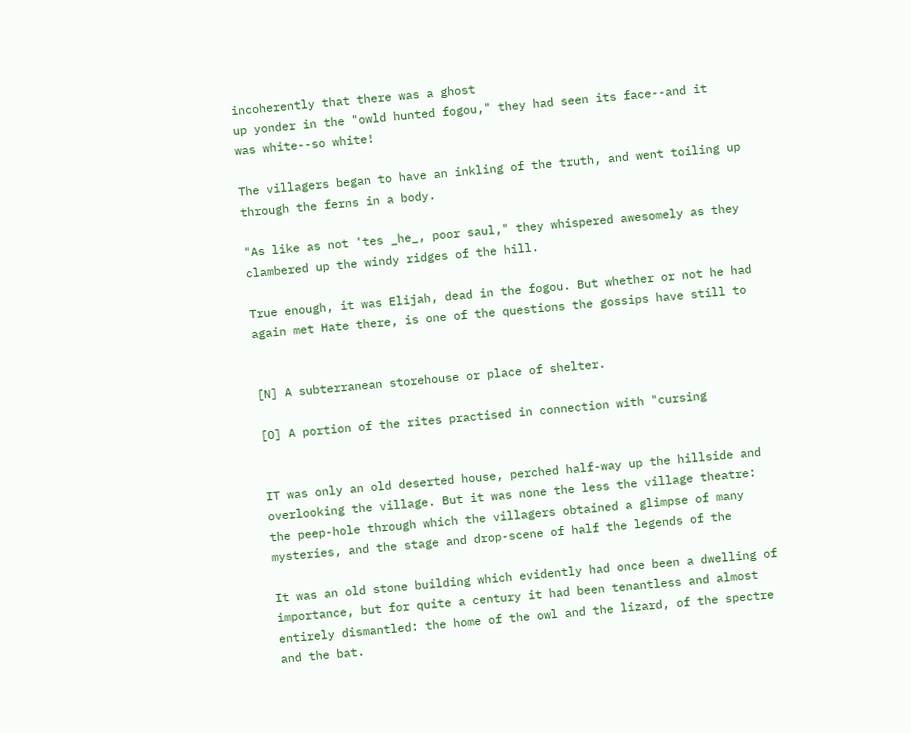incoherently that there was a ghost
up yonder in the "owld hunted fogou," they had seen its face--and it
was white--so white!

The villagers began to have an inkling of the truth, and went toiling up
through the ferns in a body.

"As like as not 'tes _he_, poor saul," they whispered awesomely as they
clambered up the windy ridges of the hill.

True enough, it was Elijah, dead in the fogou. But whether or not he had
again met Hate there, is one of the questions the gossips have still to


[N] A subterranean storehouse or place of shelter.

[O] A portion of the rites practised in connection with "cursing


IT was only an old deserted house, perched half-way up the hillside and
overlooking the village. But it was none the less the village theatre:
the peep-hole through which the villagers obtained a glimpse of many
mysteries, and the stage and drop-scene of half the legends of the

It was an old stone building which evidently had once been a dwelling of
importance, but for quite a century it had been tenantless and almost
entirely dismantled: the home of the owl and the lizard, of the spectre
and the bat.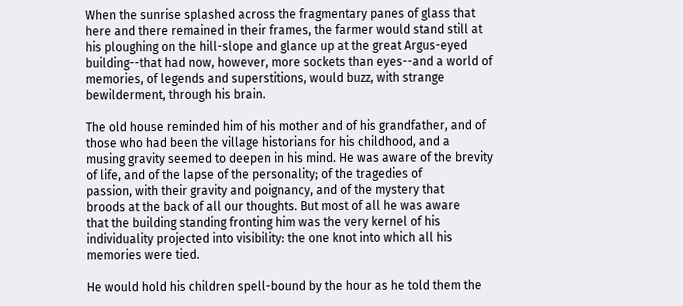When the sunrise splashed across the fragmentary panes of glass that
here and there remained in their frames, the farmer would stand still at
his ploughing on the hill-slope and glance up at the great Argus-eyed
building--that had now, however, more sockets than eyes--and a world of
memories, of legends and superstitions, would buzz, with strange
bewilderment, through his brain.

The old house reminded him of his mother and of his grandfather, and of
those who had been the village historians for his childhood, and a
musing gravity seemed to deepen in his mind. He was aware of the brevity
of life, and of the lapse of the personality; of the tragedies of
passion, with their gravity and poignancy, and of the mystery that
broods at the back of all our thoughts. But most of all he was aware
that the building standing fronting him was the very kernel of his
individuality projected into visibility: the one knot into which all his
memories were tied.

He would hold his children spell-bound by the hour as he told them the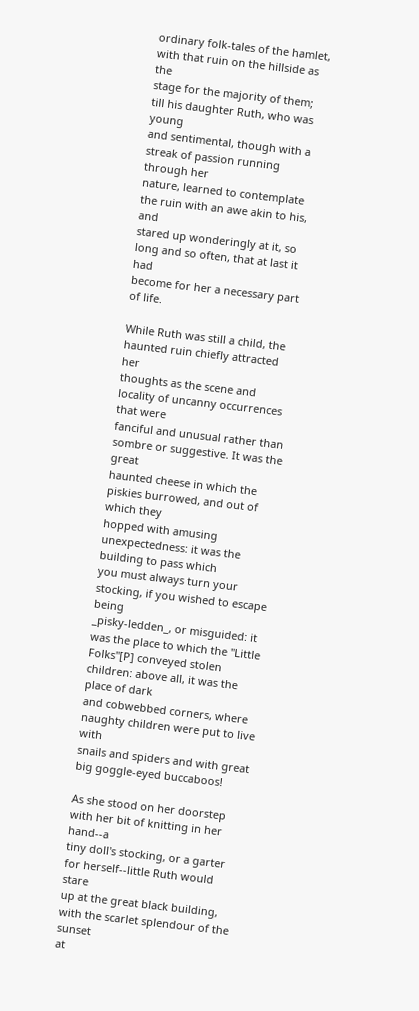ordinary folk-tales of the hamlet, with that ruin on the hillside as the
stage for the majority of them; till his daughter Ruth, who was young
and sentimental, though with a streak of passion running through her
nature, learned to contemplate the ruin with an awe akin to his, and
stared up wonderingly at it, so long and so often, that at last it had
become for her a necessary part of life.

While Ruth was still a child, the haunted ruin chiefly attracted her
thoughts as the scene and locality of uncanny occurrences that were
fanciful and unusual rather than sombre or suggestive. It was the great
haunted cheese in which the piskies burrowed, and out of which they
hopped with amusing unexpectedness: it was the building to pass which
you must always turn your stocking, if you wished to escape being
_pisky-ledden_, or misguided: it was the place to which the "Little
Folks"[P] conveyed stolen children: above all, it was the place of dark
and cobwebbed corners, where naughty children were put to live with
snails and spiders and with great big goggle-eyed buccaboos!

As she stood on her doorstep with her bit of knitting in her hand--a
tiny doll's stocking, or a garter for herself--little Ruth would stare
up at the great black building, with the scarlet splendour of the sunset
at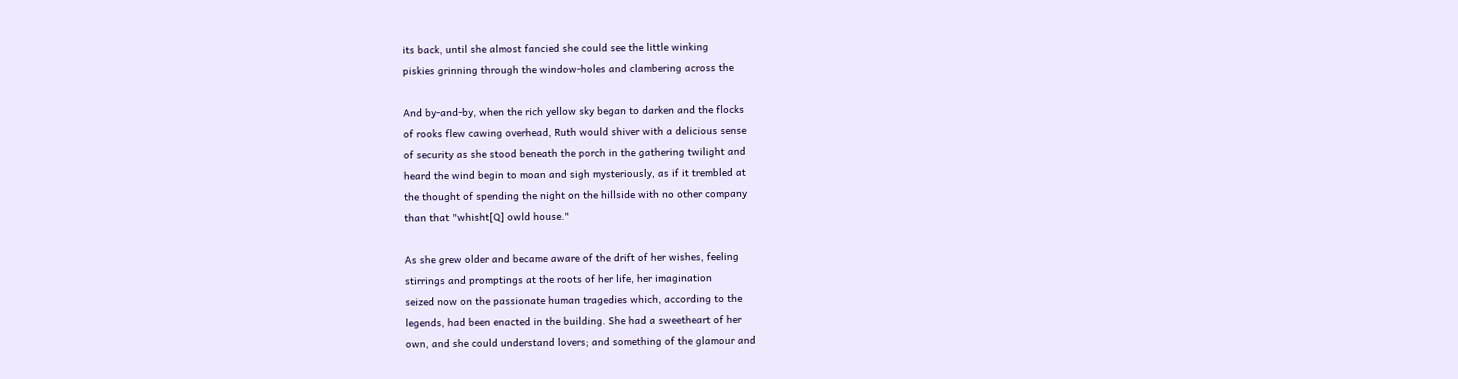its back, until she almost fancied she could see the little winking
piskies grinning through the window-holes and clambering across the

And by-and-by, when the rich yellow sky began to darken and the flocks
of rooks flew cawing overhead, Ruth would shiver with a delicious sense
of security as she stood beneath the porch in the gathering twilight and
heard the wind begin to moan and sigh mysteriously, as if it trembled at
the thought of spending the night on the hillside with no other company
than that "whisht[Q] owld house."

As she grew older and became aware of the drift of her wishes, feeling
stirrings and promptings at the roots of her life, her imagination
seized now on the passionate human tragedies which, according to the
legends, had been enacted in the building. She had a sweetheart of her
own, and she could understand lovers; and something of the glamour and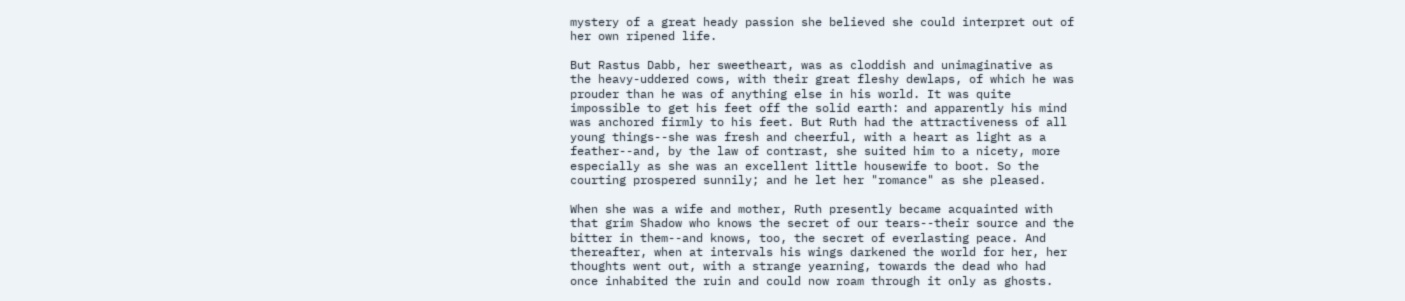mystery of a great heady passion she believed she could interpret out of
her own ripened life.

But Rastus Dabb, her sweetheart, was as cloddish and unimaginative as
the heavy-uddered cows, with their great fleshy dewlaps, of which he was
prouder than he was of anything else in his world. It was quite
impossible to get his feet off the solid earth: and apparently his mind
was anchored firmly to his feet. But Ruth had the attractiveness of all
young things--she was fresh and cheerful, with a heart as light as a
feather--and, by the law of contrast, she suited him to a nicety, more
especially as she was an excellent little housewife to boot. So the
courting prospered sunnily; and he let her "romance" as she pleased.

When she was a wife and mother, Ruth presently became acquainted with
that grim Shadow who knows the secret of our tears--their source and the
bitter in them--and knows, too, the secret of everlasting peace. And
thereafter, when at intervals his wings darkened the world for her, her
thoughts went out, with a strange yearning, towards the dead who had
once inhabited the ruin and could now roam through it only as ghosts.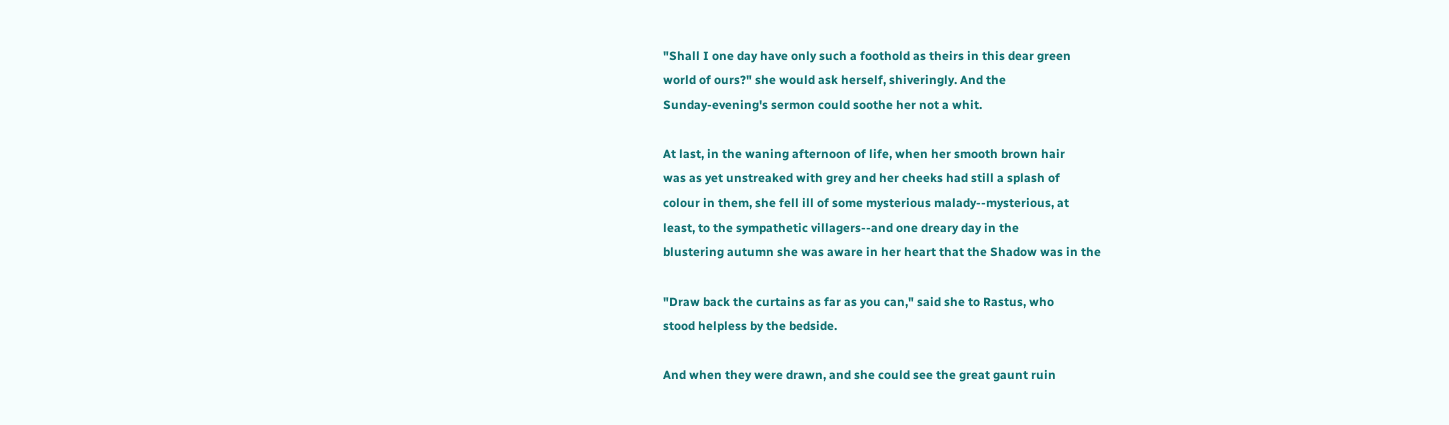"Shall I one day have only such a foothold as theirs in this dear green
world of ours?" she would ask herself, shiveringly. And the
Sunday-evening's sermon could soothe her not a whit.

At last, in the waning afternoon of life, when her smooth brown hair
was as yet unstreaked with grey and her cheeks had still a splash of
colour in them, she fell ill of some mysterious malady--mysterious, at
least, to the sympathetic villagers--and one dreary day in the
blustering autumn she was aware in her heart that the Shadow was in the

"Draw back the curtains as far as you can," said she to Rastus, who
stood helpless by the bedside.

And when they were drawn, and she could see the great gaunt ruin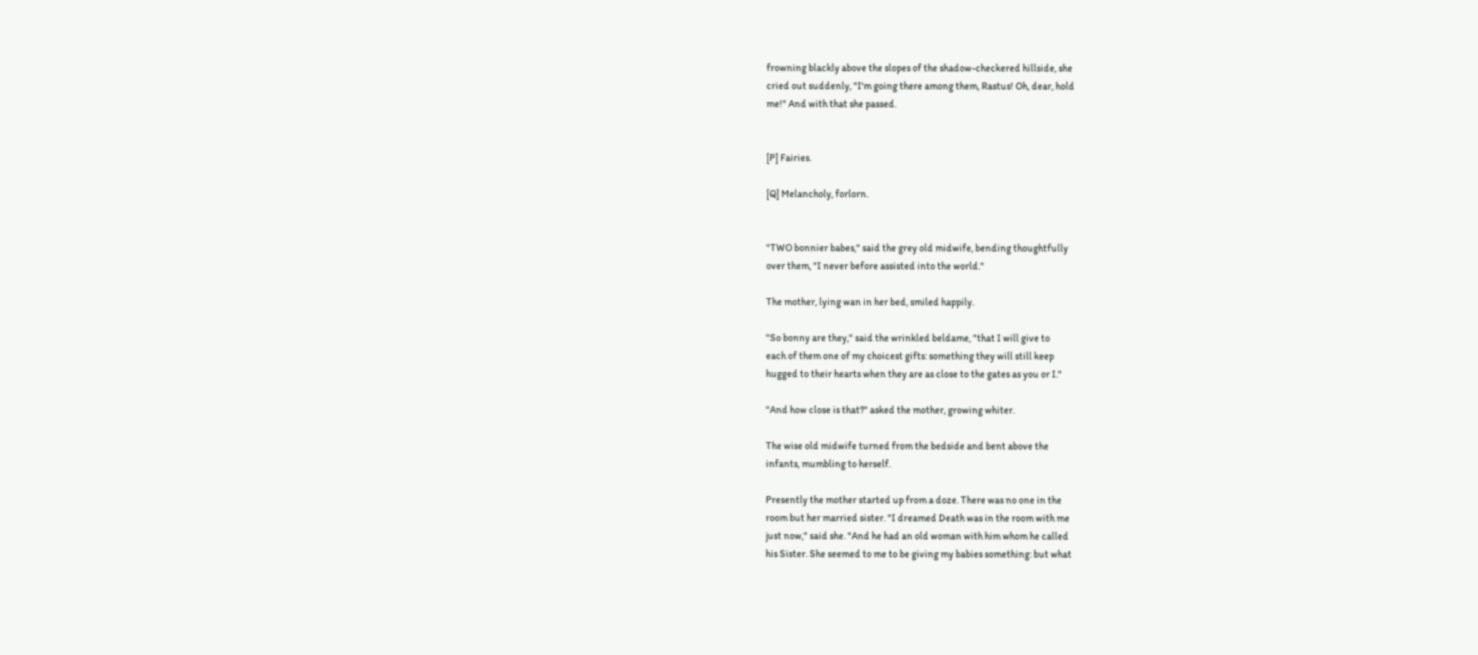frowning blackly above the slopes of the shadow-checkered hillside, she
cried out suddenly, "I'm going there among them, Rastus! Oh, dear, hold
me!" And with that she passed.


[P] Fairies.

[Q] Melancholy, forlorn.


"TWO bonnier babes," said the grey old midwife, bending thoughtfully
over them, "I never before assisted into the world."

The mother, lying wan in her bed, smiled happily.

"So bonny are they," said the wrinkled beldame, "that I will give to
each of them one of my choicest gifts: something they will still keep
hugged to their hearts when they are as close to the gates as you or I."

"And how close is that?" asked the mother, growing whiter.

The wise old midwife turned from the bedside and bent above the
infants, mumbling to herself.

Presently the mother started up from a doze. There was no one in the
room but her married sister. "I dreamed Death was in the room with me
just now," said she. "And he had an old woman with him whom he called
his Sister. She seemed to me to be giving my babies something: but what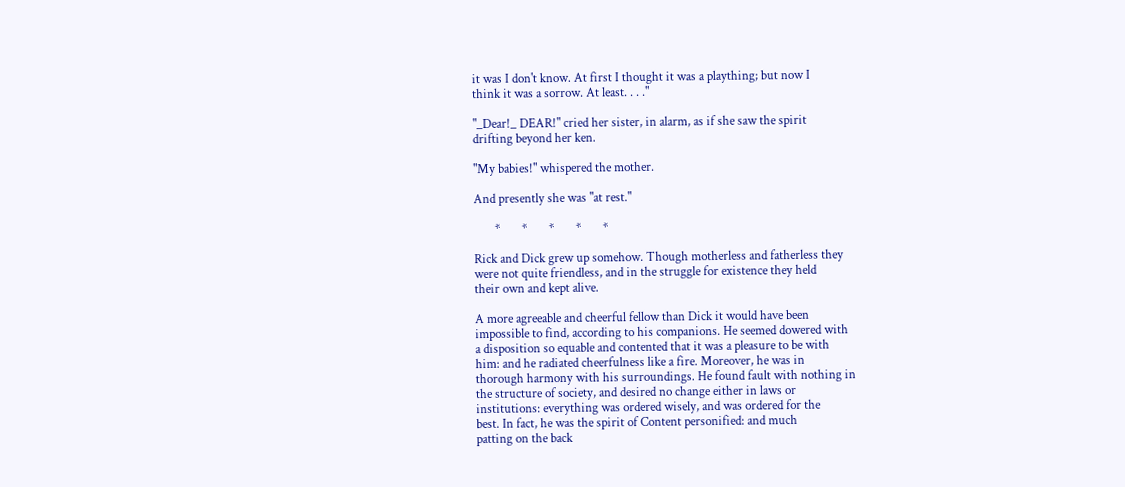it was I don't know. At first I thought it was a plaything; but now I
think it was a sorrow. At least. . . ."

"_Dear!_ DEAR!" cried her sister, in alarm, as if she saw the spirit
drifting beyond her ken.

"My babies!" whispered the mother.

And presently she was "at rest."

       *       *       *       *       *

Rick and Dick grew up somehow. Though motherless and fatherless they
were not quite friendless, and in the struggle for existence they held
their own and kept alive.

A more agreeable and cheerful fellow than Dick it would have been
impossible to find, according to his companions. He seemed dowered with
a disposition so equable and contented that it was a pleasure to be with
him: and he radiated cheerfulness like a fire. Moreover, he was in
thorough harmony with his surroundings. He found fault with nothing in
the structure of society, and desired no change either in laws or
institutions: everything was ordered wisely, and was ordered for the
best. In fact, he was the spirit of Content personified: and much
patting on the back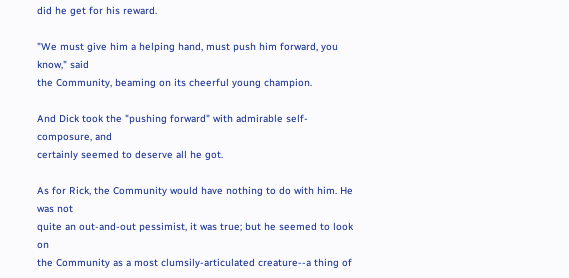did he get for his reward.

"We must give him a helping hand, must push him forward, you know," said
the Community, beaming on its cheerful young champion.

And Dick took the "pushing forward" with admirable self-composure, and
certainly seemed to deserve all he got.

As for Rick, the Community would have nothing to do with him. He was not
quite an out-and-out pessimist, it was true; but he seemed to look on
the Community as a most clumsily-articulated creature--a thing of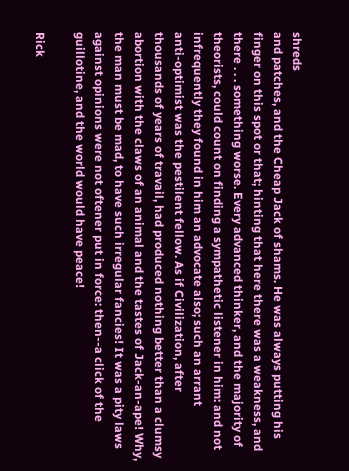shreds
and patches, and the Cheap Jack of shams. He was always putting his
finger on this spot or that; hinting that here there was a weakness, and
there . . . something worse. Every advanced thinker, and the majority of
theorists, could count on finding a sympathetic listener in him: and not
infrequently they found in him an advocate also; such an arrant
anti-optimist was the pestilent fellow. As if Civilization, after
thousands of years of travail, had produced nothing better than a clumsy
abortion with the claws of an animal and the tastes of Jack-an-ape! Why,
the man must be mad, to have such irregular fancies! It was a pity laws
against opinions were not oftener put in force: then--a click of the
guillotine, and the world would have peace!

Rick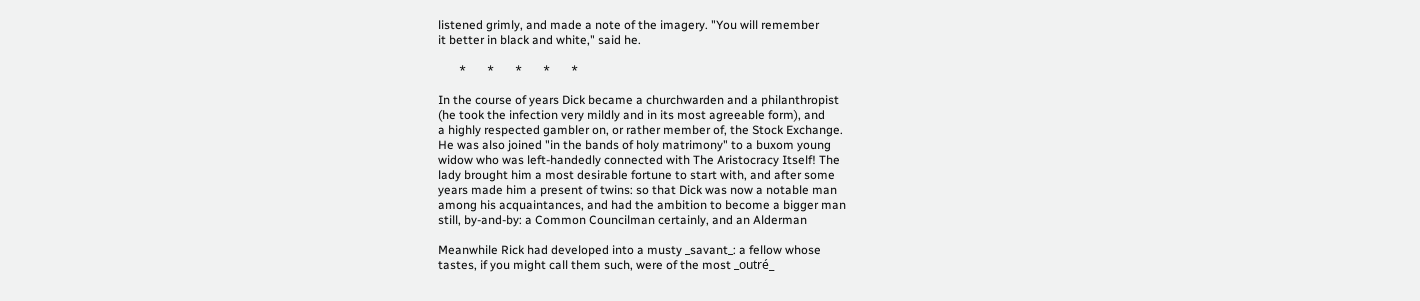listened grimly, and made a note of the imagery. "You will remember
it better in black and white," said he.

       *       *       *       *       *

In the course of years Dick became a churchwarden and a philanthropist
(he took the infection very mildly and in its most agreeable form), and
a highly respected gambler on, or rather member of, the Stock Exchange.
He was also joined "in the bands of holy matrimony" to a buxom young
widow who was left-handedly connected with The Aristocracy Itself! The
lady brought him a most desirable fortune to start with, and after some
years made him a present of twins: so that Dick was now a notable man
among his acquaintances, and had the ambition to become a bigger man
still, by-and-by: a Common Councilman certainly, and an Alderman

Meanwhile Rick had developed into a musty _savant_: a fellow whose
tastes, if you might call them such, were of the most _outré_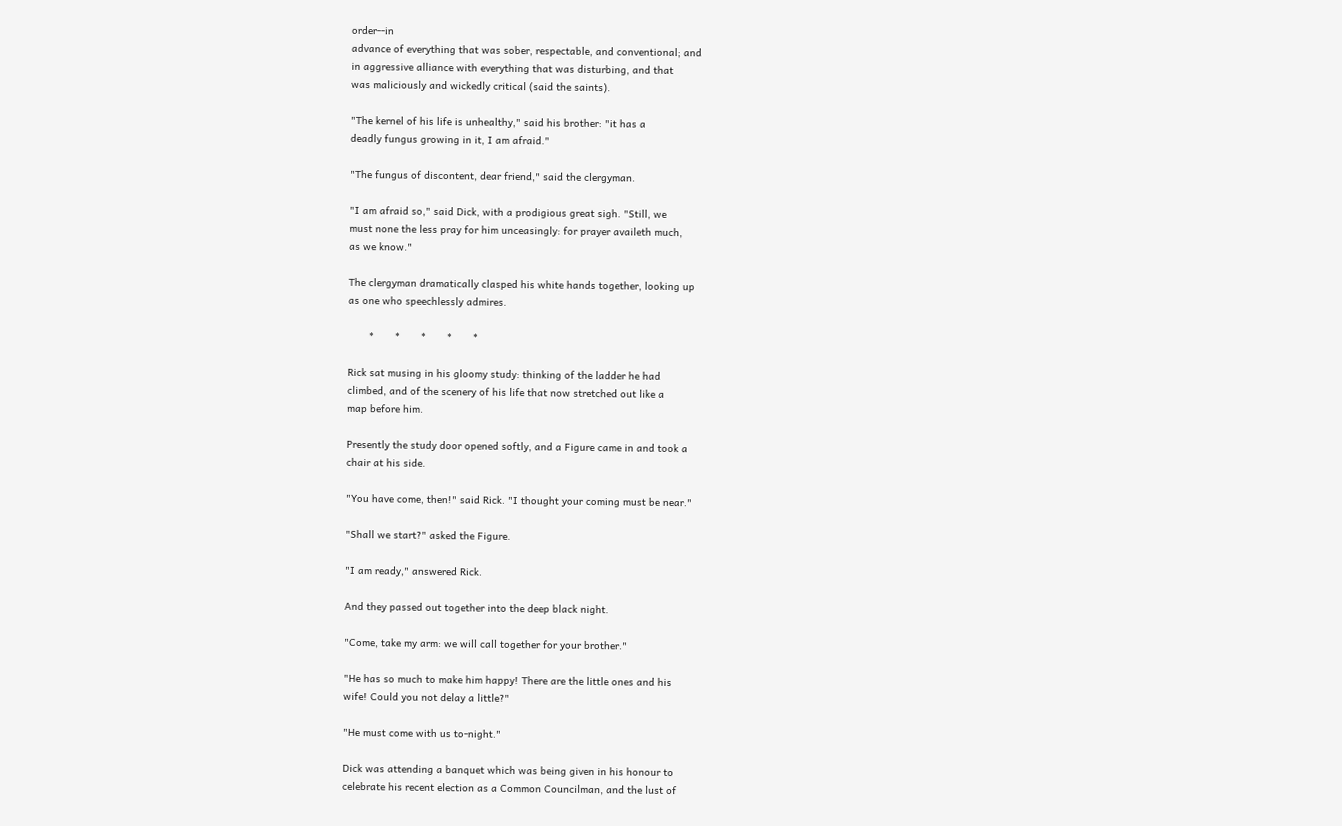order--in
advance of everything that was sober, respectable, and conventional; and
in aggressive alliance with everything that was disturbing, and that
was maliciously and wickedly critical (said the saints).

"The kernel of his life is unhealthy," said his brother: "it has a
deadly fungus growing in it, I am afraid."

"The fungus of discontent, dear friend," said the clergyman.

"I am afraid so," said Dick, with a prodigious great sigh. "Still, we
must none the less pray for him unceasingly: for prayer availeth much,
as we know."

The clergyman dramatically clasped his white hands together, looking up
as one who speechlessly admires.

       *       *       *       *       *

Rick sat musing in his gloomy study: thinking of the ladder he had
climbed, and of the scenery of his life that now stretched out like a
map before him.

Presently the study door opened softly, and a Figure came in and took a
chair at his side.

"You have come, then!" said Rick. "I thought your coming must be near."

"Shall we start?" asked the Figure.

"I am ready," answered Rick.

And they passed out together into the deep black night.

"Come, take my arm: we will call together for your brother."

"He has so much to make him happy! There are the little ones and his
wife! Could you not delay a little?"

"He must come with us to-night."

Dick was attending a banquet which was being given in his honour to
celebrate his recent election as a Common Councilman, and the lust of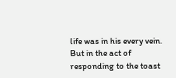life was in his every vein. But in the act of responding to the toast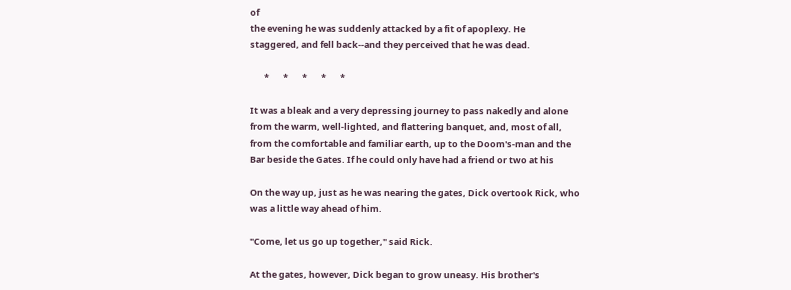of
the evening he was suddenly attacked by a fit of apoplexy. He
staggered, and fell back--and they perceived that he was dead.

       *       *       *       *       *

It was a bleak and a very depressing journey to pass nakedly and alone
from the warm, well-lighted, and flattering banquet, and, most of all,
from the comfortable and familiar earth, up to the Doom's-man and the
Bar beside the Gates. If he could only have had a friend or two at his

On the way up, just as he was nearing the gates, Dick overtook Rick, who
was a little way ahead of him.

"Come, let us go up together," said Rick.

At the gates, however, Dick began to grow uneasy. His brother's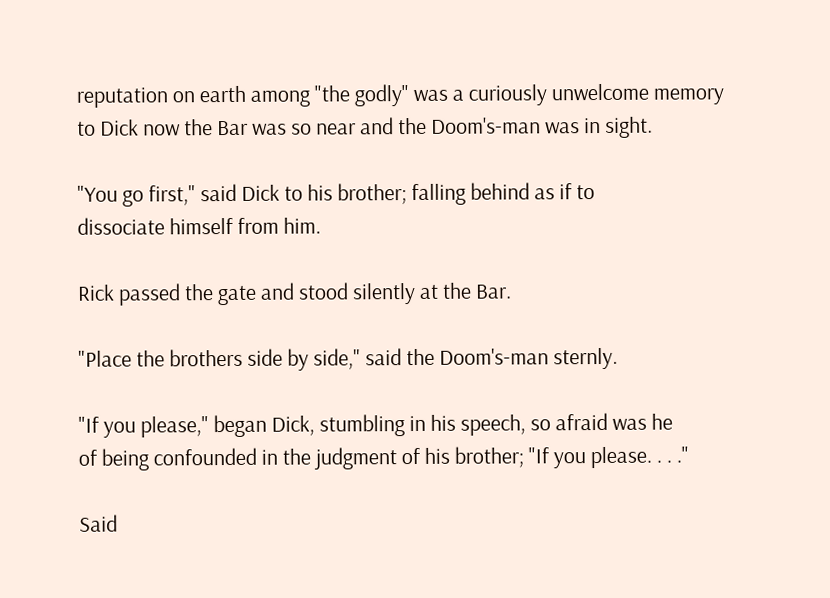reputation on earth among "the godly" was a curiously unwelcome memory
to Dick now the Bar was so near and the Doom's-man was in sight.

"You go first," said Dick to his brother; falling behind as if to
dissociate himself from him.

Rick passed the gate and stood silently at the Bar.

"Place the brothers side by side," said the Doom's-man sternly.

"If you please," began Dick, stumbling in his speech, so afraid was he
of being confounded in the judgment of his brother; "If you please. . . ."

Said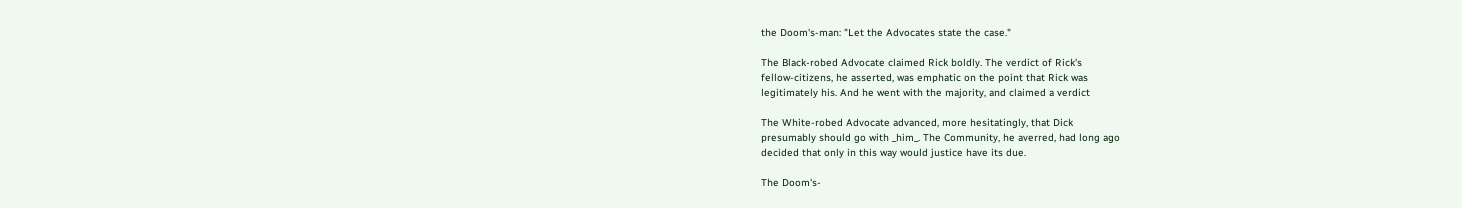the Doom's-man: "Let the Advocates state the case."

The Black-robed Advocate claimed Rick boldly. The verdict of Rick's
fellow-citizens, he asserted, was emphatic on the point that Rick was
legitimately his. And he went with the majority, and claimed a verdict

The White-robed Advocate advanced, more hesitatingly, that Dick
presumably should go with _him_. The Community, he averred, had long ago
decided that only in this way would justice have its due.

The Doom's-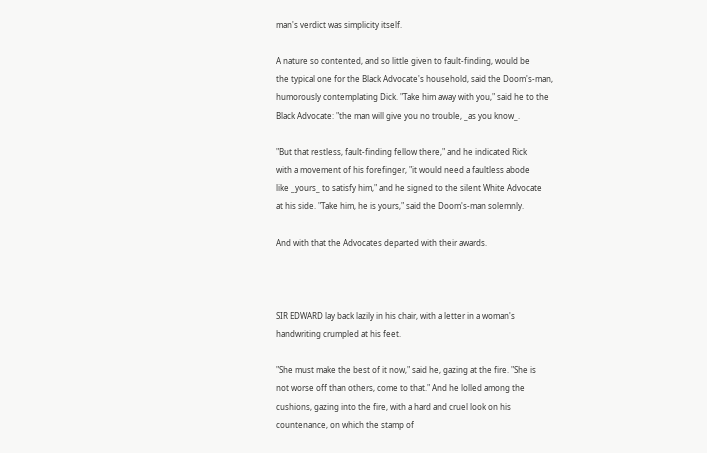man's verdict was simplicity itself.

A nature so contented, and so little given to fault-finding, would be
the typical one for the Black Advocate's household, said the Doom's-man,
humorously contemplating Dick. "Take him away with you," said he to the
Black Advocate: "the man will give you no trouble, _as you know_.

"But that restless, fault-finding fellow there," and he indicated Rick
with a movement of his forefinger, "it would need a faultless abode
like _yours_ to satisfy him," and he signed to the silent White Advocate
at his side. "Take him, he is yours," said the Doom's-man solemnly.

And with that the Advocates departed with their awards.



SIR EDWARD lay back lazily in his chair, with a letter in a woman's
handwriting crumpled at his feet.

"She must make the best of it now," said he, gazing at the fire. "She is
not worse off than others, come to that." And he lolled among the
cushions, gazing into the fire, with a hard and cruel look on his
countenance, on which the stamp of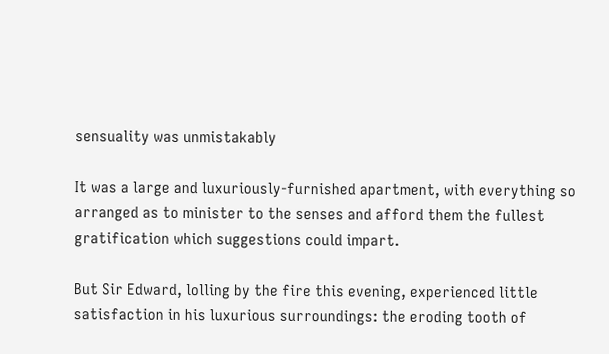sensuality was unmistakably

It was a large and luxuriously-furnished apartment, with everything so
arranged as to minister to the senses and afford them the fullest
gratification which suggestions could impart.

But Sir Edward, lolling by the fire this evening, experienced little
satisfaction in his luxurious surroundings: the eroding tooth of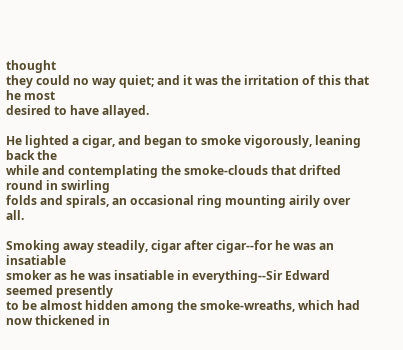thought
they could no way quiet; and it was the irritation of this that he most
desired to have allayed.

He lighted a cigar, and began to smoke vigorously, leaning back the
while and contemplating the smoke-clouds that drifted round in swirling
folds and spirals, an occasional ring mounting airily over all.

Smoking away steadily, cigar after cigar--for he was an insatiable
smoker as he was insatiable in everything--Sir Edward seemed presently
to be almost hidden among the smoke-wreaths, which had now thickened in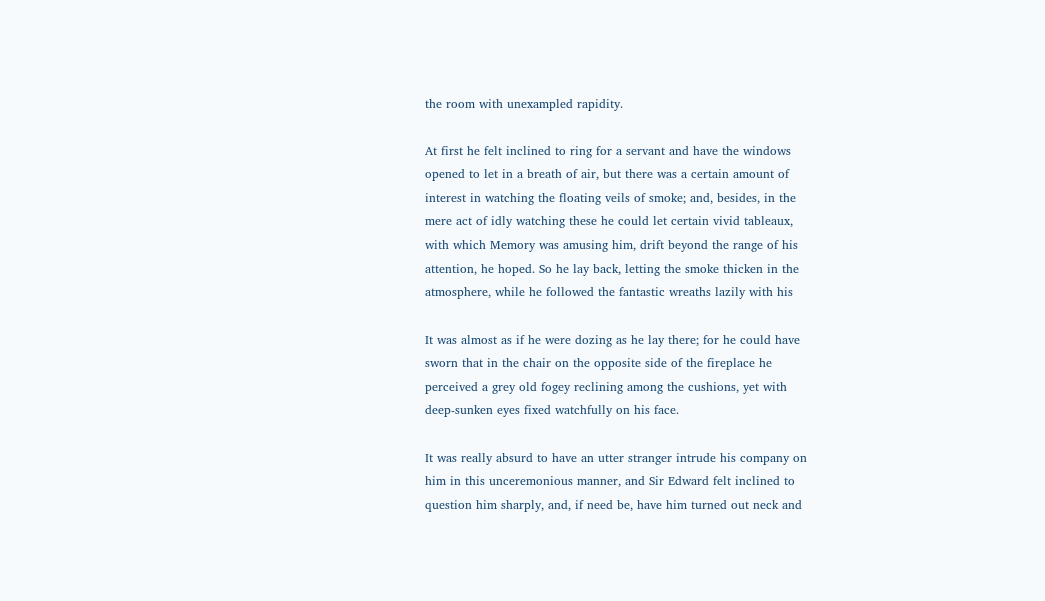the room with unexampled rapidity.

At first he felt inclined to ring for a servant and have the windows
opened to let in a breath of air, but there was a certain amount of
interest in watching the floating veils of smoke; and, besides, in the
mere act of idly watching these he could let certain vivid tableaux,
with which Memory was amusing him, drift beyond the range of his
attention, he hoped. So he lay back, letting the smoke thicken in the
atmosphere, while he followed the fantastic wreaths lazily with his

It was almost as if he were dozing as he lay there; for he could have
sworn that in the chair on the opposite side of the fireplace he
perceived a grey old fogey reclining among the cushions, yet with
deep-sunken eyes fixed watchfully on his face.

It was really absurd to have an utter stranger intrude his company on
him in this unceremonious manner, and Sir Edward felt inclined to
question him sharply, and, if need be, have him turned out neck and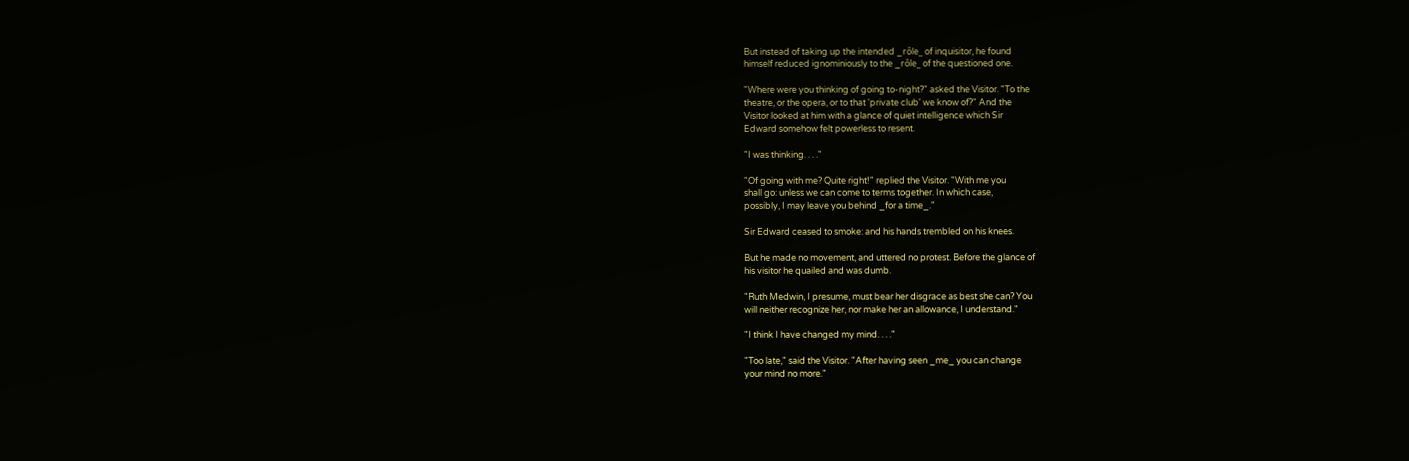But instead of taking up the intended _rôle_ of inquisitor, he found
himself reduced ignominiously to the _rôle_ of the questioned one.

"Where were you thinking of going to-night?" asked the Visitor. "To the
theatre, or the opera, or to that 'private club' we know of?" And the
Visitor looked at him with a glance of quiet intelligence which Sir
Edward somehow felt powerless to resent.

"I was thinking. . . ."

"Of going with me? Quite right!" replied the Visitor. "With me you
shall go: unless we can come to terms together. In which case,
possibly, I may leave you behind _for a time_."

Sir Edward ceased to smoke: and his hands trembled on his knees.

But he made no movement, and uttered no protest. Before the glance of
his visitor he quailed and was dumb.

"Ruth Medwin, I presume, must bear her disgrace as best she can? You
will neither recognize her, nor make her an allowance, I understand."

"I think I have changed my mind. . . ."

"Too late," said the Visitor. "After having seen _me_ you can change
your mind no more."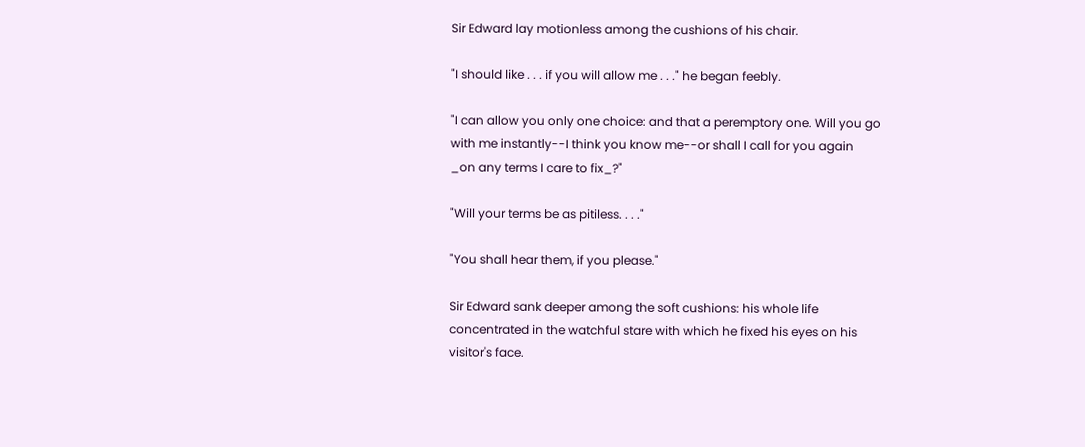Sir Edward lay motionless among the cushions of his chair.

"I should like . . . if you will allow me . . ." he began feebly.

"I can allow you only one choice: and that a peremptory one. Will you go
with me instantly--I think you know me--or shall I call for you again
_on any terms I care to fix_?"

"Will your terms be as pitiless. . . ."

"You shall hear them, if you please."

Sir Edward sank deeper among the soft cushions: his whole life
concentrated in the watchful stare with which he fixed his eyes on his
visitor's face.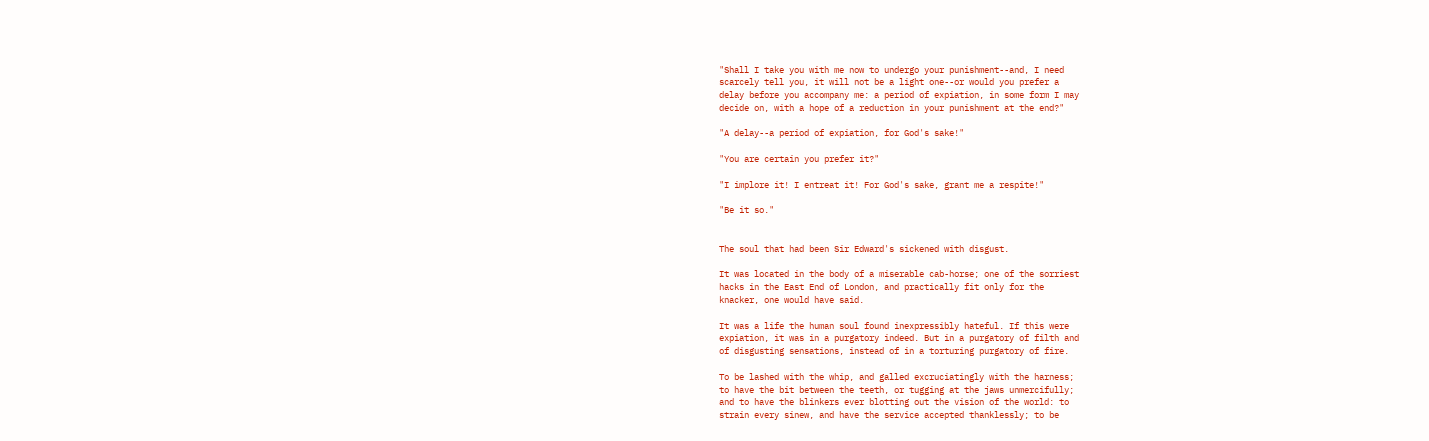"Shall I take you with me now to undergo your punishment--and, I need
scarcely tell you, it will not be a light one--or would you prefer a
delay before you accompany me: a period of expiation, in some form I may
decide on, with a hope of a reduction in your punishment at the end?"

"A delay--a period of expiation, for God's sake!"

"You are certain you prefer it?"

"I implore it! I entreat it! For God's sake, grant me a respite!"

"Be it so."


The soul that had been Sir Edward's sickened with disgust.

It was located in the body of a miserable cab-horse; one of the sorriest
hacks in the East End of London, and practically fit only for the
knacker, one would have said.

It was a life the human soul found inexpressibly hateful. If this were
expiation, it was in a purgatory indeed. But in a purgatory of filth and
of disgusting sensations, instead of in a torturing purgatory of fire.

To be lashed with the whip, and galled excruciatingly with the harness;
to have the bit between the teeth, or tugging at the jaws unmercifully;
and to have the blinkers ever blotting out the vision of the world: to
strain every sinew, and have the service accepted thanklessly; to be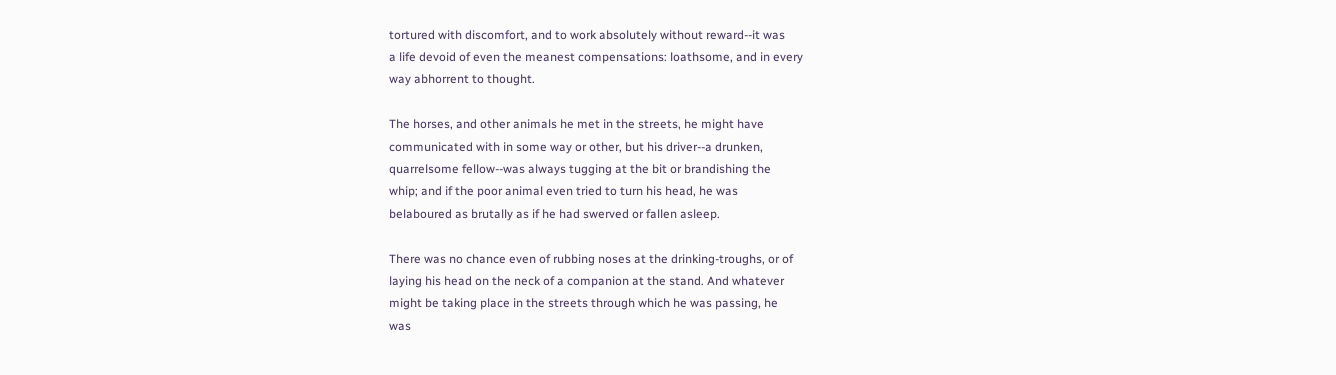tortured with discomfort, and to work absolutely without reward--it was
a life devoid of even the meanest compensations: loathsome, and in every
way abhorrent to thought.

The horses, and other animals he met in the streets, he might have
communicated with in some way or other, but his driver--a drunken,
quarrelsome fellow--was always tugging at the bit or brandishing the
whip; and if the poor animal even tried to turn his head, he was
belaboured as brutally as if he had swerved or fallen asleep.

There was no chance even of rubbing noses at the drinking-troughs, or of
laying his head on the neck of a companion at the stand. And whatever
might be taking place in the streets through which he was passing, he
was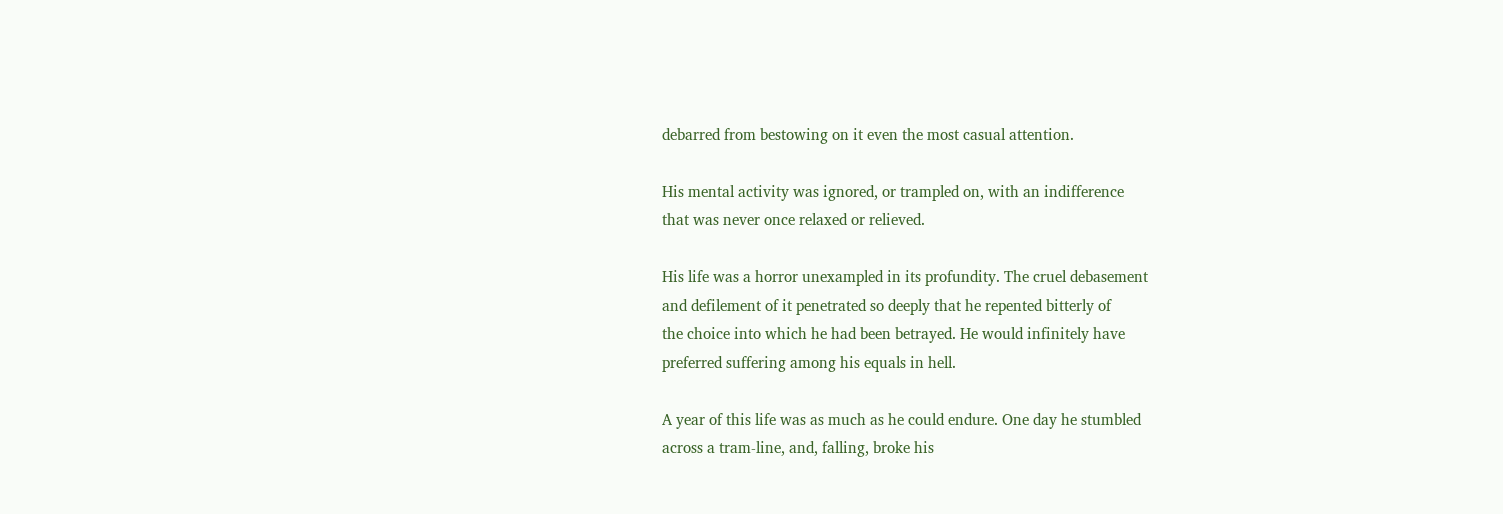debarred from bestowing on it even the most casual attention.

His mental activity was ignored, or trampled on, with an indifference
that was never once relaxed or relieved.

His life was a horror unexampled in its profundity. The cruel debasement
and defilement of it penetrated so deeply that he repented bitterly of
the choice into which he had been betrayed. He would infinitely have
preferred suffering among his equals in hell.

A year of this life was as much as he could endure. One day he stumbled
across a tram-line, and, falling, broke his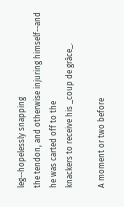leg--hopelessly snapping
the tendon, and otherwise injuring himself--and he was carted off to the
knackers to receive his _coup de grâce_.

A moment or two before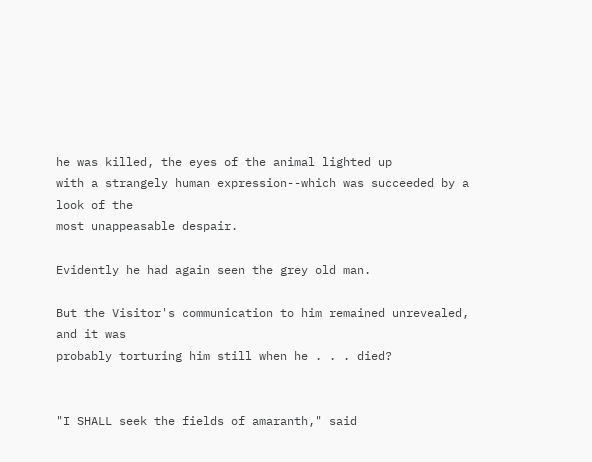he was killed, the eyes of the animal lighted up
with a strangely human expression--which was succeeded by a look of the
most unappeasable despair.

Evidently he had again seen the grey old man.

But the Visitor's communication to him remained unrevealed, and it was
probably torturing him still when he . . . died?


"I SHALL seek the fields of amaranth," said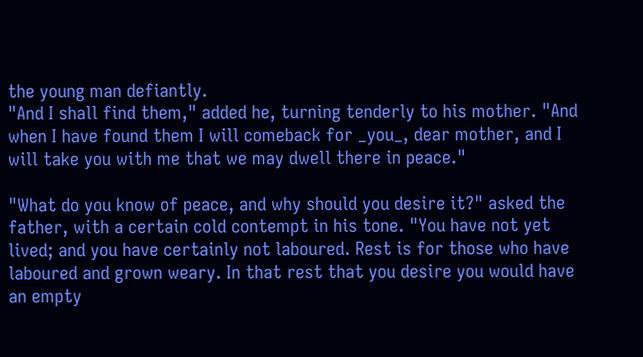the young man defiantly.
"And I shall find them," added he, turning tenderly to his mother. "And
when I have found them I will comeback for _you_, dear mother, and I
will take you with me that we may dwell there in peace."

"What do you know of peace, and why should you desire it?" asked the
father, with a certain cold contempt in his tone. "You have not yet
lived; and you have certainly not laboured. Rest is for those who have
laboured and grown weary. In that rest that you desire you would have
an empty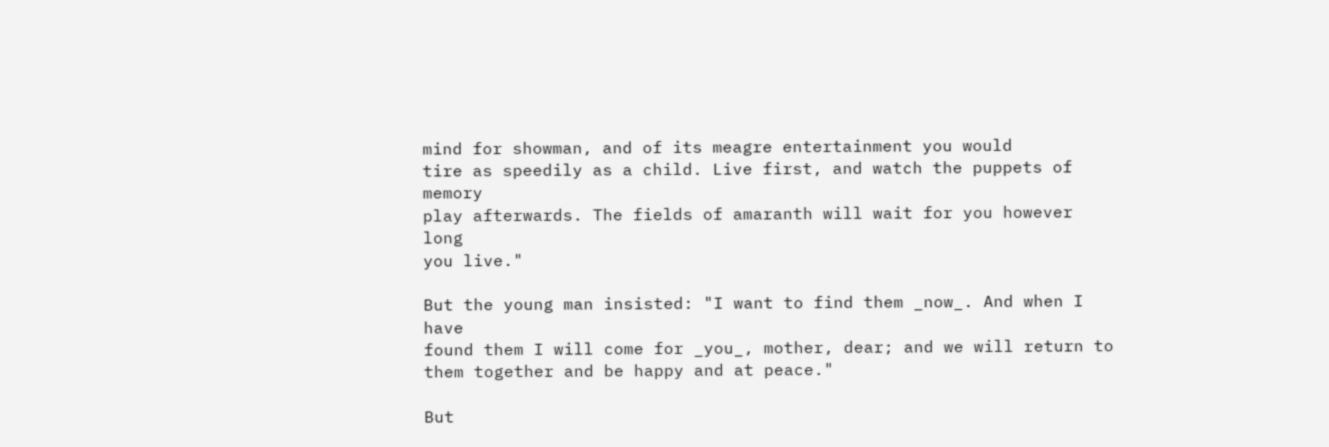mind for showman, and of its meagre entertainment you would
tire as speedily as a child. Live first, and watch the puppets of memory
play afterwards. The fields of amaranth will wait for you however long
you live."

But the young man insisted: "I want to find them _now_. And when I have
found them I will come for _you_, mother, dear; and we will return to
them together and be happy and at peace."

But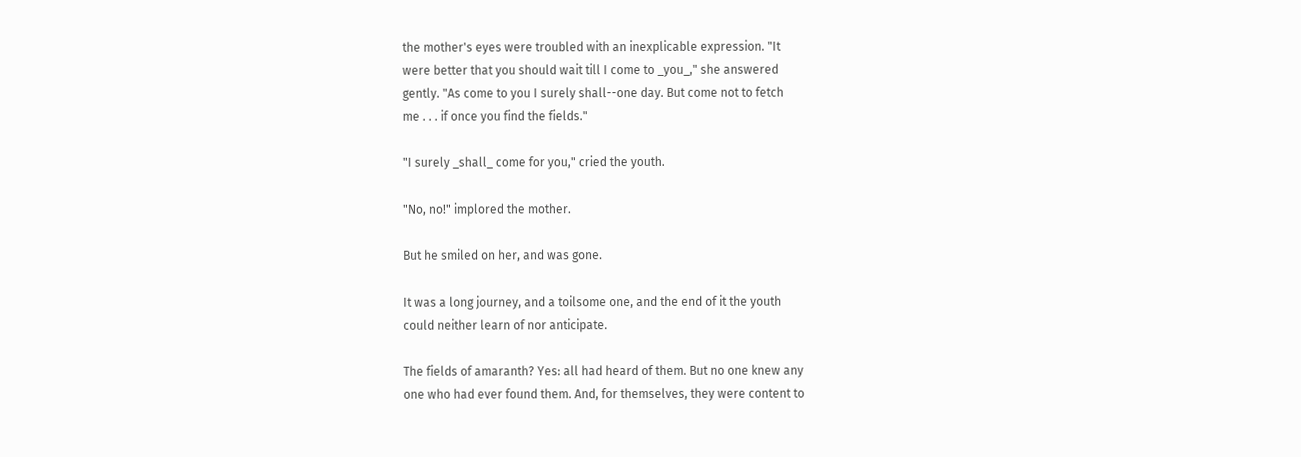the mother's eyes were troubled with an inexplicable expression. "It
were better that you should wait till I come to _you_," she answered
gently. "As come to you I surely shall--one day. But come not to fetch
me . . . if once you find the fields."

"I surely _shall_ come for you," cried the youth.

"No, no!" implored the mother.

But he smiled on her, and was gone.

It was a long journey, and a toilsome one, and the end of it the youth
could neither learn of nor anticipate.

The fields of amaranth? Yes: all had heard of them. But no one knew any
one who had ever found them. And, for themselves, they were content to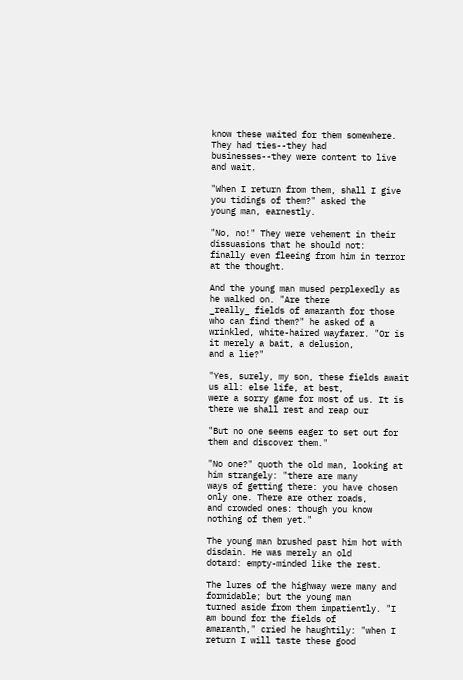know these waited for them somewhere. They had ties--they had
businesses--they were content to live and wait.

"When I return from them, shall I give you tidings of them?" asked the
young man, earnestly.

"No, no!" They were vehement in their dissuasions that he should not:
finally even fleeing from him in terror at the thought.

And the young man mused perplexedly as he walked on. "Are there
_really_ fields of amaranth for those who can find them?" he asked of a
wrinkled, white-haired wayfarer. "Or is it merely a bait, a delusion,
and a lie?"

"Yes, surely, my son, these fields await us all: else life, at best,
were a sorry game for most of us. It is there we shall rest and reap our

"But no one seems eager to set out for them and discover them."

"No one?" quoth the old man, looking at him strangely: "there are many
ways of getting there: you have chosen only one. There are other roads,
and crowded ones: though you know nothing of them yet."

The young man brushed past him hot with disdain. He was merely an old
dotard: empty-minded like the rest.

The lures of the highway were many and formidable; but the young man
turned aside from them impatiently. "I am bound for the fields of
amaranth," cried he haughtily: "when I return I will taste these good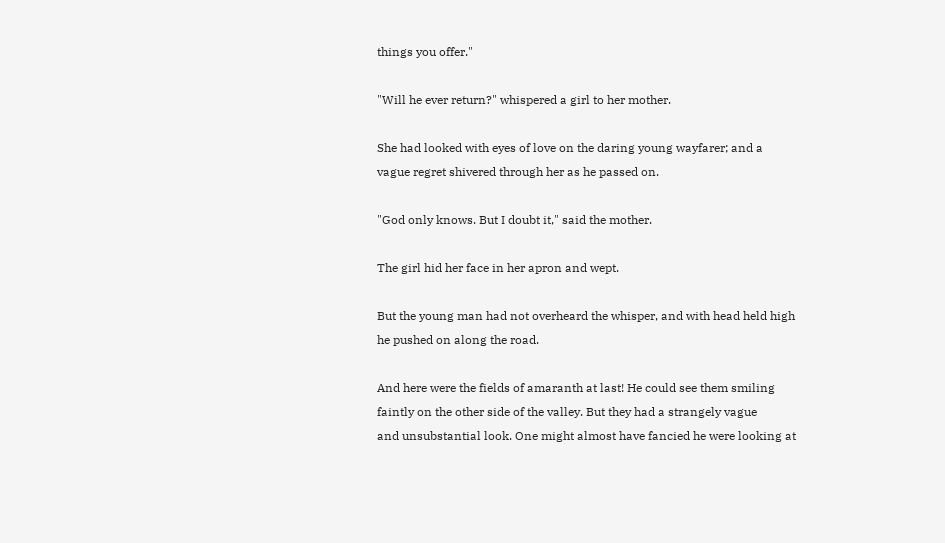things you offer."

"Will he ever return?" whispered a girl to her mother.

She had looked with eyes of love on the daring young wayfarer; and a
vague regret shivered through her as he passed on.

"God only knows. But I doubt it," said the mother.

The girl hid her face in her apron and wept.

But the young man had not overheard the whisper, and with head held high
he pushed on along the road.

And here were the fields of amaranth at last! He could see them smiling
faintly on the other side of the valley. But they had a strangely vague
and unsubstantial look. One might almost have fancied he were looking at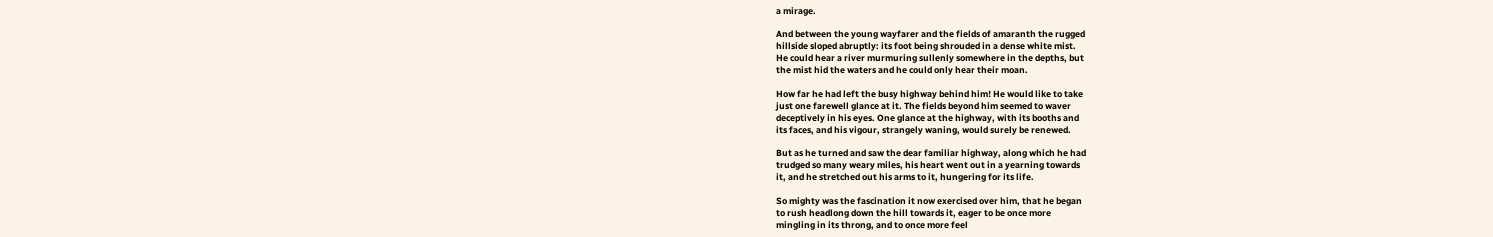a mirage.

And between the young wayfarer and the fields of amaranth the rugged
hillside sloped abruptly: its foot being shrouded in a dense white mist.
He could hear a river murmuring sullenly somewhere in the depths, but
the mist hid the waters and he could only hear their moan.

How far he had left the busy highway behind him! He would like to take
just one farewell glance at it. The fields beyond him seemed to waver
deceptively in his eyes. One glance at the highway, with its booths and
its faces, and his vigour, strangely waning, would surely be renewed.

But as he turned and saw the dear familiar highway, along which he had
trudged so many weary miles, his heart went out in a yearning towards
it, and he stretched out his arms to it, hungering for its life.

So mighty was the fascination it now exercised over him, that he began
to rush headlong down the hill towards it, eager to be once more
mingling in its throng, and to once more feel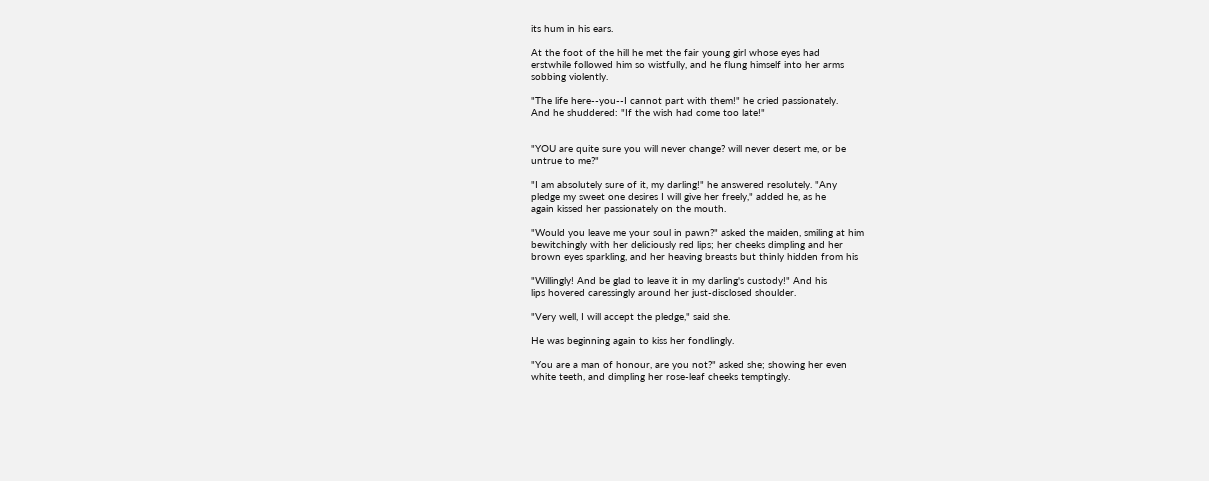its hum in his ears.

At the foot of the hill he met the fair young girl whose eyes had
erstwhile followed him so wistfully, and he flung himself into her arms
sobbing violently.

"The life here--you--I cannot part with them!" he cried passionately.
And he shuddered: "If the wish had come too late!"


"YOU are quite sure you will never change? will never desert me, or be
untrue to me?"

"I am absolutely sure of it, my darling!" he answered resolutely. "Any
pledge my sweet one desires I will give her freely," added he, as he
again kissed her passionately on the mouth.

"Would you leave me your soul in pawn?" asked the maiden, smiling at him
bewitchingly with her deliciously red lips; her cheeks dimpling and her
brown eyes sparkling, and her heaving breasts but thinly hidden from his

"Willingly! And be glad to leave it in my darling's custody!" And his
lips hovered caressingly around her just-disclosed shoulder.

"Very well, I will accept the pledge," said she.

He was beginning again to kiss her fondlingly.

"You are a man of honour, are you not?" asked she; showing her even
white teeth, and dimpling her rose-leaf cheeks temptingly.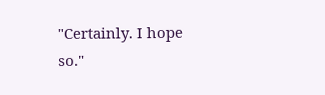"Certainly. I hope so."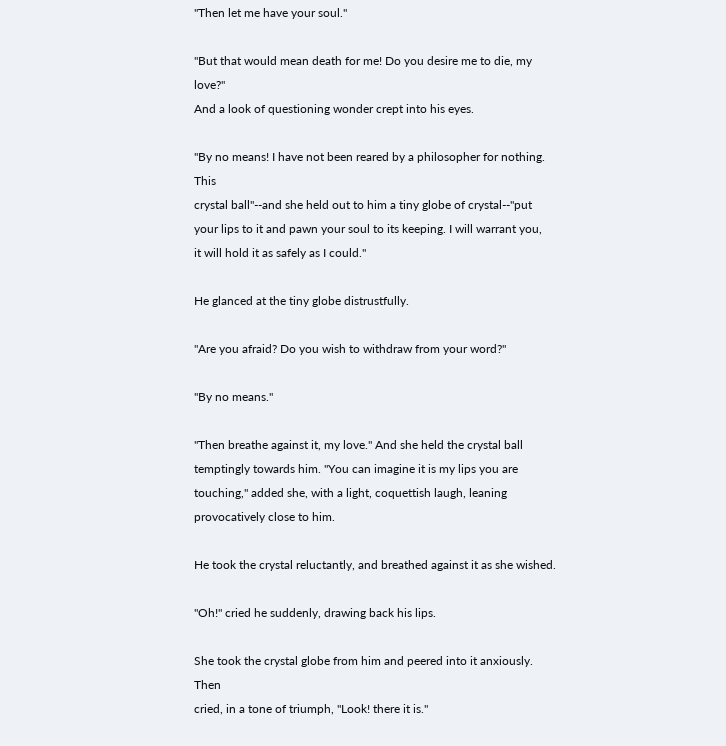"Then let me have your soul."

"But that would mean death for me! Do you desire me to die, my love?"
And a look of questioning wonder crept into his eyes.

"By no means! I have not been reared by a philosopher for nothing. This
crystal ball"--and she held out to him a tiny globe of crystal--"put
your lips to it and pawn your soul to its keeping. I will warrant you,
it will hold it as safely as I could."

He glanced at the tiny globe distrustfully.

"Are you afraid? Do you wish to withdraw from your word?"

"By no means."

"Then breathe against it, my love." And she held the crystal ball
temptingly towards him. "You can imagine it is my lips you are
touching," added she, with a light, coquettish laugh, leaning
provocatively close to him.

He took the crystal reluctantly, and breathed against it as she wished.

"Oh!" cried he suddenly, drawing back his lips.

She took the crystal globe from him and peered into it anxiously. Then
cried, in a tone of triumph, "Look! there it is."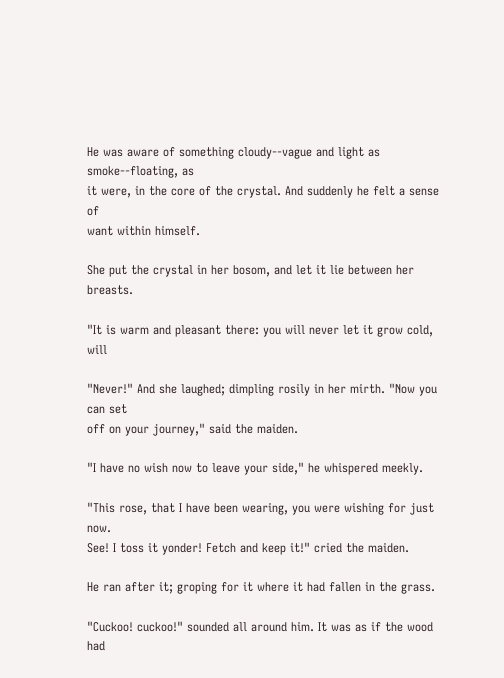He was aware of something cloudy--vague and light as smoke--floating, as
it were, in the core of the crystal. And suddenly he felt a sense of
want within himself.

She put the crystal in her bosom, and let it lie between her breasts.

"It is warm and pleasant there: you will never let it grow cold, will

"Never!" And she laughed; dimpling rosily in her mirth. "Now you can set
off on your journey," said the maiden.

"I have no wish now to leave your side," he whispered meekly.

"This rose, that I have been wearing, you were wishing for just now.
See! I toss it yonder! Fetch and keep it!" cried the maiden.

He ran after it; groping for it where it had fallen in the grass.

"Cuckoo! cuckoo!" sounded all around him. It was as if the wood had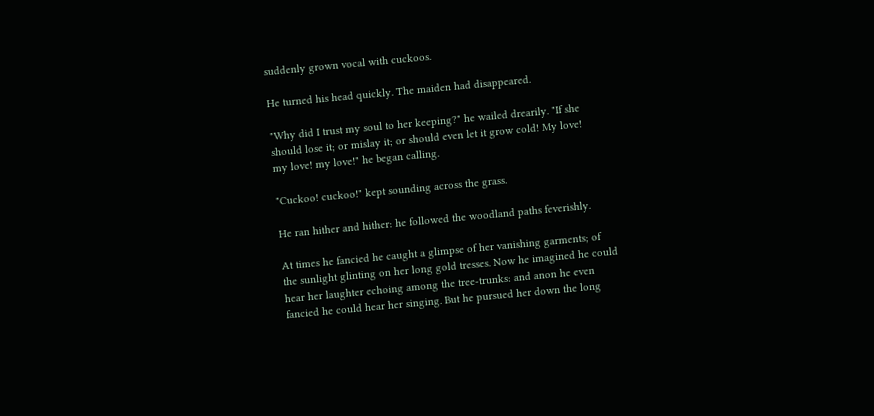suddenly grown vocal with cuckoos.

He turned his head quickly. The maiden had disappeared.

"Why did I trust my soul to her keeping?" he wailed drearily. "If she
should lose it; or mislay it; or should even let it grow cold! My love!
my love! my love!" he began calling.

"Cuckoo! cuckoo!" kept sounding across the grass.

He ran hither and hither: he followed the woodland paths feverishly.

At times he fancied he caught a glimpse of her vanishing garments; of
the sunlight glinting on her long gold tresses. Now he imagined he could
hear her laughter echoing among the tree-trunks: and anon he even
fancied he could hear her singing. But he pursued her down the long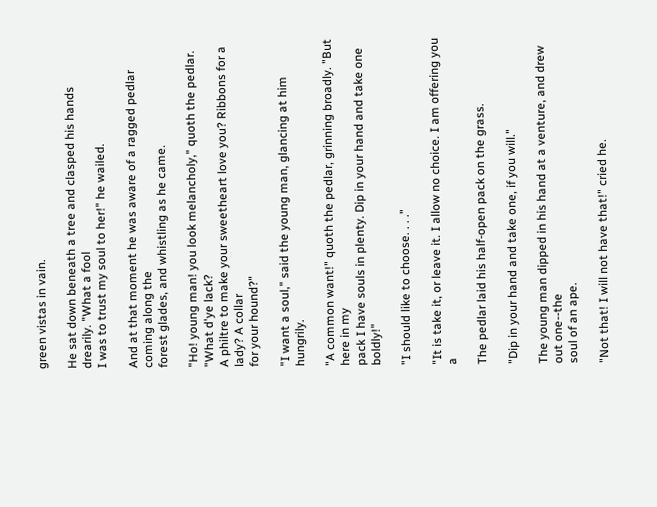green vistas in vain.

He sat down beneath a tree and clasped his hands drearily. "What a fool
I was to trust my soul to her!" he wailed.

And at that moment he was aware of a ragged pedlar coming along the
forest glades, and whistling as he came.

"Ho! young man! you look melancholy," quoth the pedlar. "What d'ye lack?
A philtre to make your sweetheart love you? Ribbons for a lady? A collar
for your hound?"

"I want a soul," said the young man, glancing at him hungrily.

"A common want!" quoth the pedlar, grinning broadly. "But here in my
pack I have souls in plenty. Dip in your hand and take one boldly!"

"I should like to choose. . . ."

"It is take it, or leave it. I allow no choice. I am offering you a

The pedlar laid his half-open pack on the grass.

"Dip in your hand and take one, if you will."

The young man dipped in his hand at a venture, and drew out one--the
soul of an ape.

"Not that! I will not have that!" cried he.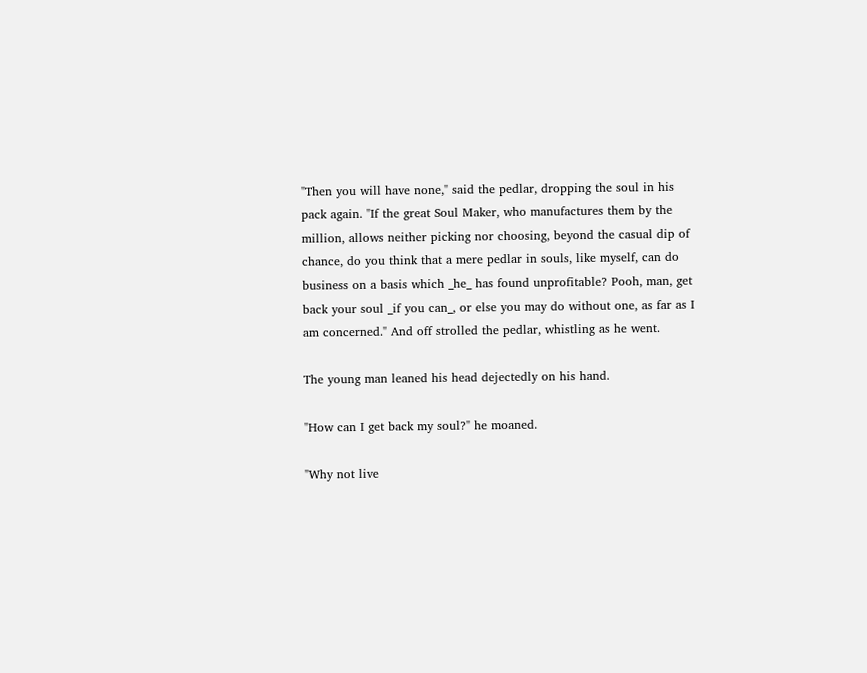"Then you will have none," said the pedlar, dropping the soul in his
pack again. "If the great Soul Maker, who manufactures them by the
million, allows neither picking nor choosing, beyond the casual dip of
chance, do you think that a mere pedlar in souls, like myself, can do
business on a basis which _he_ has found unprofitable? Pooh, man, get
back your soul _if you can_, or else you may do without one, as far as I
am concerned." And off strolled the pedlar, whistling as he went.

The young man leaned his head dejectedly on his hand.

"How can I get back my soul?" he moaned.

"Why not live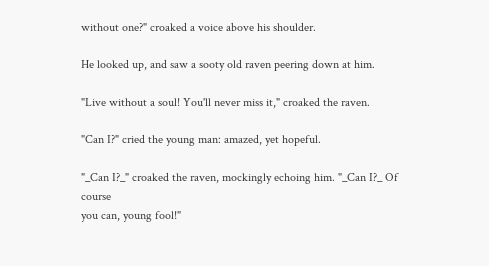without one?" croaked a voice above his shoulder.

He looked up, and saw a sooty old raven peering down at him.

"Live without a soul! You'll never miss it," croaked the raven.

"Can I?" cried the young man: amazed, yet hopeful.

"_Can I?_" croaked the raven, mockingly echoing him. "_Can I?_ Of course
you can, young fool!"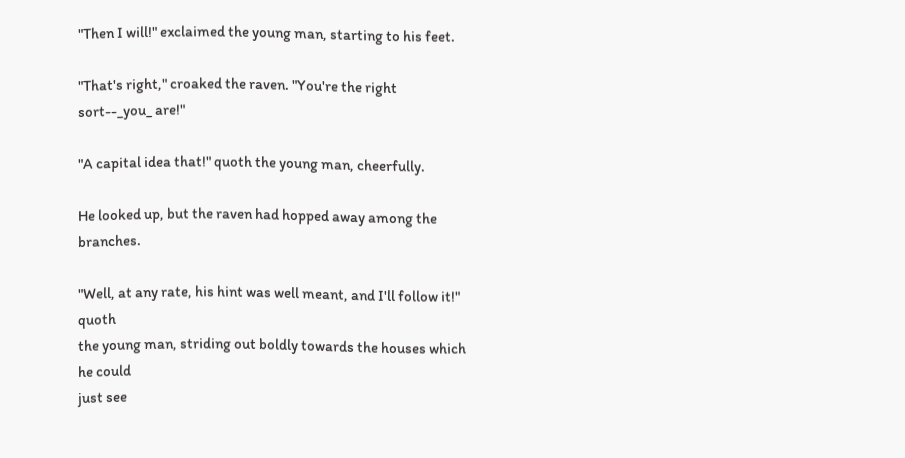"Then I will!" exclaimed the young man, starting to his feet.

"That's right," croaked the raven. "You're the right sort--_you_ are!"

"A capital idea that!" quoth the young man, cheerfully.

He looked up, but the raven had hopped away among the branches.

"Well, at any rate, his hint was well meant, and I'll follow it!" quoth
the young man, striding out boldly towards the houses which he could
just see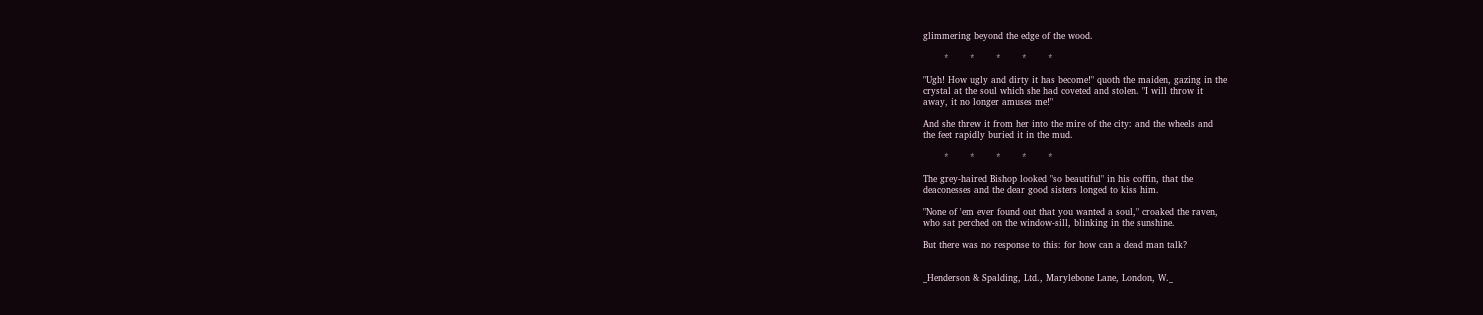glimmering beyond the edge of the wood.

       *       *       *       *       *

"Ugh! How ugly and dirty it has become!" quoth the maiden, gazing in the
crystal at the soul which she had coveted and stolen. "I will throw it
away, it no longer amuses me!"

And she threw it from her into the mire of the city: and the wheels and
the feet rapidly buried it in the mud.

       *       *       *       *       *

The grey-haired Bishop looked "so beautiful" in his coffin, that the
deaconesses and the dear good sisters longed to kiss him.

"None of 'em ever found out that you wanted a soul," croaked the raven,
who sat perched on the window-sill, blinking in the sunshine.

But there was no response to this: for how can a dead man talk?


_Henderson & Spalding, Ltd., Marylebone Lane, London, W._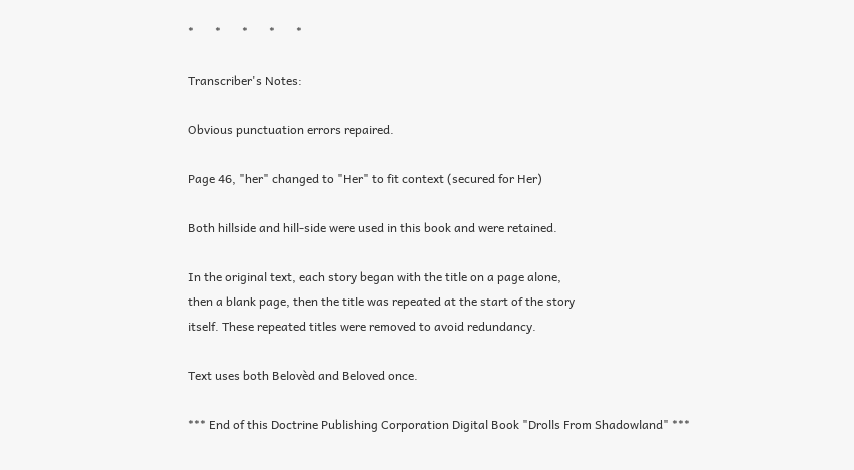*       *       *       *       *

Transcriber's Notes:

Obvious punctuation errors repaired.

Page 46, "her" changed to "Her" to fit context (secured for Her)

Both hillside and hill-side were used in this book and were retained.

In the original text, each story began with the title on a page alone,
then a blank page, then the title was repeated at the start of the story
itself. These repeated titles were removed to avoid redundancy.

Text uses both Belovèd and Beloved once.

*** End of this Doctrine Publishing Corporation Digital Book "Drolls From Shadowland" ***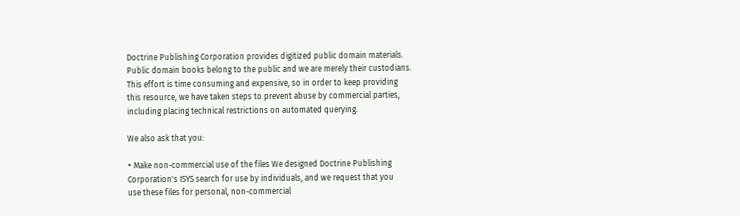Doctrine Publishing Corporation provides digitized public domain materials.
Public domain books belong to the public and we are merely their custodians.
This effort is time consuming and expensive, so in order to keep providing
this resource, we have taken steps to prevent abuse by commercial parties,
including placing technical restrictions on automated querying.

We also ask that you:

+ Make non-commercial use of the files We designed Doctrine Publishing
Corporation's ISYS search for use by individuals, and we request that you
use these files for personal, non-commercial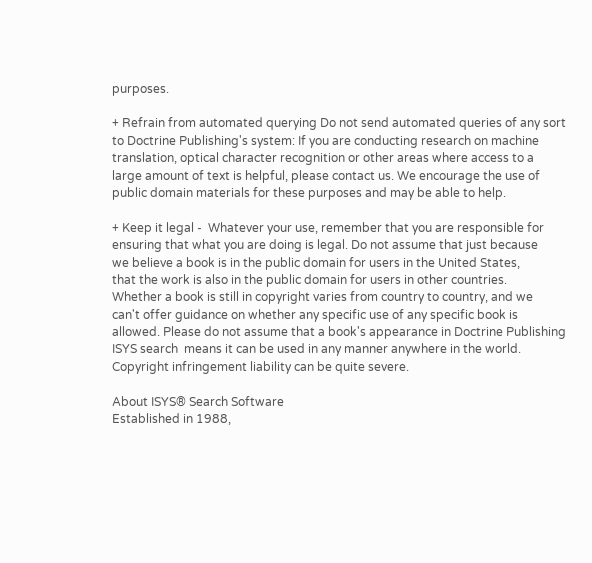purposes.

+ Refrain from automated querying Do not send automated queries of any sort
to Doctrine Publishing's system: If you are conducting research on machine
translation, optical character recognition or other areas where access to a
large amount of text is helpful, please contact us. We encourage the use of
public domain materials for these purposes and may be able to help.

+ Keep it legal -  Whatever your use, remember that you are responsible for
ensuring that what you are doing is legal. Do not assume that just because
we believe a book is in the public domain for users in the United States,
that the work is also in the public domain for users in other countries.
Whether a book is still in copyright varies from country to country, and we
can't offer guidance on whether any specific use of any specific book is
allowed. Please do not assume that a book's appearance in Doctrine Publishing
ISYS search  means it can be used in any manner anywhere in the world.
Copyright infringement liability can be quite severe.

About ISYS® Search Software
Established in 1988,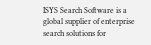ISYS Search Software is a global supplier of enterprise
search solutions for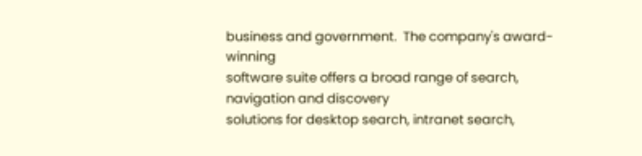business and government.  The company's award-winning
software suite offers a broad range of search, navigation and discovery
solutions for desktop search, intranet search,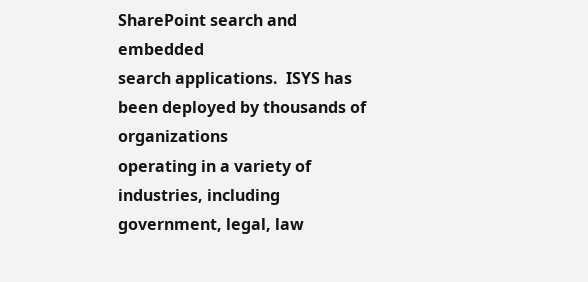SharePoint search and embedded
search applications.  ISYS has been deployed by thousands of organizations
operating in a variety of industries, including government, legal, law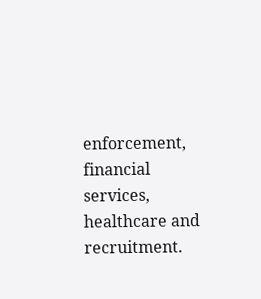enforcement, financial services, healthcare and recruitment.